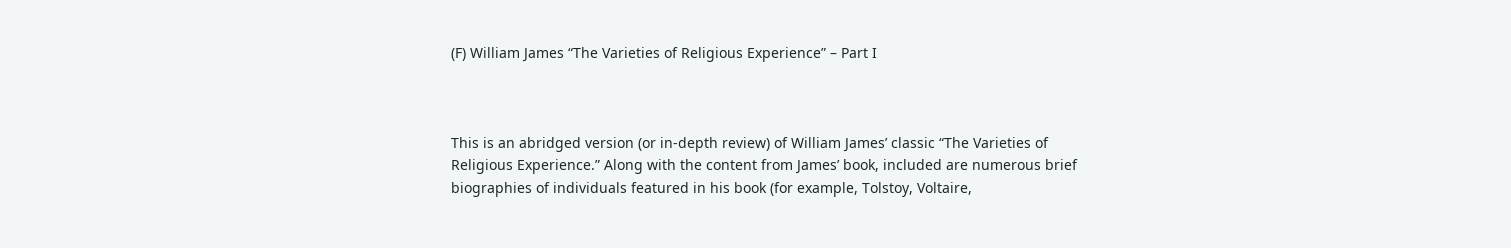(F) William James “The Varieties of Religious Experience” – Part I



This is an abridged version (or in-depth review) of William James’ classic “The Varieties of Religious Experience.” Along with the content from James’ book, included are numerous brief biographies of individuals featured in his book (for example, Tolstoy, Voltaire,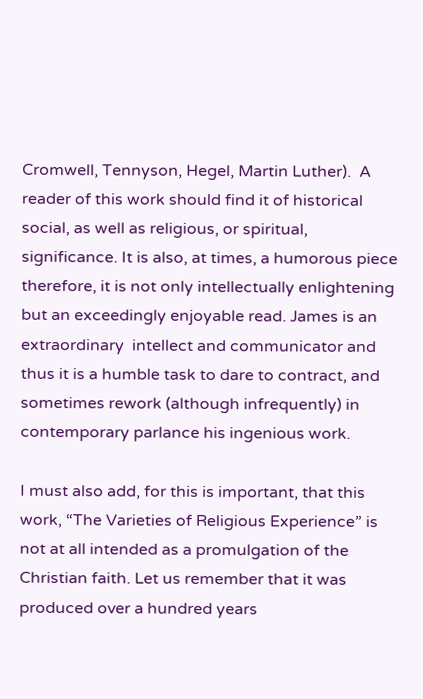Cromwell, Tennyson, Hegel, Martin Luther).  A reader of this work should find it of historical social, as well as religious, or spiritual, significance. It is also, at times, a humorous piece therefore, it is not only intellectually enlightening but an exceedingly enjoyable read. James is an extraordinary  intellect and communicator and thus it is a humble task to dare to contract, and sometimes rework (although infrequently) in contemporary parlance his ingenious work.

I must also add, for this is important, that this work, “The Varieties of Religious Experience” is not at all intended as a promulgation of the Christian faith. Let us remember that it was produced over a hundred years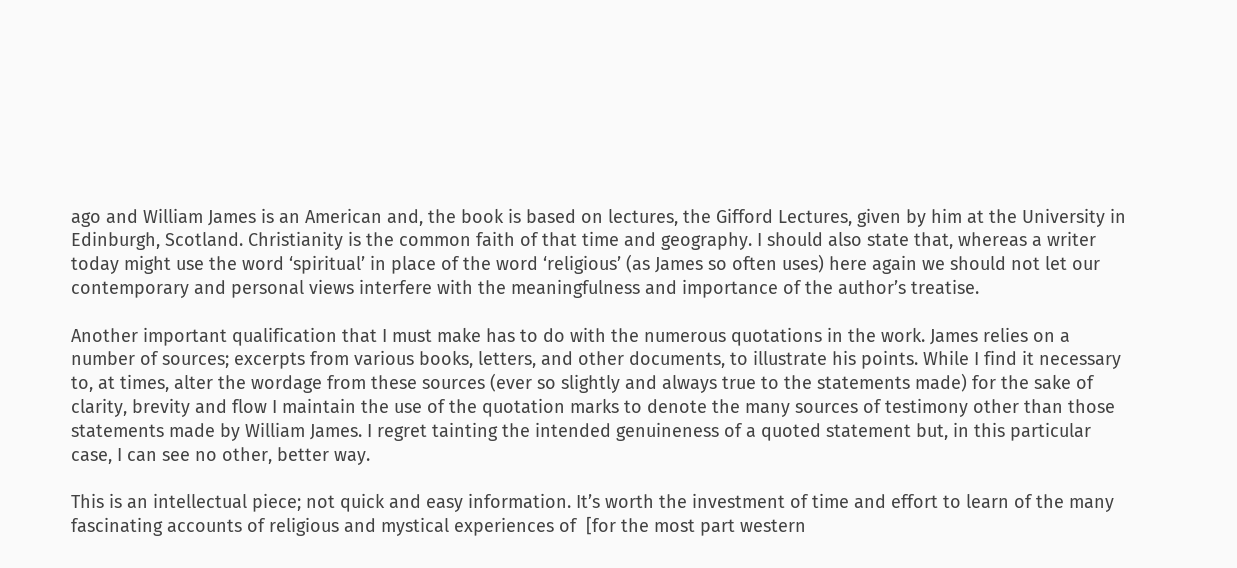ago and William James is an American and, the book is based on lectures, the Gifford Lectures, given by him at the University in Edinburgh, Scotland. Christianity is the common faith of that time and geography. I should also state that, whereas a writer today might use the word ‘spiritual’ in place of the word ‘religious’ (as James so often uses) here again we should not let our contemporary and personal views interfere with the meaningfulness and importance of the author’s treatise.

Another important qualification that I must make has to do with the numerous quotations in the work. James relies on a number of sources; excerpts from various books, letters, and other documents, to illustrate his points. While I find it necessary to, at times, alter the wordage from these sources (ever so slightly and always true to the statements made) for the sake of clarity, brevity and flow I maintain the use of the quotation marks to denote the many sources of testimony other than those statements made by William James. I regret tainting the intended genuineness of a quoted statement but, in this particular case, I can see no other, better way.

This is an intellectual piece; not quick and easy information. It’s worth the investment of time and effort to learn of the many fascinating accounts of religious and mystical experiences of  [for the most part western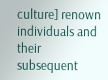culture] renown individuals and their subsequent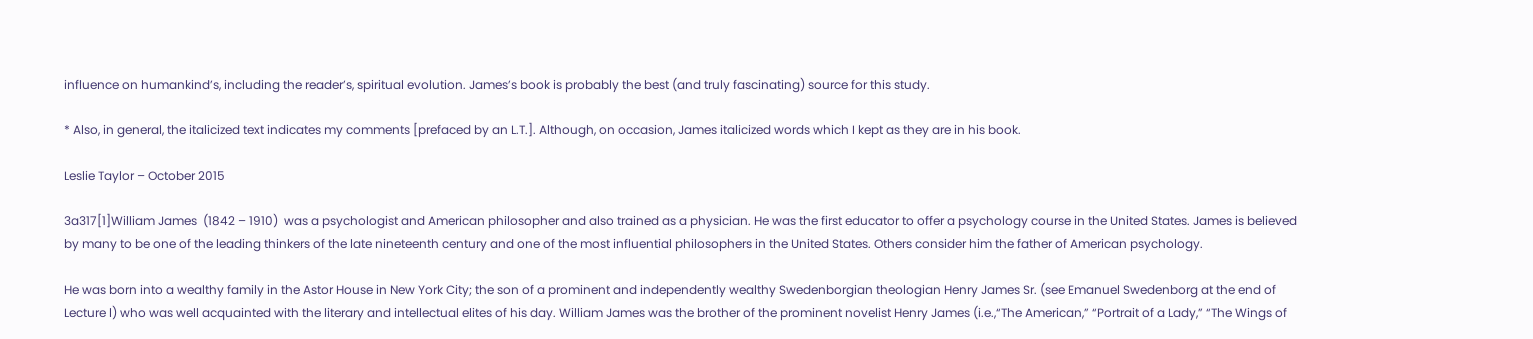influence on humankind’s, including the reader’s, spiritual evolution. James’s book is probably the best (and truly fascinating) source for this study.

* Also, in general, the italicized text indicates my comments [prefaced by an L.T.]. Although, on occasion, James italicized words which I kept as they are in his book.

Leslie Taylor – October 2015

3a317[1]William James  (1842 – 1910)  was a psychologist and American philosopher and also trained as a physician. He was the first educator to offer a psychology course in the United States. James is believed by many to be one of the leading thinkers of the late nineteenth century and one of the most influential philosophers in the United States. Others consider him the father of American psychology.

He was born into a wealthy family in the Astor House in New York City; the son of a prominent and independently wealthy Swedenborgian theologian Henry James Sr. (see Emanuel Swedenborg at the end of Lecture l) who was well acquainted with the literary and intellectual elites of his day. William James was the brother of the prominent novelist Henry James (i.e.,“The American,” “Portrait of a Lady,” “The Wings of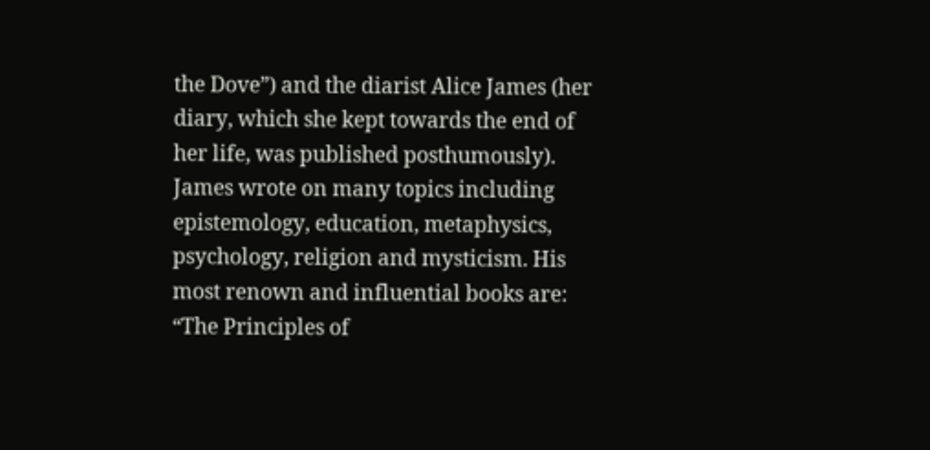the Dove”) and the diarist Alice James (her diary, which she kept towards the end of her life, was published posthumously). James wrote on many topics including epistemology, education, metaphysics, psychology, religion and mysticism. His most renown and influential books are: “The Principles of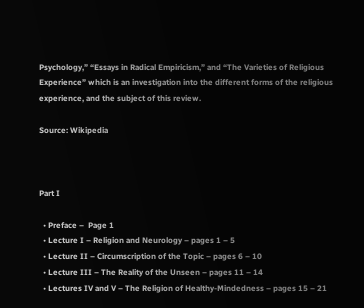Psychology,” “Essays in Radical Empiricism,” and “The Varieties of Religious Experience” which is an investigation into the different forms of the religious experience, and the subject of this review.

Source: Wikipedia



Part I

  • Preface –  Page 1
  • Lecture I – Religion and Neurology – pages 1 – 5
  • Lecture II – Circumscription of the Topic – pages 6 – 10
  • Lecture III – The Reality of the Unseen – pages 11 – 14
  • Lectures IV and V – The Religion of Healthy-Mindedness – pages 15 – 21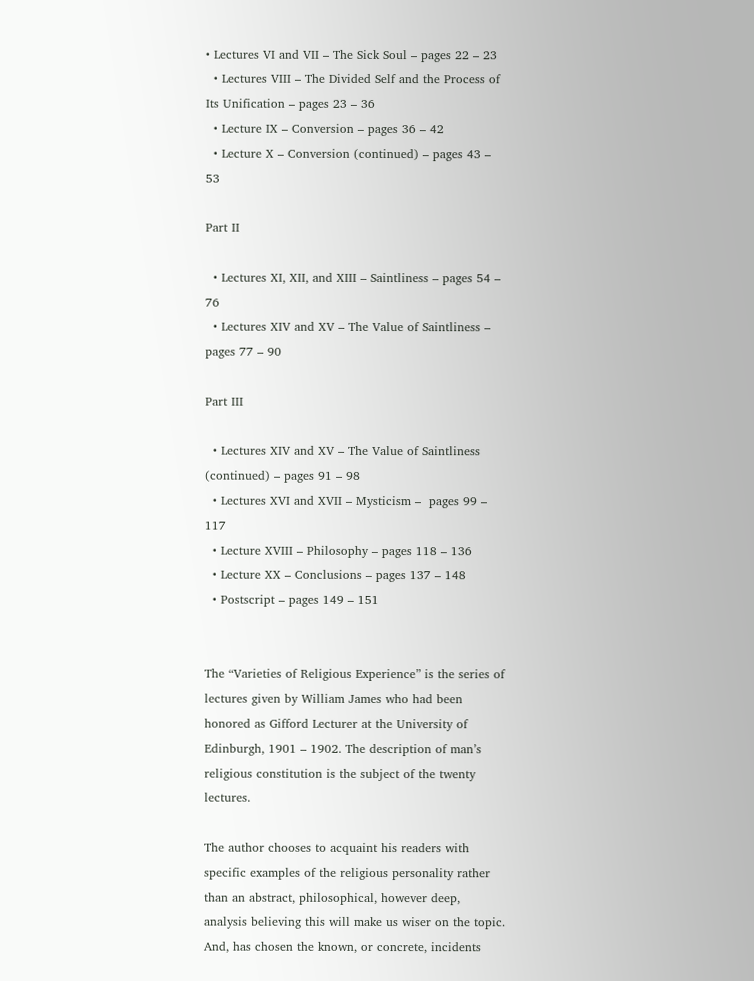• Lectures VI and VII – The Sick Soul – pages 22 – 23
  • Lectures VIII – The Divided Self and the Process of Its Unification – pages 23 – 36
  • Lecture IX – Conversion – pages 36 – 42
  • Lecture X – Conversion (continued) – pages 43 – 53

Part II

  • Lectures XI, XII, and XIII – Saintliness – pages 54 – 76
  • Lectures XIV and XV – The Value of Saintliness – pages 77 – 90

Part III

  • Lectures XIV and XV – The Value of Saintliness (continued) – pages 91 – 98
  • Lectures XVI and XVII – Mysticism –  pages 99 – 117
  • Lecture XVIII – Philosophy – pages 118 – 136
  • Lecture XX – Conclusions – pages 137 – 148
  • Postscript – pages 149 – 151


The “Varieties of Religious Experience” is the series of lectures given by William James who had been honored as Gifford Lecturer at the University of Edinburgh, 1901 – 1902. The description of man’s religious constitution is the subject of the twenty lectures.

The author chooses to acquaint his readers with specific examples of the religious personality rather than an abstract, philosophical, however deep, analysis believing this will make us wiser on the topic. And, has chosen the known, or concrete, incidents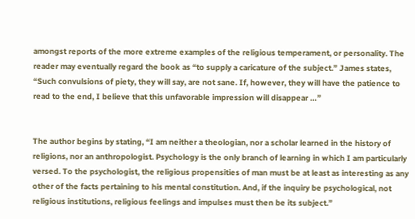amongst reports of the more extreme examples of the religious temperament, or personality. The reader may eventually regard the book as “to supply a caricature of the subject.” James states, “Such convulsions of piety, they will say, are not sane. If, however, they will have the patience to read to the end, I believe that this unfavorable impression will disappear …”


The author begins by stating, “I am neither a theologian, nor a scholar learned in the history of religions, nor an anthropologist. Psychology is the only branch of learning in which I am particularly versed. To the psychologist, the religious propensities of man must be at least as interesting as any other of the facts pertaining to his mental constitution. And, if the inquiry be psychological, not religious institutions, religious feelings and impulses must then be its subject.”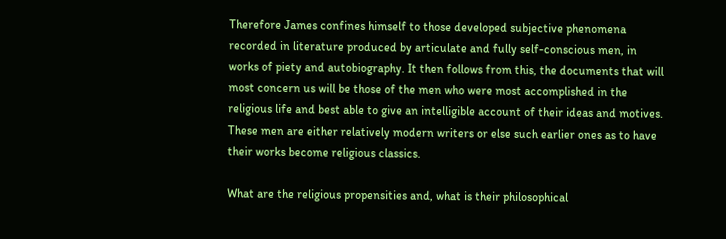Therefore James confines himself to those developed subjective phenomena recorded in literature produced by articulate and fully self-conscious men, in works of piety and autobiography. It then follows from this, the documents that will most concern us will be those of the men who were most accomplished in the religious life and best able to give an intelligible account of their ideas and motives. These men are either relatively modern writers or else such earlier ones as to have their works become religious classics.

What are the religious propensities and, what is their philosophical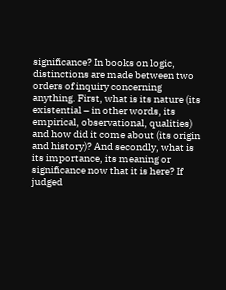significance? In books on logic, distinctions are made between two orders of inquiry concerning anything. First, what is its nature (its existential – in other words, its empirical, observational, qualities) and how did it come about (its origin and history)? And secondly, what is its importance, its meaning or significance now that it is here? If judged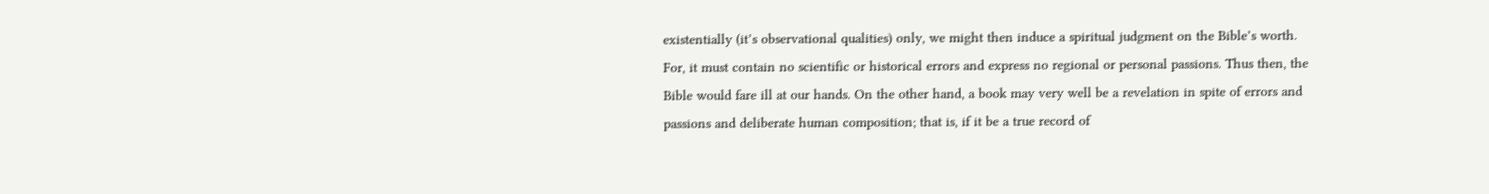existentially (it’s observational qualities) only, we might then induce a spiritual judgment on the Bible’s worth. For, it must contain no scientific or historical errors and express no regional or personal passions. Thus then, the Bible would fare ill at our hands. On the other hand, a book may very well be a revelation in spite of errors and passions and deliberate human composition; that is, if it be a true record of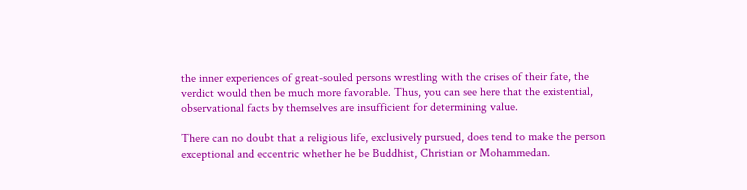the inner experiences of great-souled persons wrestling with the crises of their fate, the verdict would then be much more favorable. Thus, you can see here that the existential, observational facts by themselves are insufficient for determining value.

There can no doubt that a religious life, exclusively pursued, does tend to make the person exceptional and eccentric whether he be Buddhist, Christian or Mohammedan.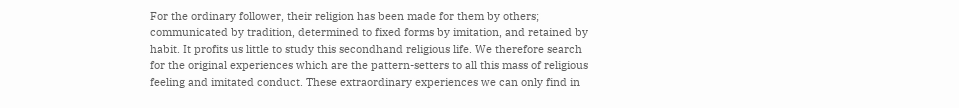For the ordinary follower, their religion has been made for them by others; communicated by tradition, determined to fixed forms by imitation, and retained by habit. It profits us little to study this secondhand religious life. We therefore search for the original experiences which are the pattern-setters to all this mass of religious feeling and imitated conduct. These extraordinary experiences we can only find in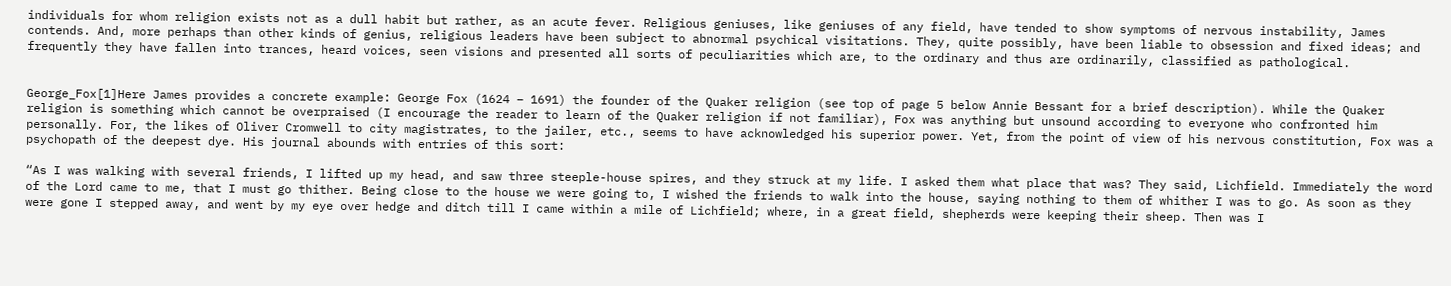individuals for whom religion exists not as a dull habit but rather, as an acute fever. Religious geniuses, like geniuses of any field, have tended to show symptoms of nervous instability, James contends. And, more perhaps than other kinds of genius, religious leaders have been subject to abnormal psychical visitations. They, quite possibly, have been liable to obsession and fixed ideas; and frequently they have fallen into trances, heard voices, seen visions and presented all sorts of peculiarities which are, to the ordinary and thus are ordinarily, classified as pathological.


George_Fox[1]Here James provides a concrete example: George Fox (1624 – 1691) the founder of the Quaker religion (see top of page 5 below Annie Bessant for a brief description). While the Quaker religion is something which cannot be overpraised (I encourage the reader to learn of the Quaker religion if not familiar), Fox was anything but unsound according to everyone who confronted him personally. For, the likes of Oliver Cromwell to city magistrates, to the jailer, etc., seems to have acknowledged his superior power. Yet, from the point of view of his nervous constitution, Fox was a psychopath of the deepest dye. His journal abounds with entries of this sort:

“As I was walking with several friends, I lifted up my head, and saw three steeple-house spires, and they struck at my life. I asked them what place that was? They said, Lichfield. Immediately the word of the Lord came to me, that I must go thither. Being close to the house we were going to, I wished the friends to walk into the house, saying nothing to them of whither I was to go. As soon as they were gone I stepped away, and went by my eye over hedge and ditch till I came within a mile of Lichfield; where, in a great field, shepherds were keeping their sheep. Then was I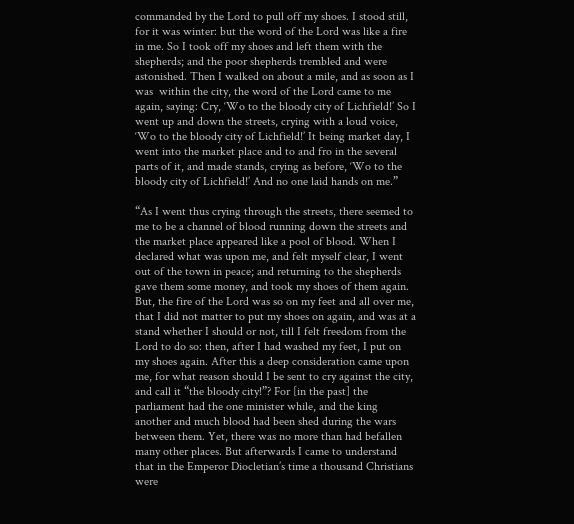commanded by the Lord to pull off my shoes. I stood still, for it was winter: but the word of the Lord was like a fire in me. So I took off my shoes and left them with the shepherds; and the poor shepherds trembled and were astonished. Then I walked on about a mile, and as soon as I was  within the city, the word of the Lord came to me again, saying: Cry, ‘Wo to the bloody city of Lichfield!’ So I went up and down the streets, crying with a loud voice, ‘Wo to the bloody city of Lichfield!’ It being market day, I went into the market place and to and fro in the several parts of it, and made stands, crying as before, ‘Wo to the bloody city of Lichfield!’ And no one laid hands on me.”

“As I went thus crying through the streets, there seemed to me to be a channel of blood running down the streets and the market place appeared like a pool of blood. When I declared what was upon me, and felt myself clear, I went out of the town in peace; and returning to the shepherds gave them some money, and took my shoes of them again. But, the fire of the Lord was so on my feet and all over me, that I did not matter to put my shoes on again, and was at a stand whether I should or not, till I felt freedom from the Lord to do so: then, after I had washed my feet, I put on my shoes again. After this a deep consideration came upon me, for what reason should I be sent to cry against the city, and call it “the bloody city!”? For [in the past] the parliament had the one minister while, and the king another and much blood had been shed during the wars between them. Yet, there was no more than had befallen many other places. But afterwards I came to understand that in the Emperor Diocletian’s time a thousand Christians were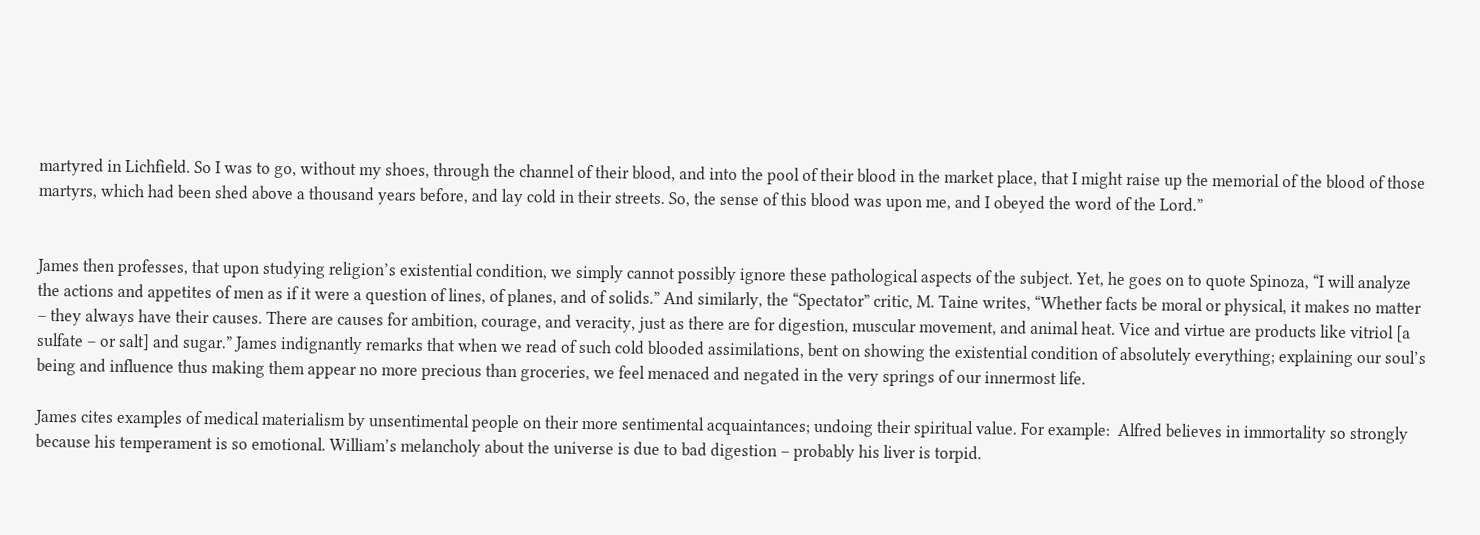martyred in Lichfield. So I was to go, without my shoes, through the channel of their blood, and into the pool of their blood in the market place, that I might raise up the memorial of the blood of those martyrs, which had been shed above a thousand years before, and lay cold in their streets. So, the sense of this blood was upon me, and I obeyed the word of the Lord.”


James then professes, that upon studying religion’s existential condition, we simply cannot possibly ignore these pathological aspects of the subject. Yet, he goes on to quote Spinoza, “I will analyze the actions and appetites of men as if it were a question of lines, of planes, and of solids.” And similarly, the “Spectator” critic, M. Taine writes, “Whether facts be moral or physical, it makes no matter – they always have their causes. There are causes for ambition, courage, and veracity, just as there are for digestion, muscular movement, and animal heat. Vice and virtue are products like vitriol [a sulfate – or salt] and sugar.” James indignantly remarks that when we read of such cold blooded assimilations, bent on showing the existential condition of absolutely everything; explaining our soul’s being and influence thus making them appear no more precious than groceries, we feel menaced and negated in the very springs of our innermost life.

James cites examples of medical materialism by unsentimental people on their more sentimental acquaintances; undoing their spiritual value. For example:  Alfred believes in immortality so strongly because his temperament is so emotional. William’s melancholy about the universe is due to bad digestion – probably his liver is torpid.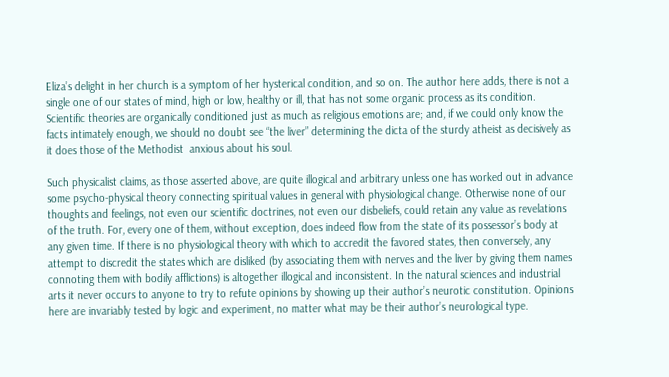Eliza’s delight in her church is a symptom of her hysterical condition, and so on. The author here adds, there is not a single one of our states of mind, high or low, healthy or ill, that has not some organic process as its condition. Scientific theories are organically conditioned just as much as religious emotions are; and, if we could only know the facts intimately enough, we should no doubt see “the liver” determining the dicta of the sturdy atheist as decisively as it does those of the Methodist  anxious about his soul.

Such physicalist claims, as those asserted above, are quite illogical and arbitrary unless one has worked out in advance some psycho-physical theory connecting spiritual values in general with physiological change. Otherwise none of our thoughts and feelings, not even our scientific doctrines, not even our disbeliefs, could retain any value as revelations of the truth. For, every one of them, without exception, does indeed flow from the state of its possessor’s body at any given time. If there is no physiological theory with which to accredit the favored states, then conversely, any attempt to discredit the states which are disliked (by associating them with nerves and the liver by giving them names connoting them with bodily afflictions) is altogether illogical and inconsistent. In the natural sciences and industrial arts it never occurs to anyone to try to refute opinions by showing up their author’s neurotic constitution. Opinions here are invariably tested by logic and experiment, no matter what may be their author’s neurological type.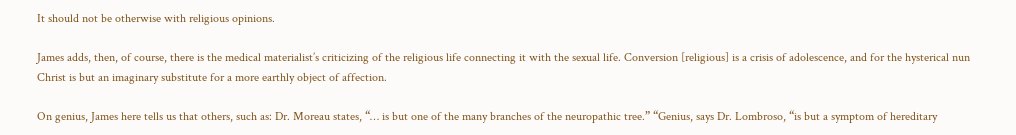It should not be otherwise with religious opinions.

James adds, then, of course, there is the medical materialist’s criticizing of the religious life connecting it with the sexual life. Conversion [religious] is a crisis of adolescence, and for the hysterical nun Christ is but an imaginary substitute for a more earthly object of affection.

On genius, James here tells us that others, such as: Dr. Moreau states, “… is but one of the many branches of the neuropathic tree.” “Genius, says Dr. Lombroso, “is but a symptom of hereditary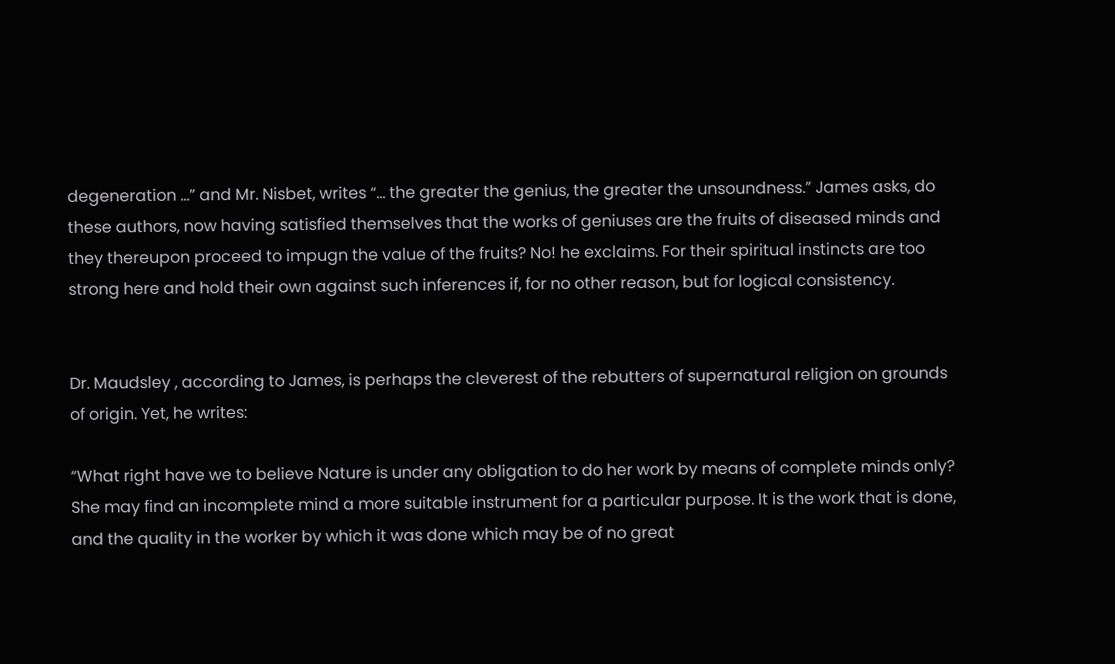degeneration …” and Mr. Nisbet, writes “… the greater the genius, the greater the unsoundness.” James asks, do these authors, now having satisfied themselves that the works of geniuses are the fruits of diseased minds and they thereupon proceed to impugn the value of the fruits? No! he exclaims. For their spiritual instincts are too strong here and hold their own against such inferences if, for no other reason, but for logical consistency.


Dr. Maudsley , according to James, is perhaps the cleverest of the rebutters of supernatural religion on grounds of origin. Yet, he writes:

“What right have we to believe Nature is under any obligation to do her work by means of complete minds only? She may find an incomplete mind a more suitable instrument for a particular purpose. It is the work that is done, and the quality in the worker by which it was done which may be of no great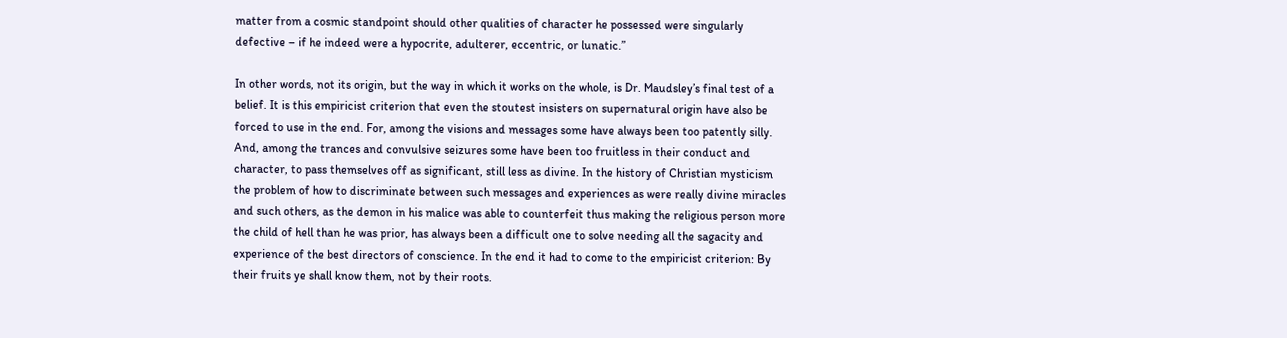matter from a cosmic standpoint should other qualities of character he possessed were singularly defective – if he indeed were a hypocrite, adulterer, eccentric, or lunatic.”

In other words, not its origin, but the way in which it works on the whole, is Dr. Maudsley’s final test of a belief. It is this empiricist criterion that even the stoutest insisters on supernatural origin have also be forced to use in the end. For, among the visions and messages some have always been too patently silly. And, among the trances and convulsive seizures some have been too fruitless in their conduct and character, to pass themselves off as significant, still less as divine. In the history of Christian mysticism the problem of how to discriminate between such messages and experiences as were really divine miracles and such others, as the demon in his malice was able to counterfeit thus making the religious person more the child of hell than he was prior, has always been a difficult one to solve needing all the sagacity and experience of the best directors of conscience. In the end it had to come to the empiricist criterion: By their fruits ye shall know them, not by their roots.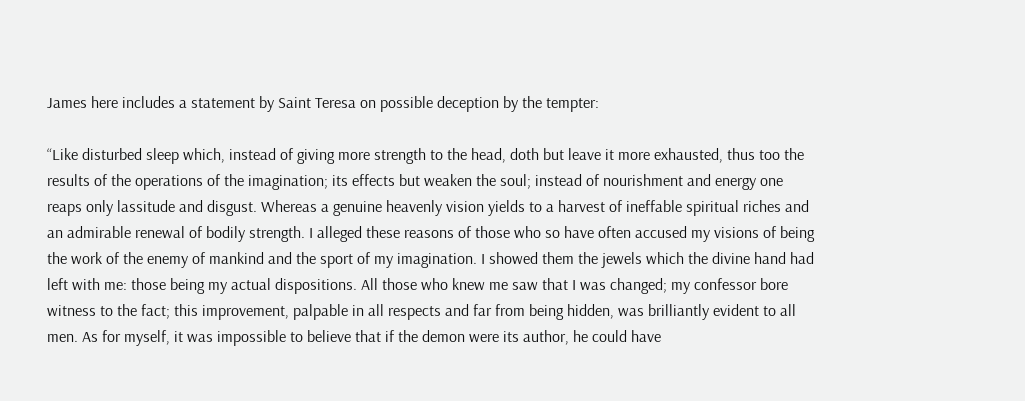James here includes a statement by Saint Teresa on possible deception by the tempter:

“Like disturbed sleep which, instead of giving more strength to the head, doth but leave it more exhausted, thus too the results of the operations of the imagination; its effects but weaken the soul; instead of nourishment and energy one reaps only lassitude and disgust. Whereas a genuine heavenly vision yields to a harvest of ineffable spiritual riches and an admirable renewal of bodily strength. I alleged these reasons of those who so have often accused my visions of being the work of the enemy of mankind and the sport of my imagination. I showed them the jewels which the divine hand had left with me: those being my actual dispositions. All those who knew me saw that I was changed; my confessor bore witness to the fact; this improvement, palpable in all respects and far from being hidden, was brilliantly evident to all men. As for myself, it was impossible to believe that if the demon were its author, he could have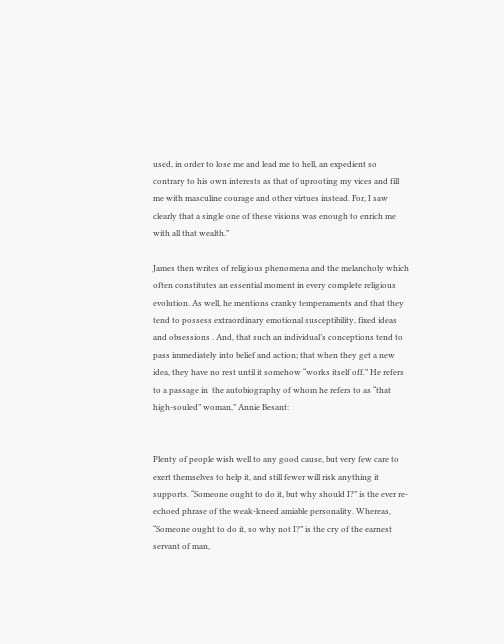used, in order to lose me and lead me to hell, an expedient so contrary to his own interests as that of uprooting my vices and fill me with masculine courage and other virtues instead. For, I saw clearly that a single one of these visions was enough to enrich me with all that wealth.”

James then writes of religious phenomena and the melancholy which often constitutes an essential moment in every complete religious evolution. As well, he mentions cranky temperaments and that they tend to possess extraordinary emotional susceptibility, fixed ideas and obsessions . And, that such an individual’s conceptions tend to pass immediately into belief and action; that when they get a new idea, they have no rest until it somehow “works itself off.” He refers to a passage in  the autobiography of whom he refers to as “that high-souled” woman,” Annie Besant:


Plenty of people wish well to any good cause, but very few care to exert themselves to help it, and still fewer will risk anything it supports. “Someone ought to do it, but why should I?” is the ever re-echoed phrase of the weak-kneed amiable personality. Whereas, “Someone ought to do it, so why not I?” is the cry of the earnest servant of man,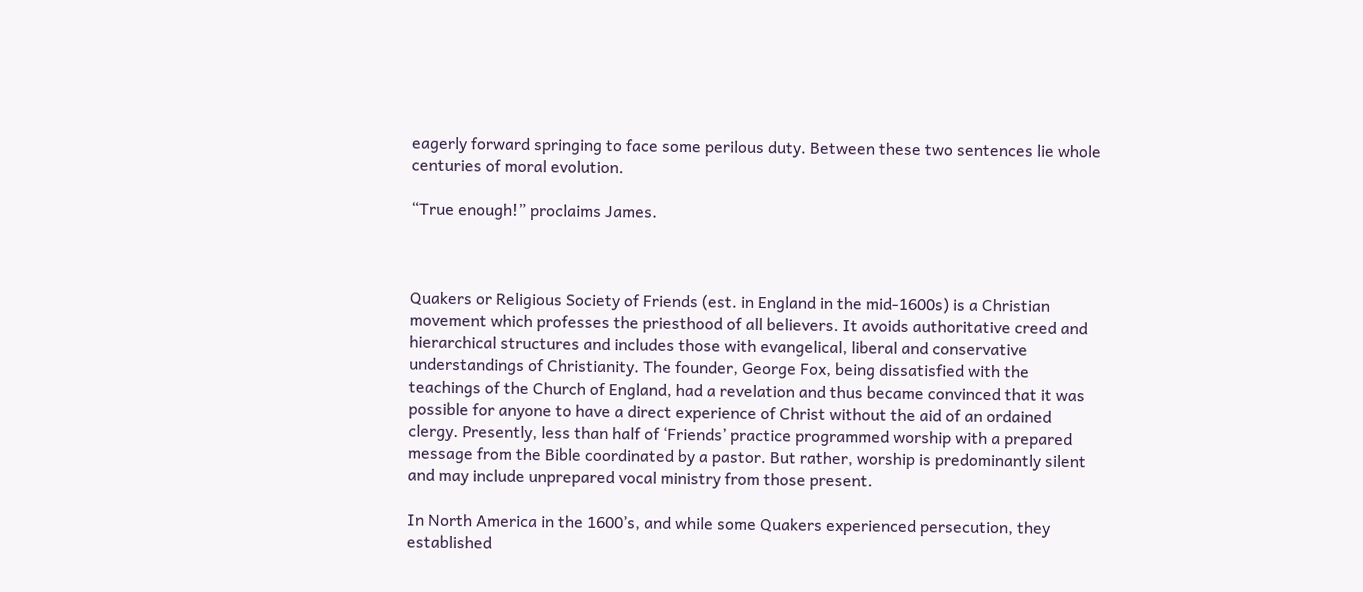eagerly forward springing to face some perilous duty. Between these two sentences lie whole centuries of moral evolution.

“True enough!” proclaims James.



Quakers or Religious Society of Friends (est. in England in the mid-1600s) is a Christian movement which professes the priesthood of all believers. It avoids authoritative creed and hierarchical structures and includes those with evangelical, liberal and conservative understandings of Christianity. The founder, George Fox, being dissatisfied with the teachings of the Church of England, had a revelation and thus became convinced that it was possible for anyone to have a direct experience of Christ without the aid of an ordained clergy. Presently, less than half of ‘Friends’ practice programmed worship with a prepared message from the Bible coordinated by a pastor. But rather, worship is predominantly silent and may include unprepared vocal ministry from those present.

In North America in the 1600’s, and while some Quakers experienced persecution, they established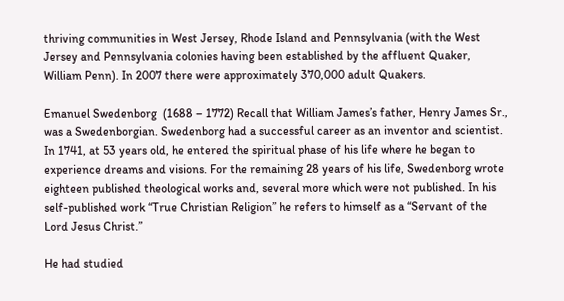thriving communities in West Jersey, Rhode Island and Pennsylvania (with the West Jersey and Pennsylvania colonies having been established by the affluent Quaker, William Penn). In 2007 there were approximately 370,000 adult Quakers.

Emanuel Swedenborg  (1688 – 1772) Recall that William James’s father, Henry James Sr., was a Swedenborgian. Swedenborg had a successful career as an inventor and scientist. In 1741, at 53 years old, he entered the spiritual phase of his life where he began to experience dreams and visions. For the remaining 28 years of his life, Swedenborg wrote eighteen published theological works and, several more which were not published. In his self-published work “True Christian Religion” he refers to himself as a “Servant of the Lord Jesus Christ.”

He had studied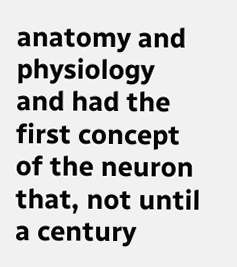anatomy and physiology and had the first concept of the neuron that, not until a century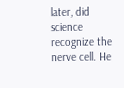later, did science recognize the nerve cell. He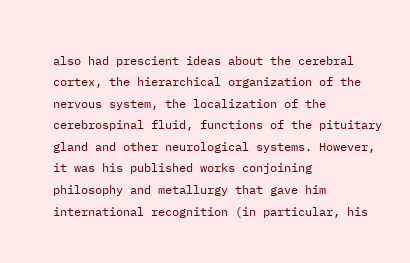also had prescient ideas about the cerebral cortex, the hierarchical organization of the nervous system, the localization of the cerebrospinal fluid, functions of the pituitary gland and other neurological systems. However, it was his published works conjoining philosophy and metallurgy that gave him international recognition (in particular, his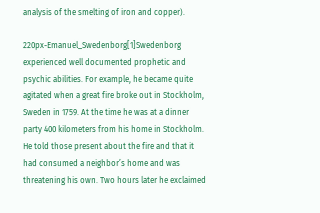analysis of the smelting of iron and copper).

220px-Emanuel_Swedenborg[1]Swedenborg experienced well documented prophetic and psychic abilities. For example, he became quite agitated when a great fire broke out in Stockholm, Sweden in 1759. At the time he was at a dinner party 400 kilometers from his home in Stockholm. He told those present about the fire and that it had consumed a neighbor’s home and was threatening his own. Two hours later he exclaimed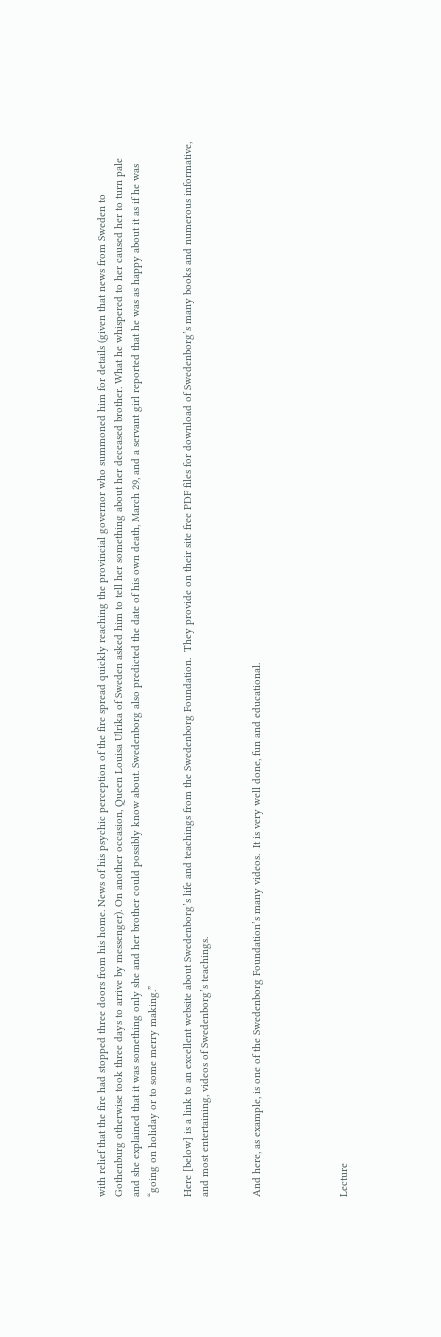with relief that the fire had stopped three doors from his home. News of his psychic perception of the fire spread quickly reaching the provincial governor who summoned him for details (given that news from Sweden to Gothenburg otherwise took three days to arrive by messenger). On another occasion, Queen Louisa Ulrika of Sweden asked him to tell her something about her deceased brother. What he whispered to her caused her to turn pale and she explained that it was something only she and her brother could possibly know about. Swedenborg also predicted the date of his own death, March 29, and a servant girl reported that he was as happy about it as if he was “going on holiday or to some merry making.”

Here [below] is a link to an excellent website about Swedenborg’s life and teachings from the Swedenborg Foundation.  They provide on their site free PDF files for download of Swedenborg’s many books and numerous informative, and most entertaining, videos of Swedenborg’s teachings.


And here, as example, is one of the Swedenborg Foundation’s many videos.  It is very well done, fun and educational.




Lecture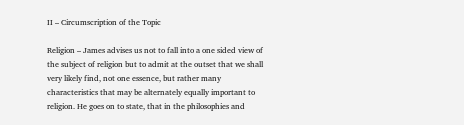II – Circumscription of the Topic

Religion – James advises us not to fall into a one sided view of the subject of religion but to admit at the outset that we shall very likely find, not one essence, but rather many characteristics that may be alternately equally important to religion. He goes on to state, that in the philosophies and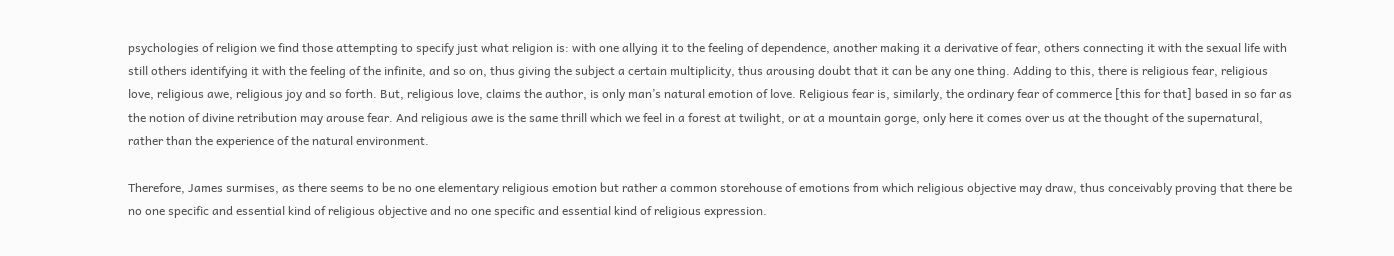psychologies of religion we find those attempting to specify just what religion is: with one allying it to the feeling of dependence, another making it a derivative of fear, others connecting it with the sexual life with still others identifying it with the feeling of the infinite, and so on, thus giving the subject a certain multiplicity, thus arousing doubt that it can be any one thing. Adding to this, there is religious fear, religious love, religious awe, religious joy and so forth. But, religious love, claims the author, is only man’s natural emotion of love. Religious fear is, similarly, the ordinary fear of commerce [this for that] based in so far as the notion of divine retribution may arouse fear. And religious awe is the same thrill which we feel in a forest at twilight, or at a mountain gorge, only here it comes over us at the thought of the supernatural, rather than the experience of the natural environment.

Therefore, James surmises, as there seems to be no one elementary religious emotion but rather a common storehouse of emotions from which religious objective may draw, thus conceivably proving that there be no one specific and essential kind of religious objective and no one specific and essential kind of religious expression.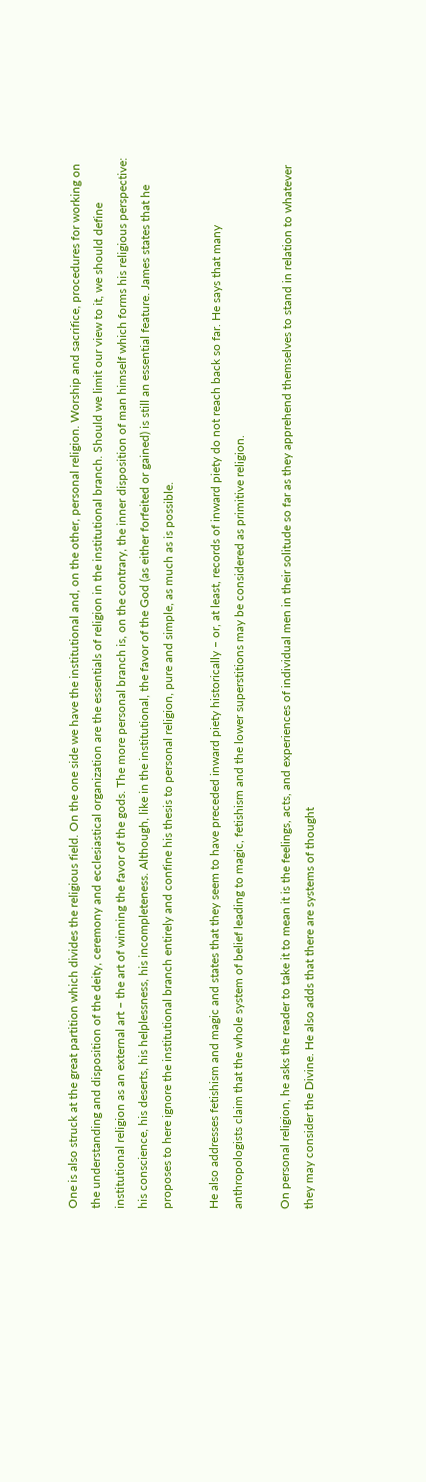One is also struck at the great partition which divides the religious field. On the one side we have the institutional and, on the other, personal religion. Worship and sacrifice, procedures for working on the understanding and disposition of the deity, ceremony and ecclesiastical organization are the essentials of religion in the institutional branch. Should we limit our view to it, we should define institutional religion as an external art – the art of winning the favor of the gods. The more personal branch is, on the contrary, the inner disposition of man himself which forms his religious perspective: his conscience, his deserts, his helplessness, his incompleteness. Although, like in the institutional, the favor of the God (as either forfeited or gained) is still an essential feature. James states that he proposes to here ignore the institutional branch entirely and confine his thesis to personal religion, pure and simple, as much as is possible.

He also addresses fetishism and magic and states that they seem to have preceded inward piety historically – or, at least, records of inward piety do not reach back so far. He says that many anthropologists claim that the whole system of belief leading to magic, fetishism and the lower superstitions may be considered as primitive religion.

On personal religion, he asks the reader to take it to mean it is the feelings, acts, and experiences of individual men in their solitude so far as they apprehend themselves to stand in relation to whatever they may consider the Divine. He also adds that there are systems of thought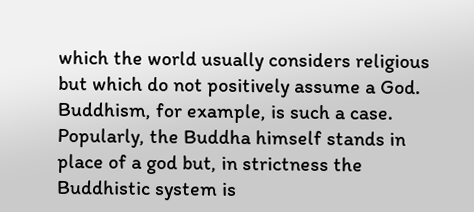which the world usually considers religious but which do not positively assume a God. Buddhism, for example, is such a case. Popularly, the Buddha himself stands in place of a god but, in strictness the Buddhistic system is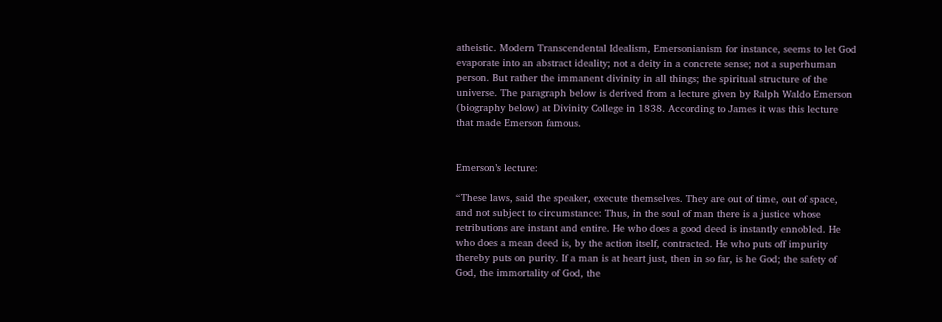atheistic. Modern Transcendental Idealism, Emersonianism for instance, seems to let God evaporate into an abstract ideality; not a deity in a concrete sense; not a superhuman person. But rather the immanent divinity in all things; the spiritual structure of the universe. The paragraph below is derived from a lecture given by Ralph Waldo Emerson (biography below) at Divinity College in 1838. According to James it was this lecture that made Emerson famous.


Emerson’s lecture:

“These laws, said the speaker, execute themselves. They are out of time, out of space, and not subject to circumstance: Thus, in the soul of man there is a justice whose retributions are instant and entire. He who does a good deed is instantly ennobled. He who does a mean deed is, by the action itself, contracted. He who puts off impurity thereby puts on purity. If a man is at heart just, then in so far, is he God; the safety of God, the immortality of God, the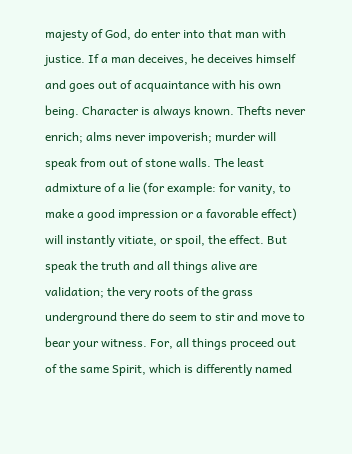majesty of God, do enter into that man with justice. If a man deceives, he deceives himself and goes out of acquaintance with his own being. Character is always known. Thefts never enrich; alms never impoverish; murder will speak from out of stone walls. The least admixture of a lie (for example: for vanity, to make a good impression or a favorable effect) will instantly vitiate, or spoil, the effect. But speak the truth and all things alive are validation; the very roots of the grass underground there do seem to stir and move to bear your witness. For, all things proceed out of the same Spirit, which is differently named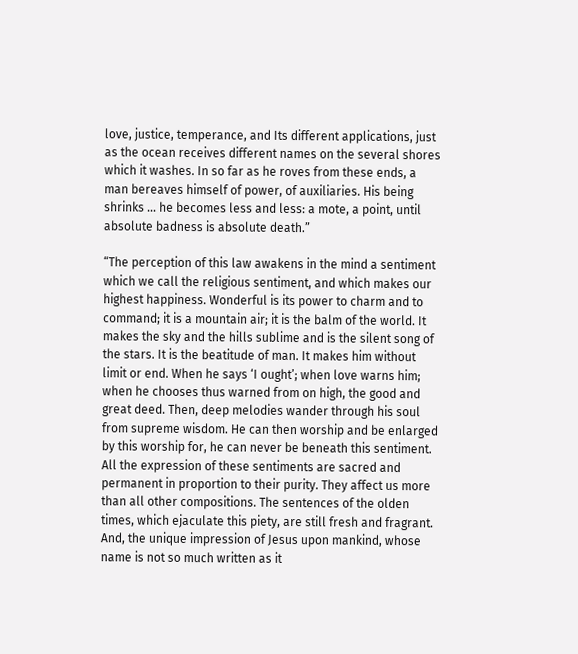love, justice, temperance, and Its different applications, just as the ocean receives different names on the several shores which it washes. In so far as he roves from these ends, a man bereaves himself of power, of auxiliaries. His being shrinks … he becomes less and less: a mote, a point, until absolute badness is absolute death.”

“The perception of this law awakens in the mind a sentiment which we call the religious sentiment, and which makes our highest happiness. Wonderful is its power to charm and to command; it is a mountain air; it is the balm of the world. It makes the sky and the hills sublime and is the silent song of the stars. It is the beatitude of man. It makes him without limit or end. When he says ‘I ought’; when love warns him; when he chooses thus warned from on high, the good and great deed. Then, deep melodies wander through his soul from supreme wisdom. He can then worship and be enlarged by this worship for, he can never be beneath this sentiment. All the expression of these sentiments are sacred and permanent in proportion to their purity. They affect us more than all other compositions. The sentences of the olden times, which ejaculate this piety, are still fresh and fragrant. And, the unique impression of Jesus upon mankind, whose name is not so much written as it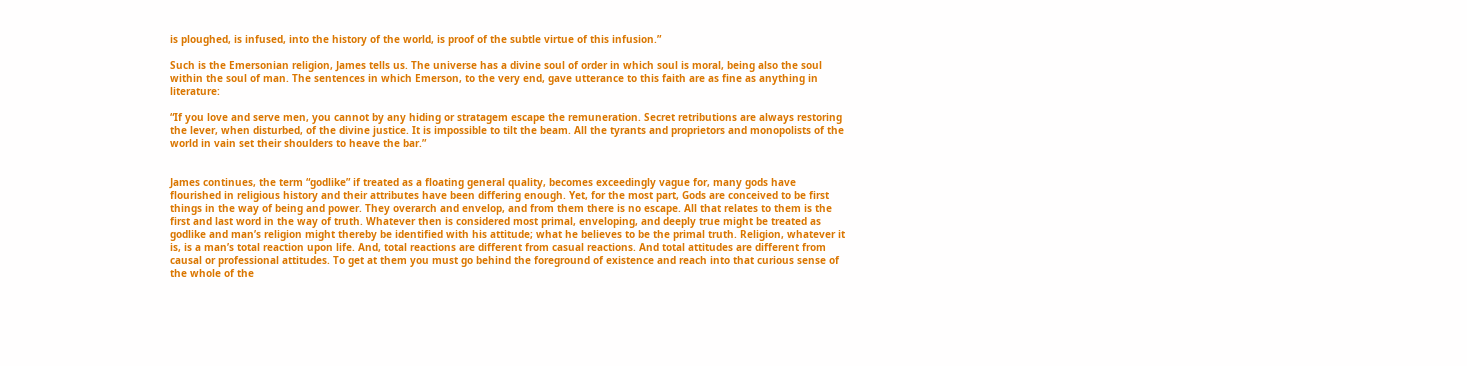is ploughed, is infused, into the history of the world, is proof of the subtle virtue of this infusion.”

Such is the Emersonian religion, James tells us. The universe has a divine soul of order in which soul is moral, being also the soul within the soul of man. The sentences in which Emerson, to the very end, gave utterance to this faith are as fine as anything in literature:

“If you love and serve men, you cannot by any hiding or stratagem escape the remuneration. Secret retributions are always restoring the lever, when disturbed, of the divine justice. It is impossible to tilt the beam. All the tyrants and proprietors and monopolists of the world in vain set their shoulders to heave the bar.”


James continues, the term “godlike” if treated as a floating general quality, becomes exceedingly vague for, many gods have flourished in religious history and their attributes have been differing enough. Yet, for the most part, Gods are conceived to be first things in the way of being and power. They overarch and envelop, and from them there is no escape. All that relates to them is the first and last word in the way of truth. Whatever then is considered most primal, enveloping, and deeply true might be treated as godlike and man’s religion might thereby be identified with his attitude; what he believes to be the primal truth. Religion, whatever it is, is a man’s total reaction upon life. And, total reactions are different from casual reactions. And total attitudes are different from causal or professional attitudes. To get at them you must go behind the foreground of existence and reach into that curious sense of the whole of the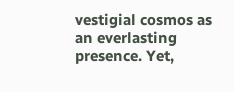vestigial cosmos as an everlasting presence. Yet,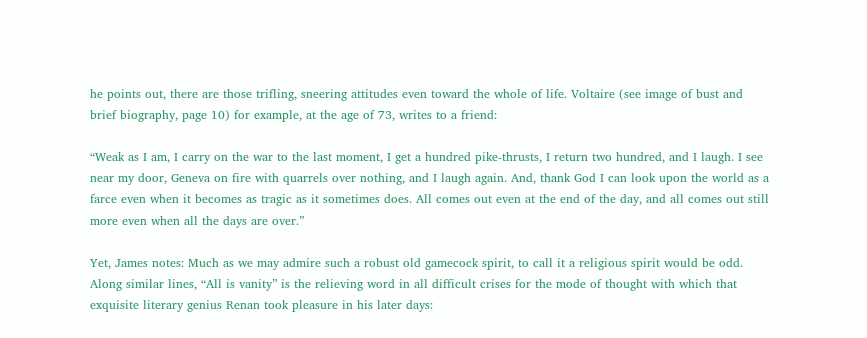he points out, there are those trifling, sneering attitudes even toward the whole of life. Voltaire (see image of bust and brief biography, page 10) for example, at the age of 73, writes to a friend:

“Weak as I am, I carry on the war to the last moment, I get a hundred pike-thrusts, I return two hundred, and I laugh. I see near my door, Geneva on fire with quarrels over nothing, and I laugh again. And, thank God I can look upon the world as a farce even when it becomes as tragic as it sometimes does. All comes out even at the end of the day, and all comes out still more even when all the days are over.”

Yet, James notes: Much as we may admire such a robust old gamecock spirit, to call it a religious spirit would be odd. Along similar lines, “All is vanity” is the relieving word in all difficult crises for the mode of thought with which that exquisite literary genius Renan took pleasure in his later days: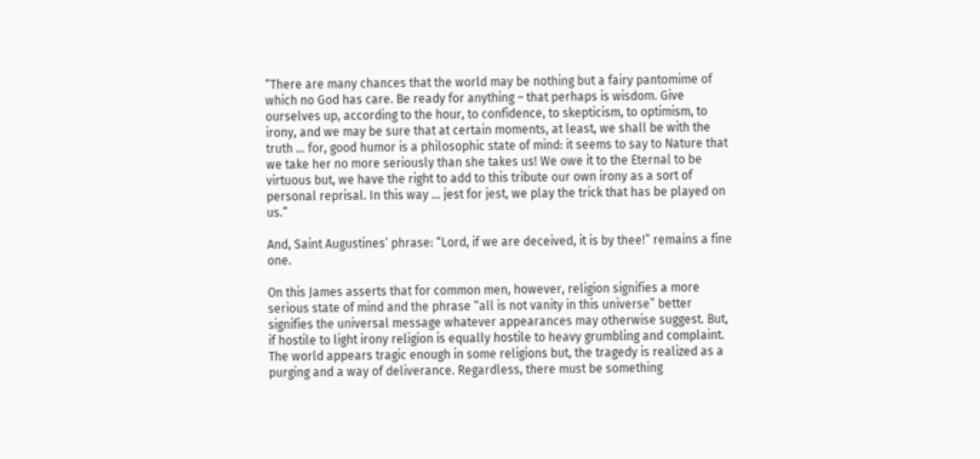“There are many chances that the world may be nothing but a fairy pantomime of which no God has care. Be ready for anything – that perhaps is wisdom. Give ourselves up, according to the hour, to confidence, to skepticism, to optimism, to irony, and we may be sure that at certain moments, at least, we shall be with the truth … for, good humor is a philosophic state of mind: it seems to say to Nature that we take her no more seriously than she takes us! We owe it to the Eternal to be virtuous but, we have the right to add to this tribute our own irony as a sort of personal reprisal. In this way … jest for jest, we play the trick that has be played on us.”

And, Saint Augustines’ phrase: “Lord, if we are deceived, it is by thee!” remains a fine one.

On this James asserts that for common men, however, religion signifies a more serious state of mind and the phrase “all is not vanity in this universe” better signifies the universal message whatever appearances may otherwise suggest. But, if hostile to light irony religion is equally hostile to heavy grumbling and complaint. The world appears tragic enough in some religions but, the tragedy is realized as a purging and a way of deliverance. Regardless, there must be something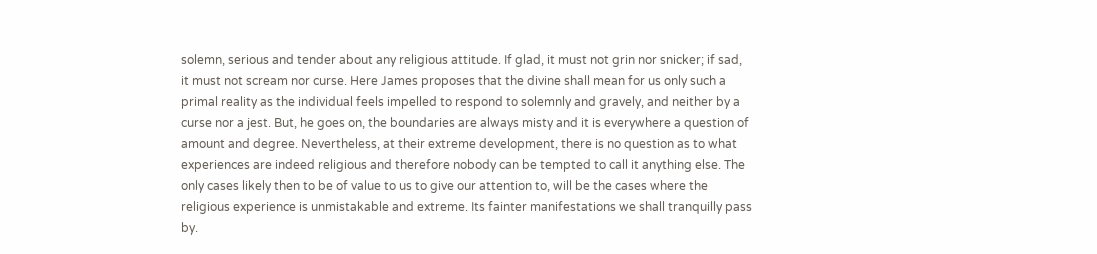solemn, serious and tender about any religious attitude. If glad, it must not grin nor snicker; if sad, it must not scream nor curse. Here James proposes that the divine shall mean for us only such a primal reality as the individual feels impelled to respond to solemnly and gravely, and neither by a curse nor a jest. But, he goes on, the boundaries are always misty and it is everywhere a question of amount and degree. Nevertheless, at their extreme development, there is no question as to what experiences are indeed religious and therefore nobody can be tempted to call it anything else. The only cases likely then to be of value to us to give our attention to, will be the cases where the religious experience is unmistakable and extreme. Its fainter manifestations we shall tranquilly pass by.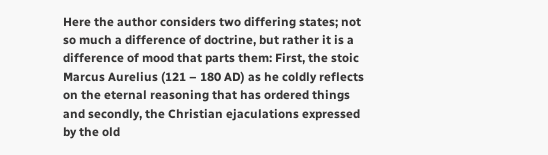Here the author considers two differing states; not so much a difference of doctrine, but rather it is a difference of mood that parts them: First, the stoic Marcus Aurelius (121 – 180 AD) as he coldly reflects on the eternal reasoning that has ordered things and secondly, the Christian ejaculations expressed by the old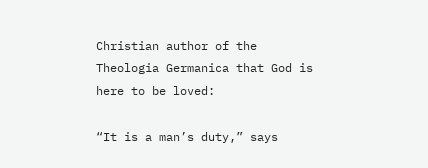Christian author of the Theologia Germanica that God is here to be loved:

“It is a man’s duty,” says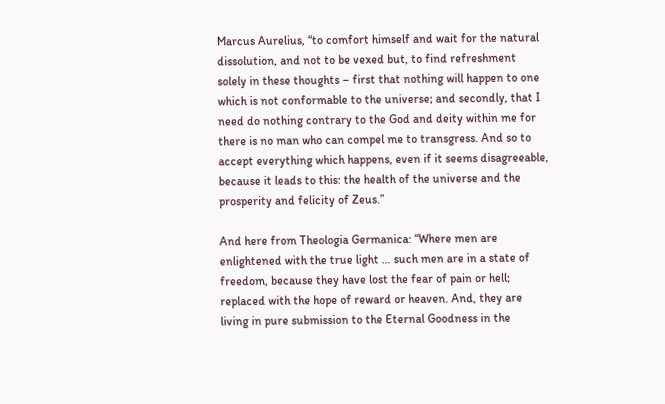Marcus Aurelius, “to comfort himself and wait for the natural dissolution, and not to be vexed but, to find refreshment solely in these thoughts – first that nothing will happen to one which is not conformable to the universe; and secondly, that I need do nothing contrary to the God and deity within me for there is no man who can compel me to transgress. And so to accept everything which happens, even if it seems disagreeable, because it leads to this: the health of the universe and the prosperity and felicity of Zeus.”

And here from Theologia Germanica: “Where men are enlightened with the true light … such men are in a state of freedom, because they have lost the fear of pain or hell; replaced with the hope of reward or heaven. And, they are living in pure submission to the Eternal Goodness in the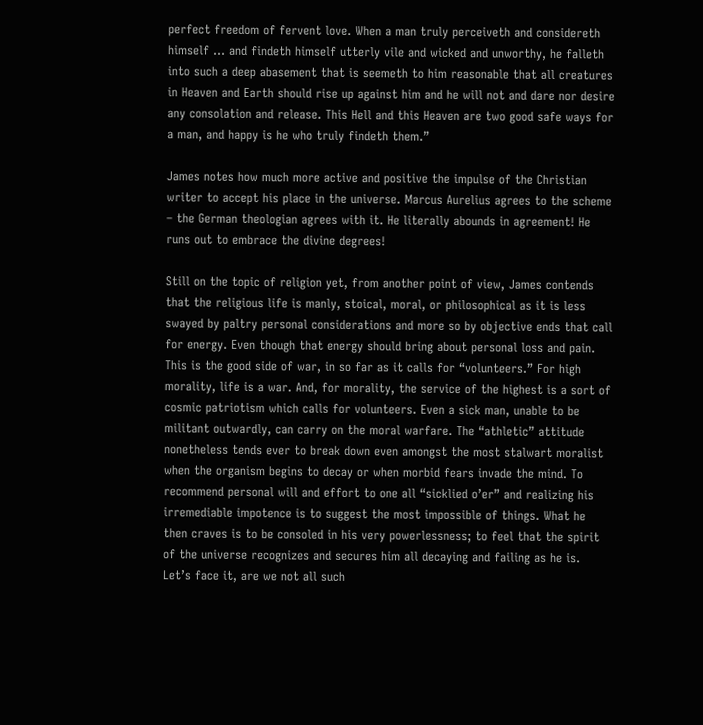perfect freedom of fervent love. When a man truly perceiveth and considereth himself … and findeth himself utterly vile and wicked and unworthy, he falleth into such a deep abasement that is seemeth to him reasonable that all creatures in Heaven and Earth should rise up against him and he will not and dare nor desire any consolation and release. This Hell and this Heaven are two good safe ways for a man, and happy is he who truly findeth them.”

James notes how much more active and positive the impulse of the Christian writer to accept his place in the universe. Marcus Aurelius agrees to the scheme – the German theologian agrees with it. He literally abounds in agreement! He runs out to embrace the divine degrees!

Still on the topic of religion yet, from another point of view, James contends that the religious life is manly, stoical, moral, or philosophical as it is less swayed by paltry personal considerations and more so by objective ends that call for energy. Even though that energy should bring about personal loss and pain. This is the good side of war, in so far as it calls for “volunteers.” For high morality, life is a war. And, for morality, the service of the highest is a sort of cosmic patriotism which calls for volunteers. Even a sick man, unable to be militant outwardly, can carry on the moral warfare. The “athletic” attitude nonetheless tends ever to break down even amongst the most stalwart moralist when the organism begins to decay or when morbid fears invade the mind. To recommend personal will and effort to one all “sicklied o’er” and realizing his irremediable impotence is to suggest the most impossible of things. What he then craves is to be consoled in his very powerlessness; to feel that the spirit of the universe recognizes and secures him all decaying and failing as he is. Let’s face it, are we not all such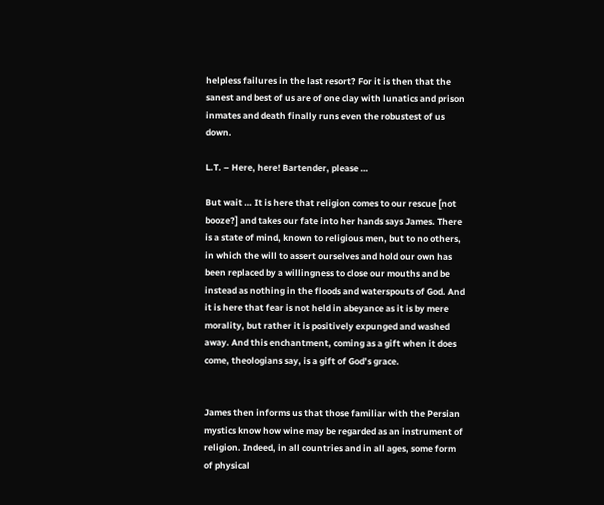helpless failures in the last resort? For it is then that the sanest and best of us are of one clay with lunatics and prison inmates and death finally runs even the robustest of us down.

L.T. – Here, here! Bartender, please …

But wait … It is here that religion comes to our rescue [not booze?] and takes our fate into her hands says James. There is a state of mind, known to religious men, but to no others, in which the will to assert ourselves and hold our own has been replaced by a willingness to close our mouths and be instead as nothing in the floods and waterspouts of God. And it is here that fear is not held in abeyance as it is by mere morality, but rather it is positively expunged and washed away. And this enchantment, coming as a gift when it does come, theologians say, is a gift of God’s grace.


James then informs us that those familiar with the Persian mystics know how wine may be regarded as an instrument of religion. Indeed, in all countries and in all ages, some form of physical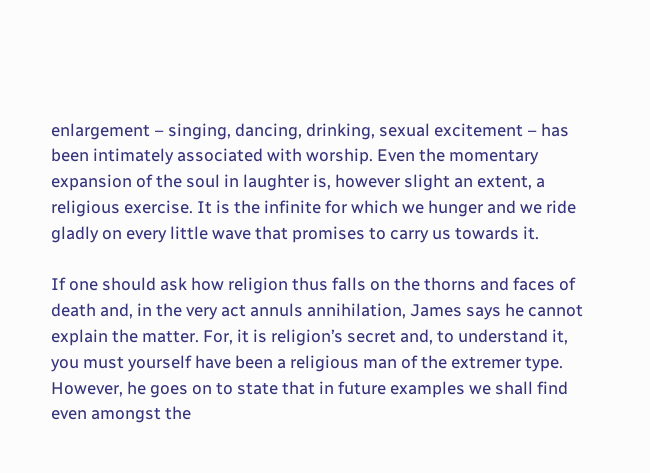enlargement – singing, dancing, drinking, sexual excitement – has been intimately associated with worship. Even the momentary expansion of the soul in laughter is, however slight an extent, a religious exercise. It is the infinite for which we hunger and we ride gladly on every little wave that promises to carry us towards it.

If one should ask how religion thus falls on the thorns and faces of death and, in the very act annuls annihilation, James says he cannot explain the matter. For, it is religion’s secret and, to understand it, you must yourself have been a religious man of the extremer type. However, he goes on to state that in future examples we shall find even amongst the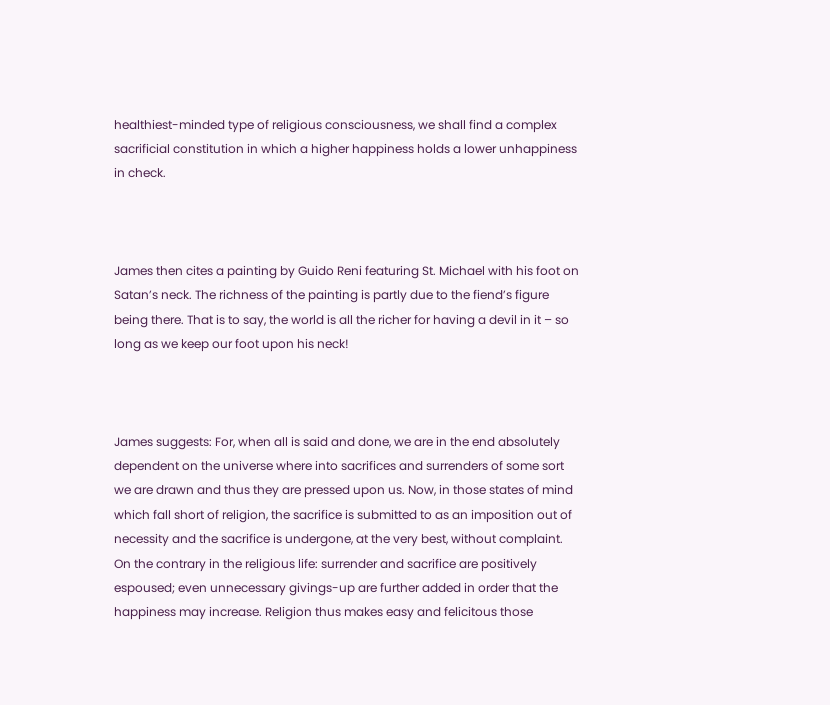healthiest-minded type of religious consciousness, we shall find a complex sacrificial constitution in which a higher happiness holds a lower unhappiness in check.



James then cites a painting by Guido Reni featuring St. Michael with his foot on Satan’s neck. The richness of the painting is partly due to the fiend’s figure being there. That is to say, the world is all the richer for having a devil in it – so long as we keep our foot upon his neck!



James suggests: For, when all is said and done, we are in the end absolutely dependent on the universe where into sacrifices and surrenders of some sort we are drawn and thus they are pressed upon us. Now, in those states of mind which fall short of religion, the sacrifice is submitted to as an imposition out of necessity and the sacrifice is undergone, at the very best, without complaint. On the contrary in the religious life: surrender and sacrifice are positively espoused; even unnecessary givings-up are further added in order that the happiness may increase. Religion thus makes easy and felicitous those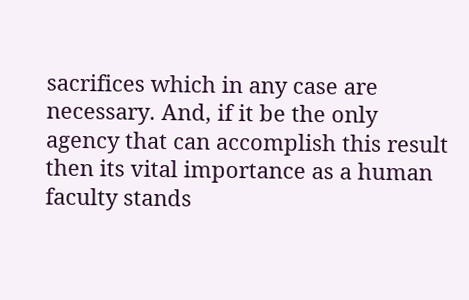sacrifices which in any case are necessary. And, if it be the only agency that can accomplish this result then its vital importance as a human faculty stands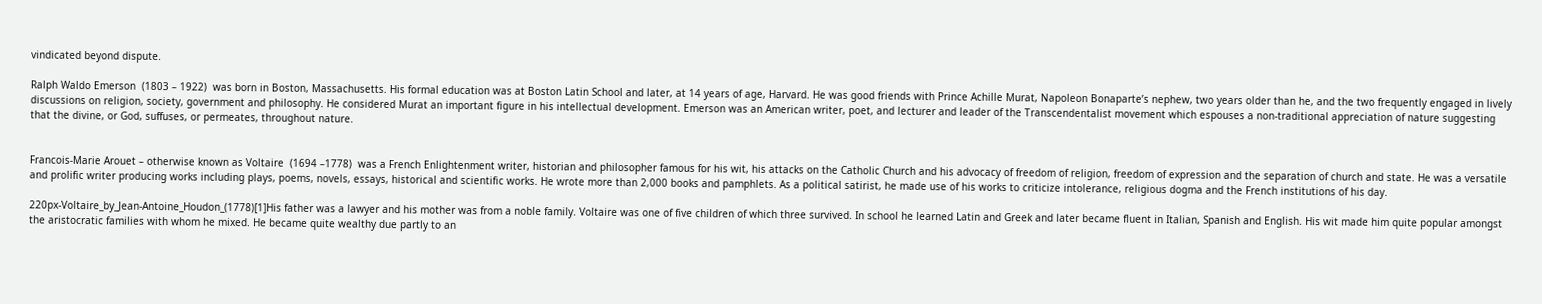vindicated beyond dispute.

Ralph Waldo Emerson  (1803 – 1922)  was born in Boston, Massachusetts. His formal education was at Boston Latin School and later, at 14 years of age, Harvard. He was good friends with Prince Achille Murat, Napoleon Bonaparte’s nephew, two years older than he, and the two frequently engaged in lively discussions on religion, society, government and philosophy. He considered Murat an important figure in his intellectual development. Emerson was an American writer, poet, and lecturer and leader of the Transcendentalist movement which espouses a non-traditional appreciation of nature suggesting that the divine, or God, suffuses, or permeates, throughout nature.


Francois-Marie Arouet – otherwise known as Voltaire  (1694 –1778)  was a French Enlightenment writer, historian and philosopher famous for his wit, his attacks on the Catholic Church and his advocacy of freedom of religion, freedom of expression and the separation of church and state. He was a versatile and prolific writer producing works including plays, poems, novels, essays, historical and scientific works. He wrote more than 2,000 books and pamphlets. As a political satirist, he made use of his works to criticize intolerance, religious dogma and the French institutions of his day.

220px-Voltaire_by_Jean-Antoine_Houdon_(1778)[1]His father was a lawyer and his mother was from a noble family. Voltaire was one of five children of which three survived. In school he learned Latin and Greek and later became fluent in Italian, Spanish and English. His wit made him quite popular amongst the aristocratic families with whom he mixed. He became quite wealthy due partly to an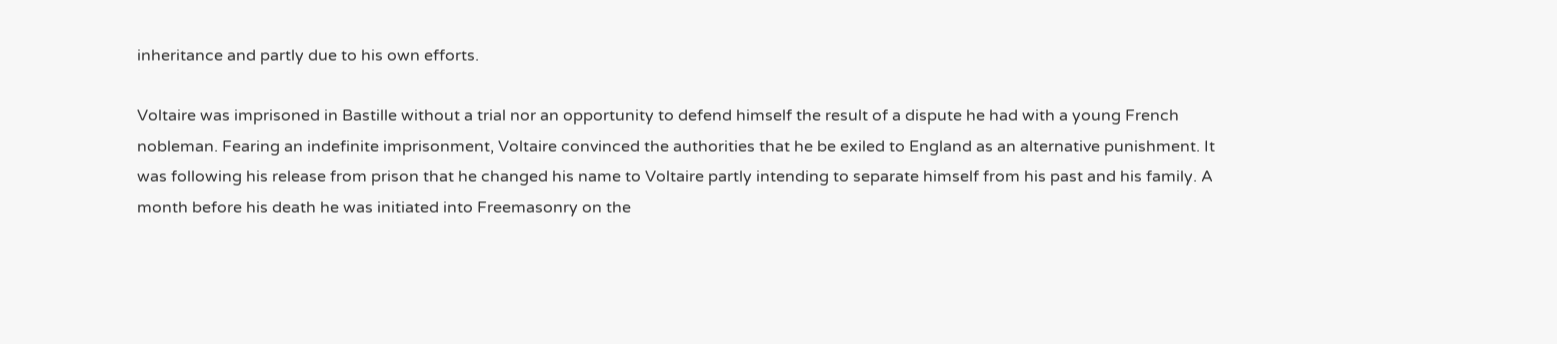inheritance and partly due to his own efforts.

Voltaire was imprisoned in Bastille without a trial nor an opportunity to defend himself the result of a dispute he had with a young French nobleman. Fearing an indefinite imprisonment, Voltaire convinced the authorities that he be exiled to England as an alternative punishment. It was following his release from prison that he changed his name to Voltaire partly intending to separate himself from his past and his family. A month before his death he was initiated into Freemasonry on the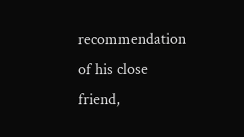recommendation of his close friend,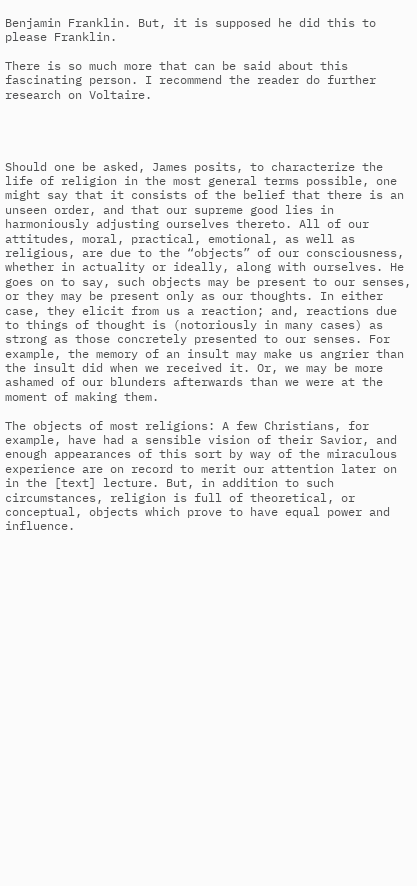Benjamin Franklin. But, it is supposed he did this to please Franklin.

There is so much more that can be said about this fascinating person. I recommend the reader do further research on Voltaire.




Should one be asked, James posits, to characterize the life of religion in the most general terms possible, one might say that it consists of the belief that there is an unseen order, and that our supreme good lies in harmoniously adjusting ourselves thereto. All of our attitudes, moral, practical, emotional, as well as religious, are due to the “objects” of our consciousness, whether in actuality or ideally, along with ourselves. He goes on to say, such objects may be present to our senses, or they may be present only as our thoughts. In either case, they elicit from us a reaction; and, reactions due to things of thought is (notoriously in many cases) as strong as those concretely presented to our senses. For example, the memory of an insult may make us angrier than the insult did when we received it. Or, we may be more ashamed of our blunders afterwards than we were at the moment of making them.

The objects of most religions: A few Christians, for example, have had a sensible vision of their Savior, and enough appearances of this sort by way of the miraculous experience are on record to merit our attention later on in the [text] lecture. But, in addition to such circumstances, religion is full of theoretical, or conceptual, objects which prove to have equal power and influence.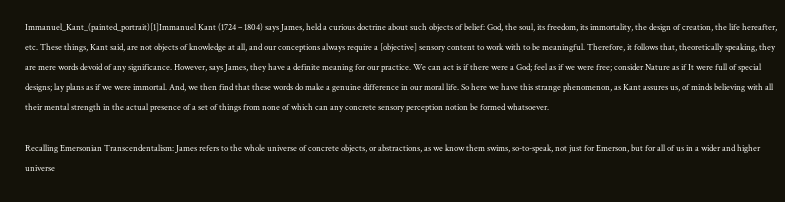Immanuel_Kant_(painted_portrait)[1]Immanuel Kant (1724 – 1804) says James, held a curious doctrine about such objects of belief: God, the soul, its freedom, its immortality, the design of creation, the life hereafter, etc. These things, Kant said, are not objects of knowledge at all, and our conceptions always require a [objective] sensory content to work with to be meaningful. Therefore, it follows that, theoretically speaking, they are mere words devoid of any significance. However, says James, they have a definite meaning for our practice. We can act is if there were a God; feel as if we were free; consider Nature as if It were full of special designs; lay plans as if we were immortal. And, we then find that these words do make a genuine difference in our moral life. So here we have this strange phenomenon, as Kant assures us, of minds believing with all their mental strength in the actual presence of a set of things from none of which can any concrete sensory perception notion be formed whatsoever.

Recalling Emersonian Transcendentalism: James refers to the whole universe of concrete objects, or abstractions, as we know them swims, so-to-speak, not just for Emerson, but for all of us in a wider and higher universe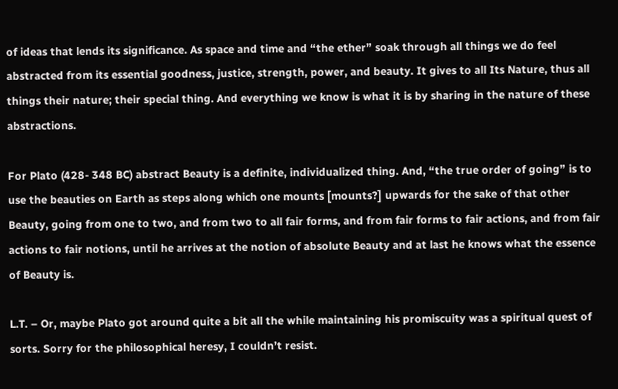of ideas that lends its significance. As space and time and “the ether” soak through all things we do feel abstracted from its essential goodness, justice, strength, power, and beauty. It gives to all Its Nature, thus all things their nature; their special thing. And everything we know is what it is by sharing in the nature of these abstractions.

For Plato (428- 348 BC) abstract Beauty is a definite, individualized thing. And, “the true order of going” is to use the beauties on Earth as steps along which one mounts [mounts?] upwards for the sake of that other Beauty, going from one to two, and from two to all fair forms, and from fair forms to fair actions, and from fair actions to fair notions, until he arrives at the notion of absolute Beauty and at last he knows what the essence of Beauty is.

L.T. – Or, maybe Plato got around quite a bit all the while maintaining his promiscuity was a spiritual quest of sorts. Sorry for the philosophical heresy, I couldn’t resist.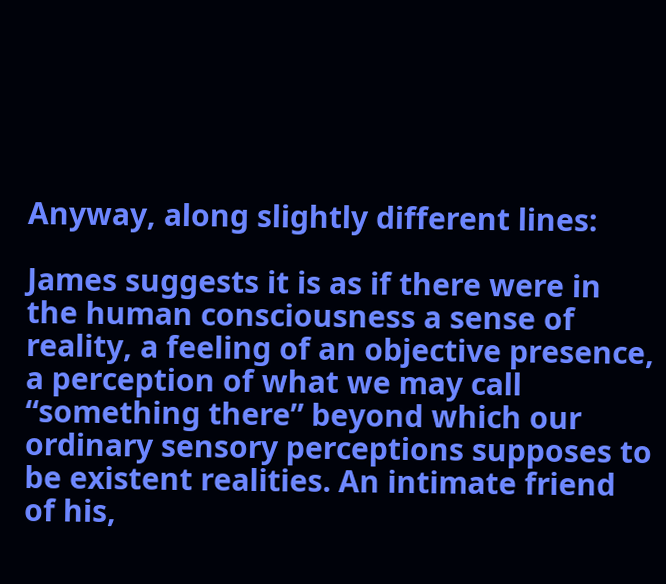Anyway, along slightly different lines:

James suggests it is as if there were in the human consciousness a sense of reality, a feeling of an objective presence, a perception of what we may call “something there” beyond which our ordinary sensory perceptions supposes to be existent realities. An intimate friend of his,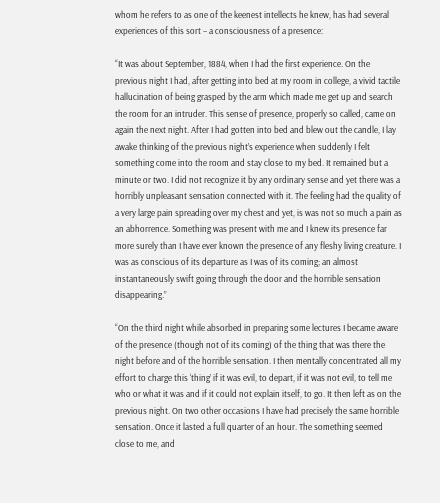whom he refers to as one of the keenest intellects he knew, has had several experiences of this sort – a consciousness of a presence:

“It was about September, 1884, when I had the first experience. On the previous night I had, after getting into bed at my room in college, a vivid tactile hallucination of being grasped by the arm which made me get up and search the room for an intruder. This sense of presence, properly so called, came on again the next night. After I had gotten into bed and blew out the candle, I lay awake thinking of the previous night’s experience when suddenly I felt something come into the room and stay close to my bed. It remained but a minute or two. I did not recognize it by any ordinary sense and yet there was a horribly unpleasant sensation connected with it. The feeling had the quality of a very large pain spreading over my chest and yet, is was not so much a pain as an abhorrence. Something was present with me and I knew its presence far more surely than I have ever known the presence of any fleshy living creature. I was as conscious of its departure as I was of its coming; an almost instantaneously swift going through the door and the horrible sensation disappearing.”

“On the third night while absorbed in preparing some lectures I became aware of the presence (though not of its coming) of the thing that was there the night before and of the horrible sensation. I then mentally concentrated all my effort to charge this ‘thing’ if it was evil, to depart, if it was not evil, to tell me who or what it was and if it could not explain itself, to go. It then left as on the previous night. On two other occasions I have had precisely the same horrible sensation. Once it lasted a full quarter of an hour. The something seemed close to me, and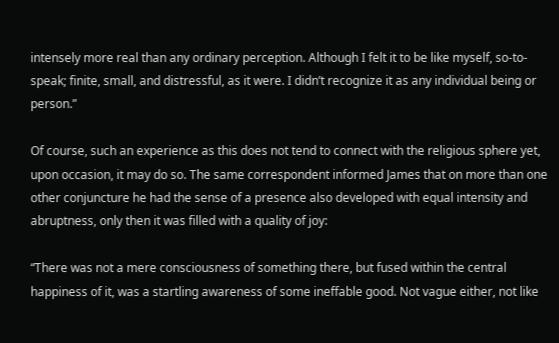intensely more real than any ordinary perception. Although I felt it to be like myself, so-to- speak; finite, small, and distressful, as it were. I didn’t recognize it as any individual being or person.”

Of course, such an experience as this does not tend to connect with the religious sphere yet, upon occasion, it may do so. The same correspondent informed James that on more than one other conjuncture he had the sense of a presence also developed with equal intensity and abruptness, only then it was filled with a quality of joy:

“There was not a mere consciousness of something there, but fused within the central happiness of it, was a startling awareness of some ineffable good. Not vague either, not like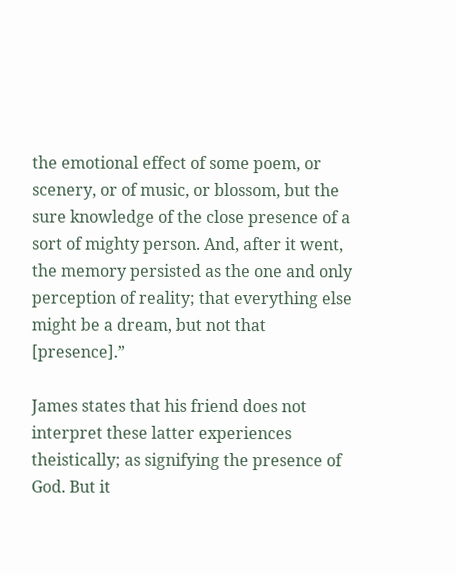the emotional effect of some poem, or scenery, or of music, or blossom, but the sure knowledge of the close presence of a sort of mighty person. And, after it went, the memory persisted as the one and only perception of reality; that everything else might be a dream, but not that [presence].”

James states that his friend does not interpret these latter experiences theistically; as signifying the presence of God. But it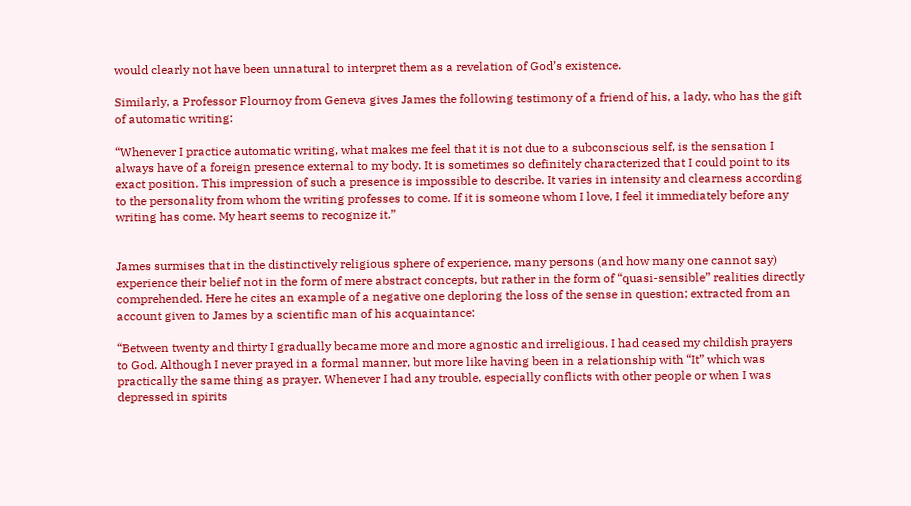would clearly not have been unnatural to interpret them as a revelation of God’s existence.

Similarly, a Professor Flournoy from Geneva gives James the following testimony of a friend of his, a lady, who has the gift of automatic writing:

“Whenever I practice automatic writing, what makes me feel that it is not due to a subconscious self, is the sensation I always have of a foreign presence external to my body. It is sometimes so definitely characterized that I could point to its exact position. This impression of such a presence is impossible to describe. It varies in intensity and clearness according to the personality from whom the writing professes to come. If it is someone whom I love, I feel it immediately before any writing has come. My heart seems to recognize it.”


James surmises that in the distinctively religious sphere of experience, many persons (and how many one cannot say) experience their belief not in the form of mere abstract concepts, but rather in the form of “quasi-sensible” realities directly comprehended. Here he cites an example of a negative one deploring the loss of the sense in question; extracted from an account given to James by a scientific man of his acquaintance:

“Between twenty and thirty I gradually became more and more agnostic and irreligious. I had ceased my childish prayers to God. Although I never prayed in a formal manner, but more like having been in a relationship with “It” which was practically the same thing as prayer. Whenever I had any trouble, especially conflicts with other people or when I was depressed in spirits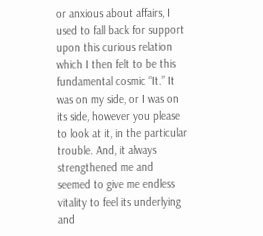or anxious about affairs, I used to fall back for support upon this curious relation which I then felt to be this fundamental cosmic “It.” It was on my side, or I was on its side, however you please to look at it, in the particular trouble. And, it always strengthened me and seemed to give me endless vitality to feel its underlying and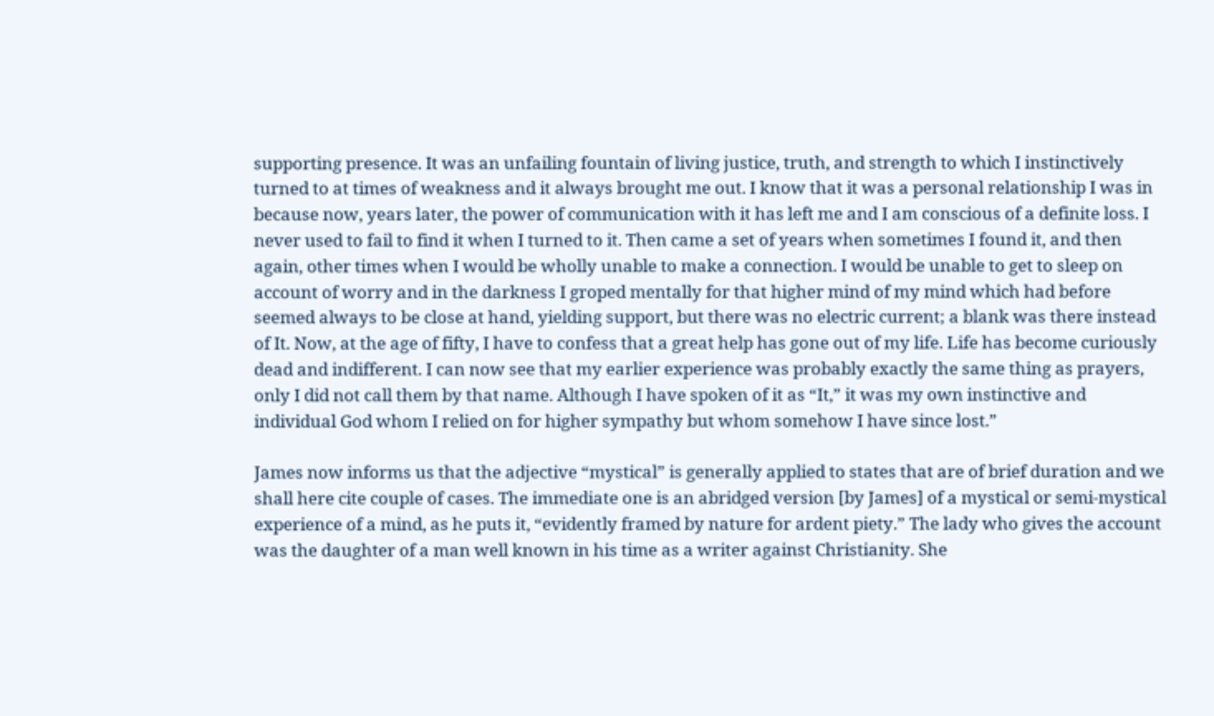supporting presence. It was an unfailing fountain of living justice, truth, and strength to which I instinctively turned to at times of weakness and it always brought me out. I know that it was a personal relationship I was in because now, years later, the power of communication with it has left me and I am conscious of a definite loss. I never used to fail to find it when I turned to it. Then came a set of years when sometimes I found it, and then again, other times when I would be wholly unable to make a connection. I would be unable to get to sleep on account of worry and in the darkness I groped mentally for that higher mind of my mind which had before seemed always to be close at hand, yielding support, but there was no electric current; a blank was there instead of It. Now, at the age of fifty, I have to confess that a great help has gone out of my life. Life has become curiously dead and indifferent. I can now see that my earlier experience was probably exactly the same thing as prayers, only I did not call them by that name. Although I have spoken of it as “It,” it was my own instinctive and individual God whom I relied on for higher sympathy but whom somehow I have since lost.”

James now informs us that the adjective “mystical” is generally applied to states that are of brief duration and we shall here cite couple of cases. The immediate one is an abridged version [by James] of a mystical or semi-mystical experience of a mind, as he puts it, “evidently framed by nature for ardent piety.” The lady who gives the account was the daughter of a man well known in his time as a writer against Christianity. She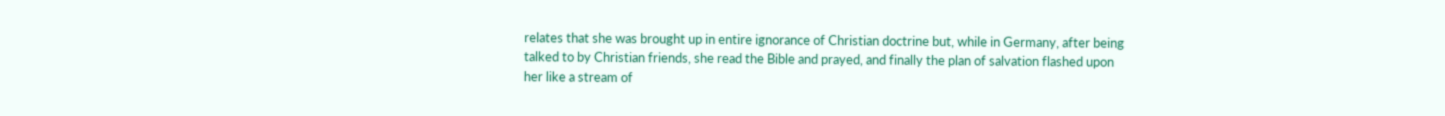relates that she was brought up in entire ignorance of Christian doctrine but, while in Germany, after being talked to by Christian friends, she read the Bible and prayed, and finally the plan of salvation flashed upon her like a stream of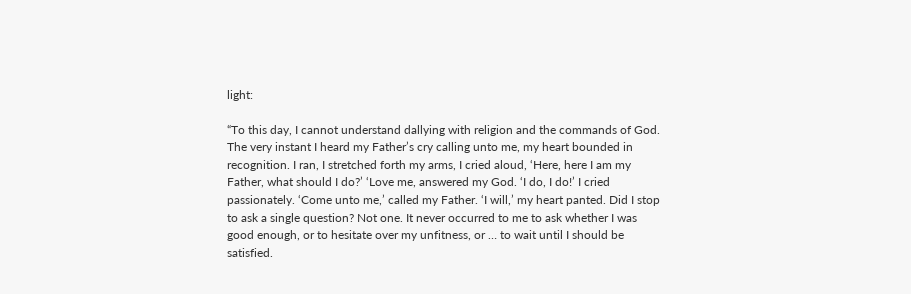light:

“To this day, I cannot understand dallying with religion and the commands of God. The very instant I heard my Father’s cry calling unto me, my heart bounded in recognition. I ran, I stretched forth my arms, I cried aloud, ‘Here, here I am my Father, what should I do?’ ‘Love me, answered my God. ‘I do, I do!’ I cried passionately. ‘Come unto me,’ called my Father. ‘I will,’ my heart panted. Did I stop to ask a single question? Not one. It never occurred to me to ask whether I was good enough, or to hesitate over my unfitness, or … to wait until I should be satisfied.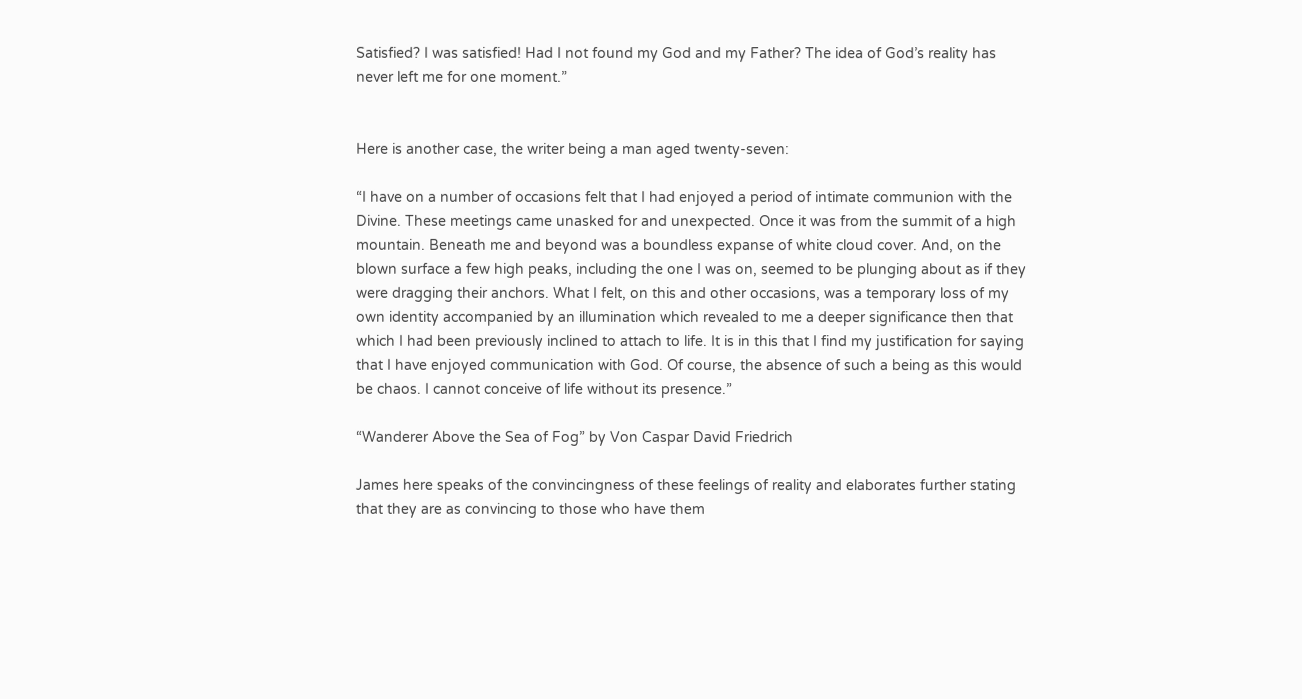Satisfied? I was satisfied! Had I not found my God and my Father? The idea of God’s reality has never left me for one moment.”


Here is another case, the writer being a man aged twenty-seven:

“I have on a number of occasions felt that I had enjoyed a period of intimate communion with the Divine. These meetings came unasked for and unexpected. Once it was from the summit of a high mountain. Beneath me and beyond was a boundless expanse of white cloud cover. And, on the blown surface a few high peaks, including the one I was on, seemed to be plunging about as if they were dragging their anchors. What I felt, on this and other occasions, was a temporary loss of my own identity accompanied by an illumination which revealed to me a deeper significance then that which I had been previously inclined to attach to life. It is in this that I find my justification for saying that I have enjoyed communication with God. Of course, the absence of such a being as this would be chaos. I cannot conceive of life without its presence.”

“Wanderer Above the Sea of Fog” by Von Caspar David Friedrich

James here speaks of the convincingness of these feelings of reality and elaborates further stating that they are as convincing to those who have them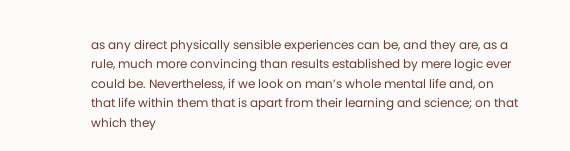as any direct physically sensible experiences can be, and they are, as a rule, much more convincing than results established by mere logic ever could be. Nevertheless, if we look on man’s whole mental life and, on that life within them that is apart from their learning and science; on that which they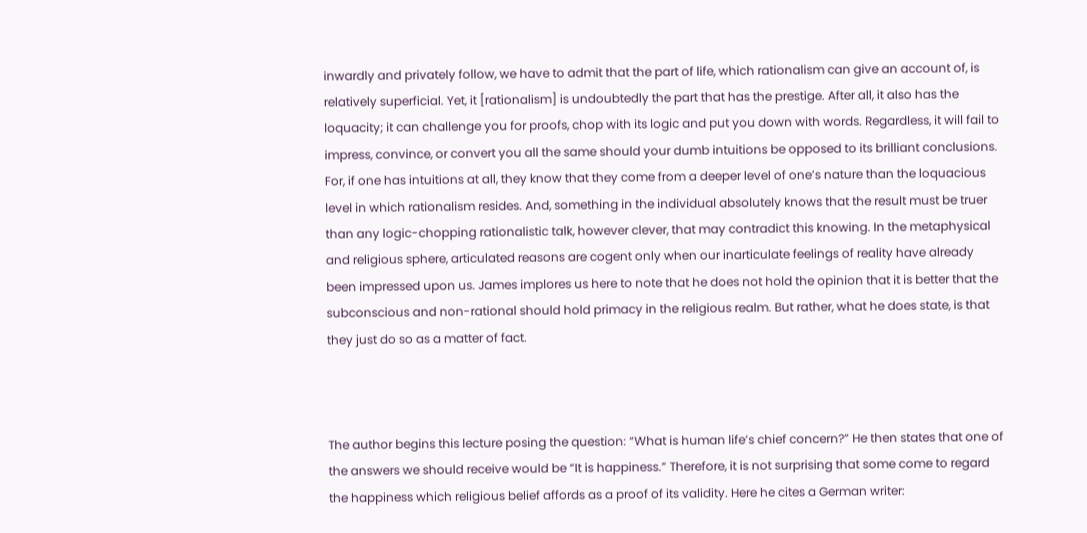inwardly and privately follow, we have to admit that the part of life, which rationalism can give an account of, is relatively superficial. Yet, it [rationalism] is undoubtedly the part that has the prestige. After all, it also has the loquacity; it can challenge you for proofs, chop with its logic and put you down with words. Regardless, it will fail to impress, convince, or convert you all the same should your dumb intuitions be opposed to its brilliant conclusions. For, if one has intuitions at all, they know that they come from a deeper level of one’s nature than the loquacious level in which rationalism resides. And, something in the individual absolutely knows that the result must be truer than any logic-chopping rationalistic talk, however clever, that may contradict this knowing. In the metaphysical and religious sphere, articulated reasons are cogent only when our inarticulate feelings of reality have already been impressed upon us. James implores us here to note that he does not hold the opinion that it is better that the subconscious and non-rational should hold primacy in the religious realm. But rather, what he does state, is that they just do so as a matter of fact.



The author begins this lecture posing the question: “What is human life’s chief concern?” He then states that one of the answers we should receive would be “It is happiness.” Therefore, it is not surprising that some come to regard the happiness which religious belief affords as a proof of its validity. Here he cites a German writer: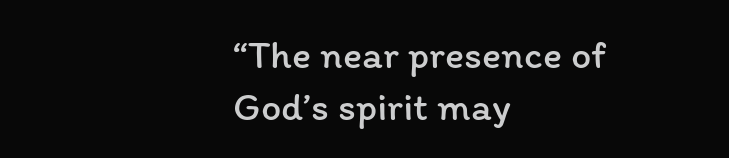“The near presence of God’s spirit may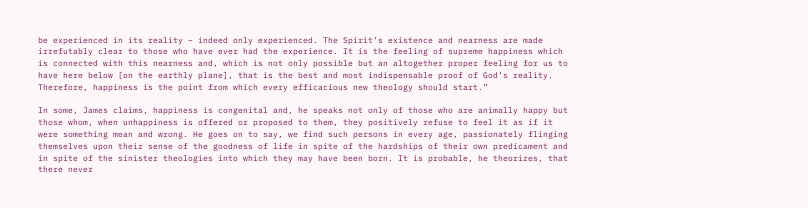be experienced in its reality – indeed only experienced. The Spirit’s existence and nearness are made irrefutably clear to those who have ever had the experience. It is the feeling of supreme happiness which is connected with this nearness and, which is not only possible but an altogether proper feeling for us to have here below [on the earthly plane], that is the best and most indispensable proof of God’s reality. Therefore, happiness is the point from which every efficacious new theology should start.”

In some, James claims, happiness is congenital and, he speaks not only of those who are animally happy but those whom, when unhappiness is offered or proposed to them, they positively refuse to feel it as if it were something mean and wrong. He goes on to say, we find such persons in every age, passionately flinging themselves upon their sense of the goodness of life in spite of the hardships of their own predicament and in spite of the sinister theologies into which they may have been born. It is probable, he theorizes, that there never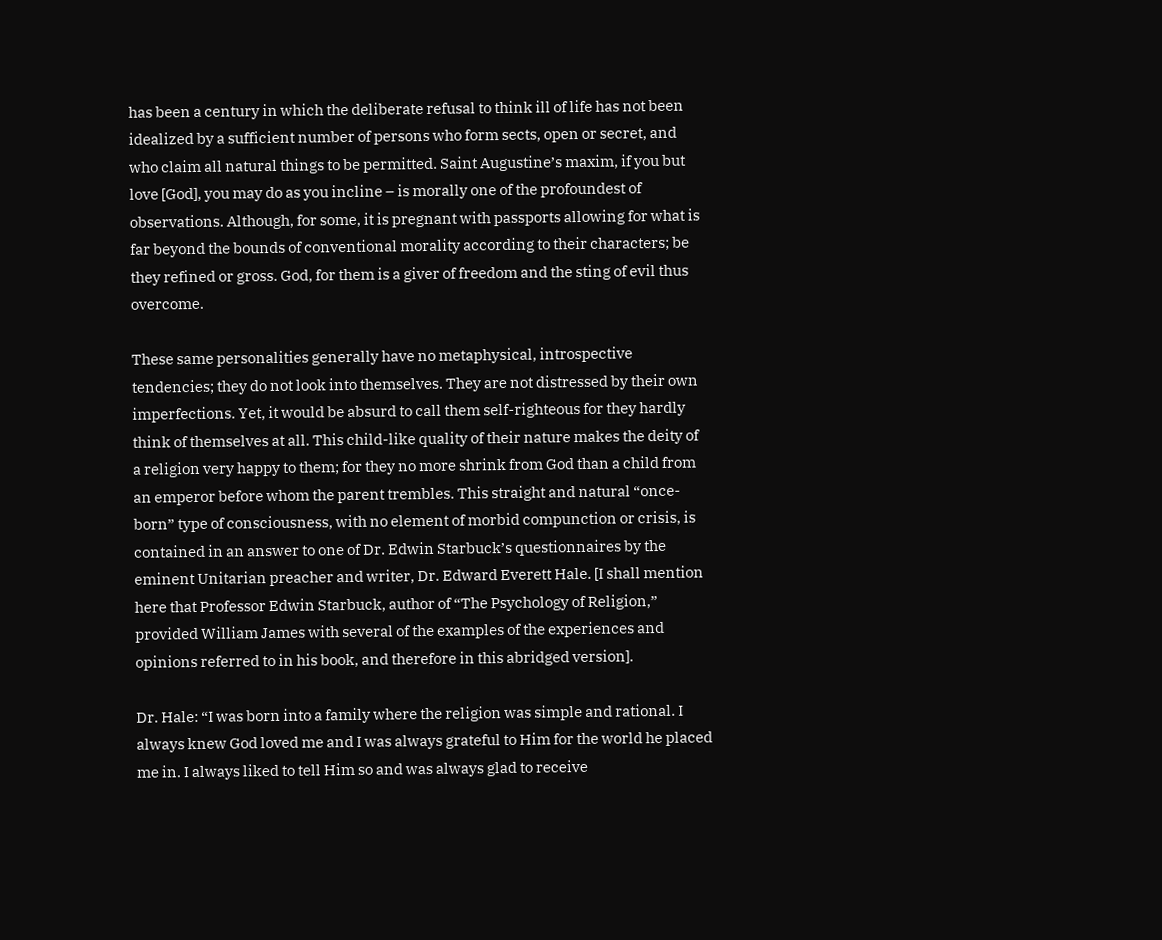has been a century in which the deliberate refusal to think ill of life has not been idealized by a sufficient number of persons who form sects, open or secret, and who claim all natural things to be permitted. Saint Augustine’s maxim, if you but love [God], you may do as you incline – is morally one of the profoundest of observations. Although, for some, it is pregnant with passports allowing for what is far beyond the bounds of conventional morality according to their characters; be they refined or gross. God, for them is a giver of freedom and the sting of evil thus overcome.

These same personalities generally have no metaphysical, introspective tendencies; they do not look into themselves. They are not distressed by their own imperfections. Yet, it would be absurd to call them self-righteous for they hardly think of themselves at all. This child-like quality of their nature makes the deity of a religion very happy to them; for they no more shrink from God than a child from an emperor before whom the parent trembles. This straight and natural “once-born” type of consciousness, with no element of morbid compunction or crisis, is contained in an answer to one of Dr. Edwin Starbuck’s questionnaires by the eminent Unitarian preacher and writer, Dr. Edward Everett Hale. [I shall mention here that Professor Edwin Starbuck, author of “The Psychology of Religion,” provided William James with several of the examples of the experiences and opinions referred to in his book, and therefore in this abridged version].

Dr. Hale: “I was born into a family where the religion was simple and rational. I always knew God loved me and I was always grateful to Him for the world he placed me in. I always liked to tell Him so and was always glad to receive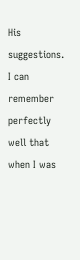His suggestions. I can remember perfectly well that when I was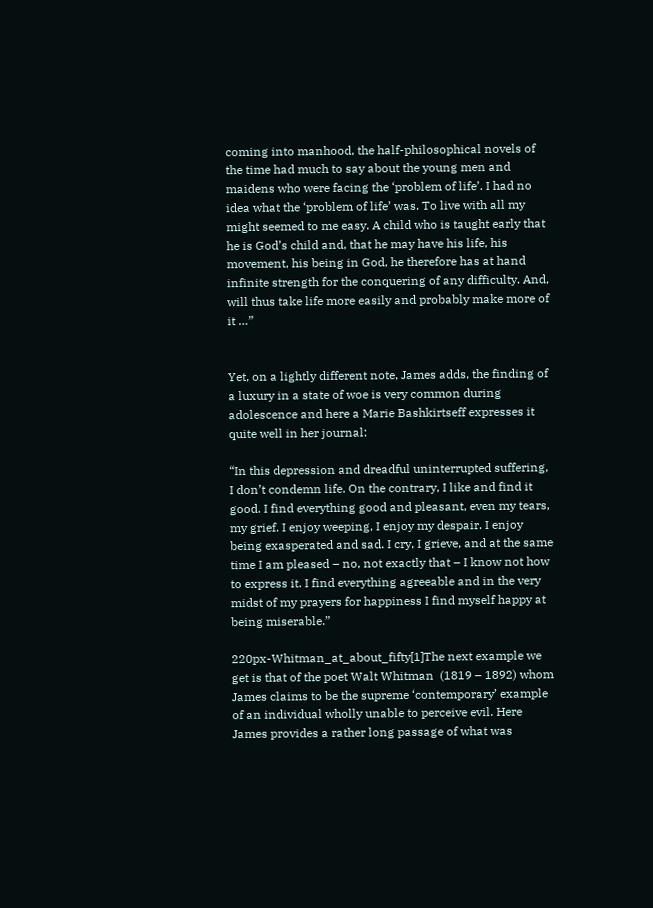coming into manhood, the half-philosophical novels of the time had much to say about the young men and maidens who were facing the ‘problem of life’. I had no idea what the ‘problem of life’ was. To live with all my might seemed to me easy. A child who is taught early that he is God’s child and, that he may have his life, his movement, his being in God, he therefore has at hand infinite strength for the conquering of any difficulty. And, will thus take life more easily and probably make more of it …”


Yet, on a lightly different note, James adds, the finding of a luxury in a state of woe is very common during adolescence and here a Marie Bashkirtseff expresses it quite well in her journal:

“In this depression and dreadful uninterrupted suffering, I don’t condemn life. On the contrary, I like and find it good. I find everything good and pleasant, even my tears, my grief. I enjoy weeping, I enjoy my despair. I enjoy being exasperated and sad. I cry, I grieve, and at the same time I am pleased – no, not exactly that – I know not how to express it. I find everything agreeable and in the very midst of my prayers for happiness I find myself happy at being miserable.”

220px-Whitman_at_about_fifty[1]The next example we get is that of the poet Walt Whitman  (1819 – 1892) whom James claims to be the supreme ‘contemporary’ example of an individual wholly unable to perceive evil. Here James provides a rather long passage of what was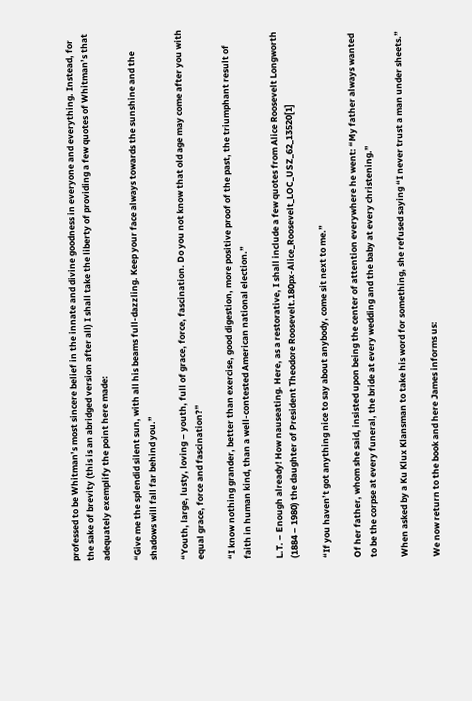professed to be Whitman’s most sincere belief in the innate and divine goodness in everyone and everything. Instead, for the sake of brevity (this is an abridged version after all) I shall take the liberty of providing a few quotes of Whitman’s that adequately exemplify the point here made:

“Give me the splendid silent sun, with all his beams full-dazzling. Keep your face always towards the sunshine and the shadows will fall far behind you.”

“Youth, large, lusty, loving – youth, full of grace, force, fascination. Do you not know that old age may come after you with equal grace, force and fascination?”

“I know nothing grander, better than exercise, good digestion, more positive proof of the past, the triumphant result of faith in human kind, than a well-contested American national election.”

L.T. – Enough already! How nauseating. Here, as a restorative, I shall include a few quotes from Alice Roosevelt Longworth (1884 – 1980) the daughter of President Theodore Roosevelt.180px-Alice_Roosevelt_LOC_USZ_62_13520[1]

“If you haven’t got anything nice to say about anybody, come sit next to me.”

Of her father, whom she said, insisted upon being the center of attention everywhere he went: “My father always wanted to be the corpse at every funeral, the bride at every wedding and the baby at every christening.”

When asked by a Ku Klux Klansman to take his word for something, she refused saying “I never trust a man under sheets.”

We now return to the book and here James informs us: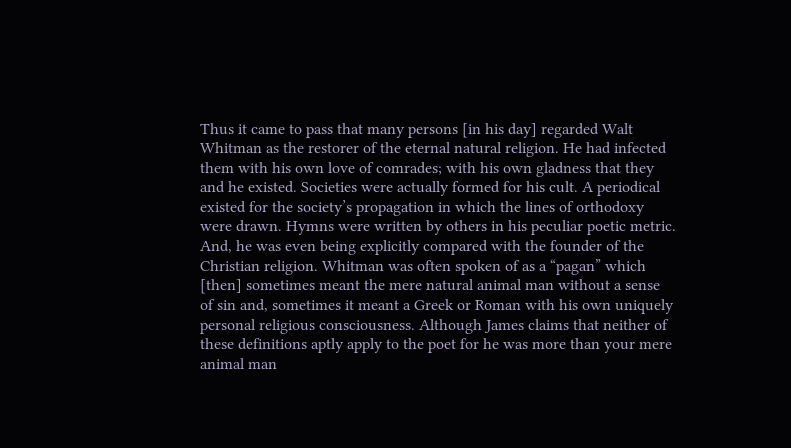Thus it came to pass that many persons [in his day] regarded Walt Whitman as the restorer of the eternal natural religion. He had infected them with his own love of comrades; with his own gladness that they and he existed. Societies were actually formed for his cult. A periodical existed for the society’s propagation in which the lines of orthodoxy were drawn. Hymns were written by others in his peculiar poetic metric. And, he was even being explicitly compared with the founder of the Christian religion. Whitman was often spoken of as a “pagan” which [then] sometimes meant the mere natural animal man without a sense of sin and, sometimes it meant a Greek or Roman with his own uniquely personal religious consciousness. Although James claims that neither of these definitions aptly apply to the poet for he was more than your mere animal man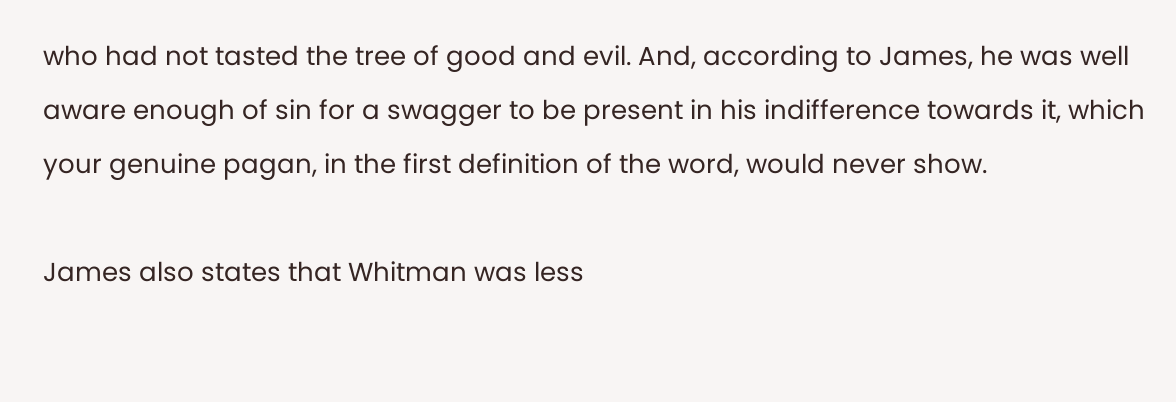who had not tasted the tree of good and evil. And, according to James, he was well aware enough of sin for a swagger to be present in his indifference towards it, which your genuine pagan, in the first definition of the word, would never show.

James also states that Whitman was less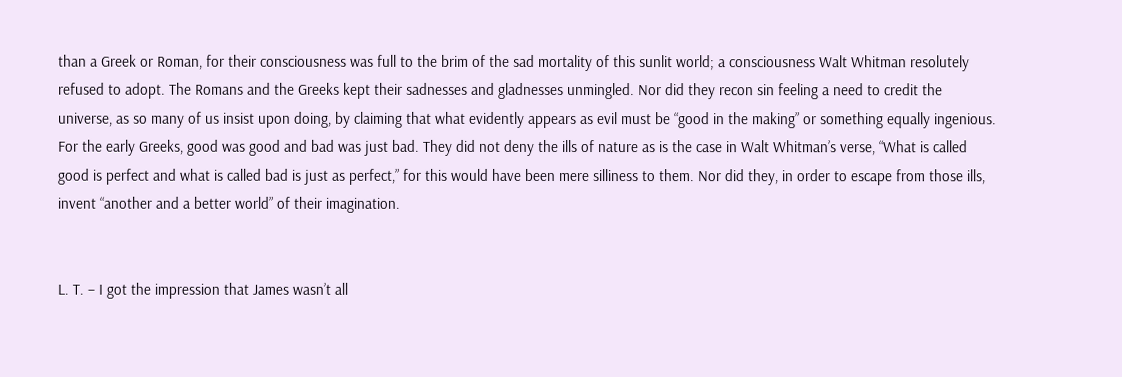than a Greek or Roman, for their consciousness was full to the brim of the sad mortality of this sunlit world; a consciousness Walt Whitman resolutely refused to adopt. The Romans and the Greeks kept their sadnesses and gladnesses unmingled. Nor did they recon sin feeling a need to credit the universe, as so many of us insist upon doing, by claiming that what evidently appears as evil must be “good in the making” or something equally ingenious. For the early Greeks, good was good and bad was just bad. They did not deny the ills of nature as is the case in Walt Whitman’s verse, “What is called good is perfect and what is called bad is just as perfect,” for this would have been mere silliness to them. Nor did they, in order to escape from those ills, invent “another and a better world” of their imagination.


L. T. – I got the impression that James wasn’t all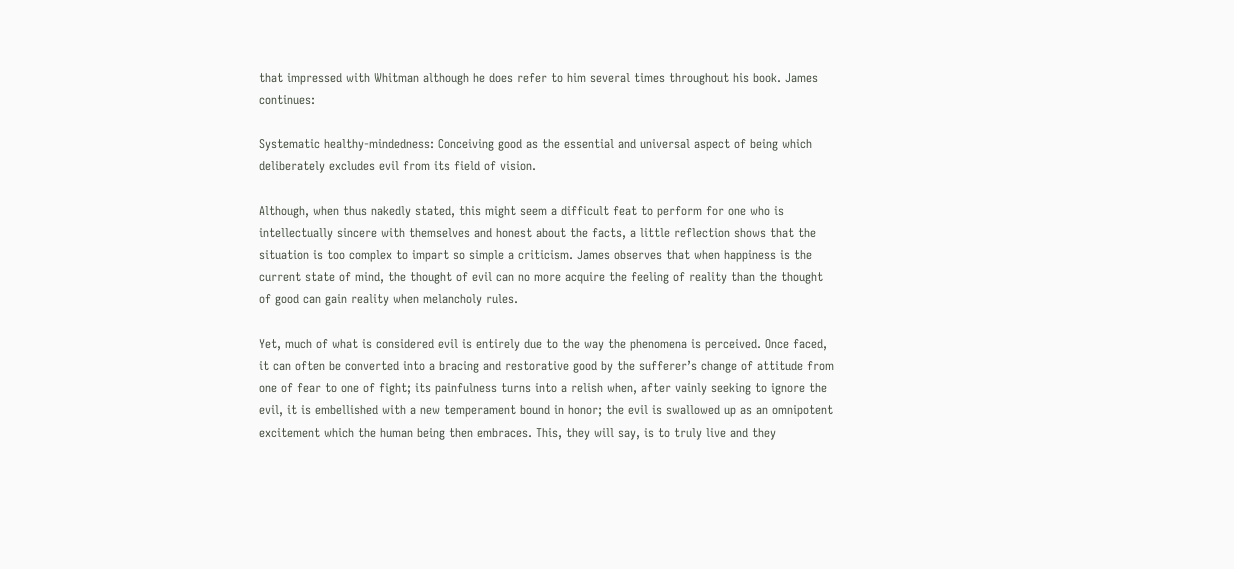that impressed with Whitman although he does refer to him several times throughout his book. James continues:

Systematic healthy-mindedness: Conceiving good as the essential and universal aspect of being which deliberately excludes evil from its field of vision.

Although, when thus nakedly stated, this might seem a difficult feat to perform for one who is intellectually sincere with themselves and honest about the facts, a little reflection shows that the situation is too complex to impart so simple a criticism. James observes that when happiness is the current state of mind, the thought of evil can no more acquire the feeling of reality than the thought of good can gain reality when melancholy rules.

Yet, much of what is considered evil is entirely due to the way the phenomena is perceived. Once faced, it can often be converted into a bracing and restorative good by the sufferer’s change of attitude from one of fear to one of fight; its painfulness turns into a relish when, after vainly seeking to ignore the evil, it is embellished with a new temperament bound in honor; the evil is swallowed up as an omnipotent excitement which the human being then embraces. This, they will say, is to truly live and they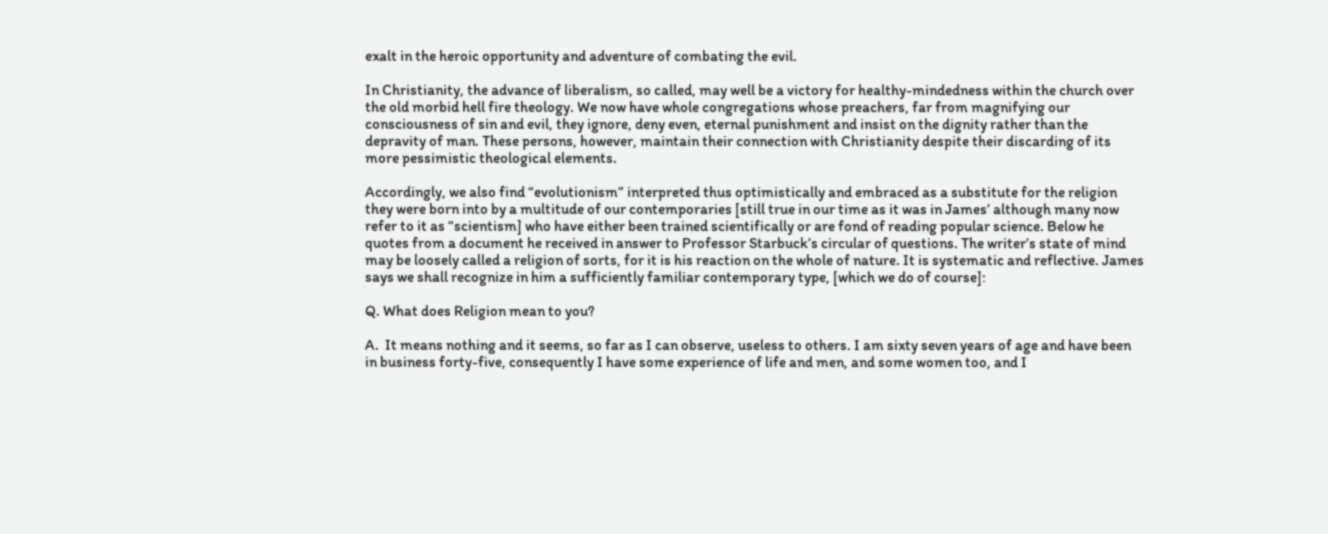exalt in the heroic opportunity and adventure of combating the evil.

In Christianity, the advance of liberalism, so called, may well be a victory for healthy-mindedness within the church over the old morbid hell fire theology. We now have whole congregations whose preachers, far from magnifying our consciousness of sin and evil, they ignore, deny even, eternal punishment and insist on the dignity rather than the depravity of man. These persons, however, maintain their connection with Christianity despite their discarding of its more pessimistic theological elements.

Accordingly, we also find “evolutionism” interpreted thus optimistically and embraced as a substitute for the religion they were born into by a multitude of our contemporaries [still true in our time as it was in James’ although many now refer to it as “scientism] who have either been trained scientifically or are fond of reading popular science. Below he quotes from a document he received in answer to Professor Starbuck’s circular of questions. The writer’s state of mind may be loosely called a religion of sorts, for it is his reaction on the whole of nature. It is systematic and reflective. James says we shall recognize in him a sufficiently familiar contemporary type, [which we do of course]:

Q. What does Religion mean to you?

A.  It means nothing and it seems, so far as I can observe, useless to others. I am sixty seven years of age and have been in business forty-five, consequently I have some experience of life and men, and some women too, and I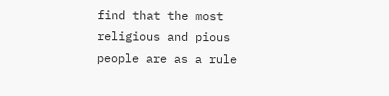find that the most religious and pious people are as a rule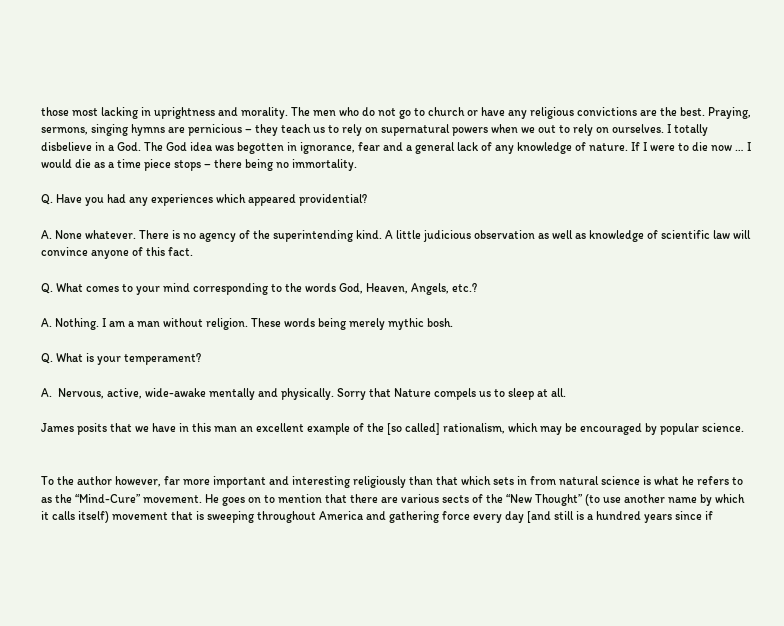those most lacking in uprightness and morality. The men who do not go to church or have any religious convictions are the best. Praying, sermons, singing hymns are pernicious – they teach us to rely on supernatural powers when we out to rely on ourselves. I totally disbelieve in a God. The God idea was begotten in ignorance, fear and a general lack of any knowledge of nature. If I were to die now … I would die as a time piece stops – there being no immortality.

Q. Have you had any experiences which appeared providential?

A. None whatever. There is no agency of the superintending kind. A little judicious observation as well as knowledge of scientific law will convince anyone of this fact.

Q. What comes to your mind corresponding to the words God, Heaven, Angels, etc.?

A. Nothing. I am a man without religion. These words being merely mythic bosh.

Q. What is your temperament?

A.  Nervous, active, wide-awake mentally and physically. Sorry that Nature compels us to sleep at all.

James posits that we have in this man an excellent example of the [so called] rationalism, which may be encouraged by popular science.


To the author however, far more important and interesting religiously than that which sets in from natural science is what he refers to as the “Mind-Cure” movement. He goes on to mention that there are various sects of the “New Thought” (to use another name by which it calls itself) movement that is sweeping throughout America and gathering force every day [and still is a hundred years since if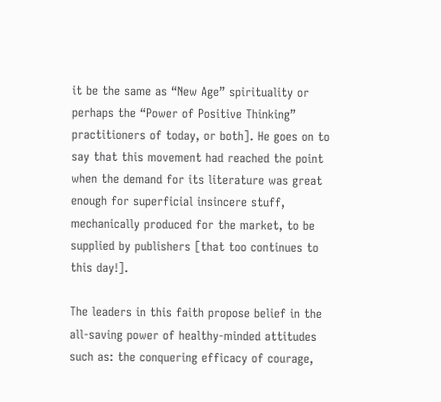it be the same as “New Age” spirituality or perhaps the “Power of Positive Thinking” practitioners of today, or both]. He goes on to say that this movement had reached the point when the demand for its literature was great enough for superficial insincere stuff, mechanically produced for the market, to be supplied by publishers [that too continues to this day!].

The leaders in this faith propose belief in the all-saving power of healthy-minded attitudes such as: the conquering efficacy of courage,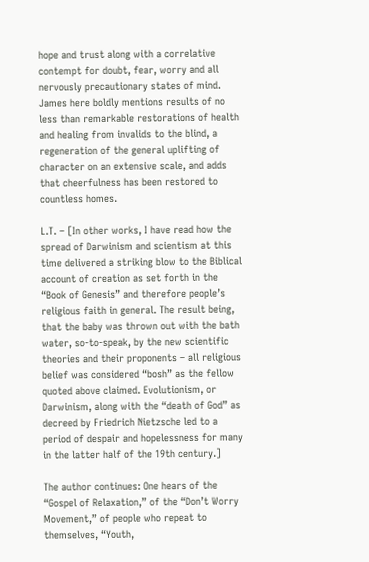hope and trust along with a correlative contempt for doubt, fear, worry and all nervously precautionary states of mind. James here boldly mentions results of no less than remarkable restorations of health and healing from invalids to the blind, a regeneration of the general uplifting of character on an extensive scale, and adds that cheerfulness has been restored to countless homes.

L.T. – [In other works, I have read how the spread of Darwinism and scientism at this time delivered a striking blow to the Biblical account of creation as set forth in the “Book of Genesis” and therefore people’s religious faith in general. The result being, that the baby was thrown out with the bath water, so-to-speak, by the new scientific theories and their proponents – all religious belief was considered “bosh” as the fellow quoted above claimed. Evolutionism, or Darwinism, along with the “death of God” as decreed by Friedrich Nietzsche led to a period of despair and hopelessness for many in the latter half of the 19th century.]

The author continues: One hears of the “Gospel of Relaxation,” of the “Don’t Worry Movement,” of people who repeat to themselves, “Youth,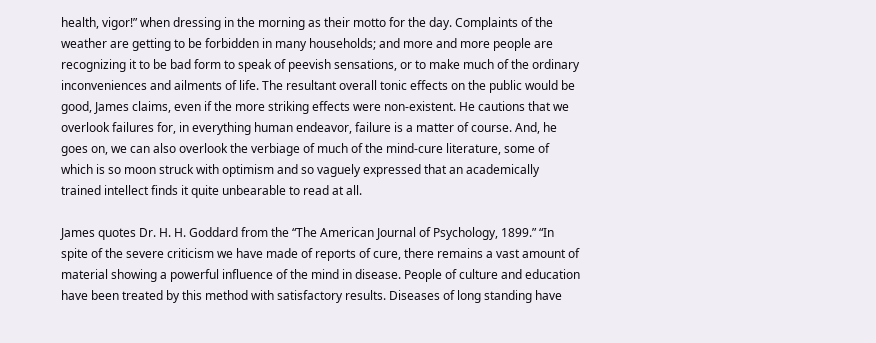health, vigor!” when dressing in the morning as their motto for the day. Complaints of the weather are getting to be forbidden in many households; and more and more people are recognizing it to be bad form to speak of peevish sensations, or to make much of the ordinary inconveniences and ailments of life. The resultant overall tonic effects on the public would be good, James claims, even if the more striking effects were non-existent. He cautions that we overlook failures for, in everything human endeavor, failure is a matter of course. And, he goes on, we can also overlook the verbiage of much of the mind-cure literature, some of which is so moon struck with optimism and so vaguely expressed that an academically trained intellect finds it quite unbearable to read at all.

James quotes Dr. H. H. Goddard from the “The American Journal of Psychology, 1899.” “In spite of the severe criticism we have made of reports of cure, there remains a vast amount of material showing a powerful influence of the mind in disease. People of culture and education have been treated by this method with satisfactory results. Diseases of long standing have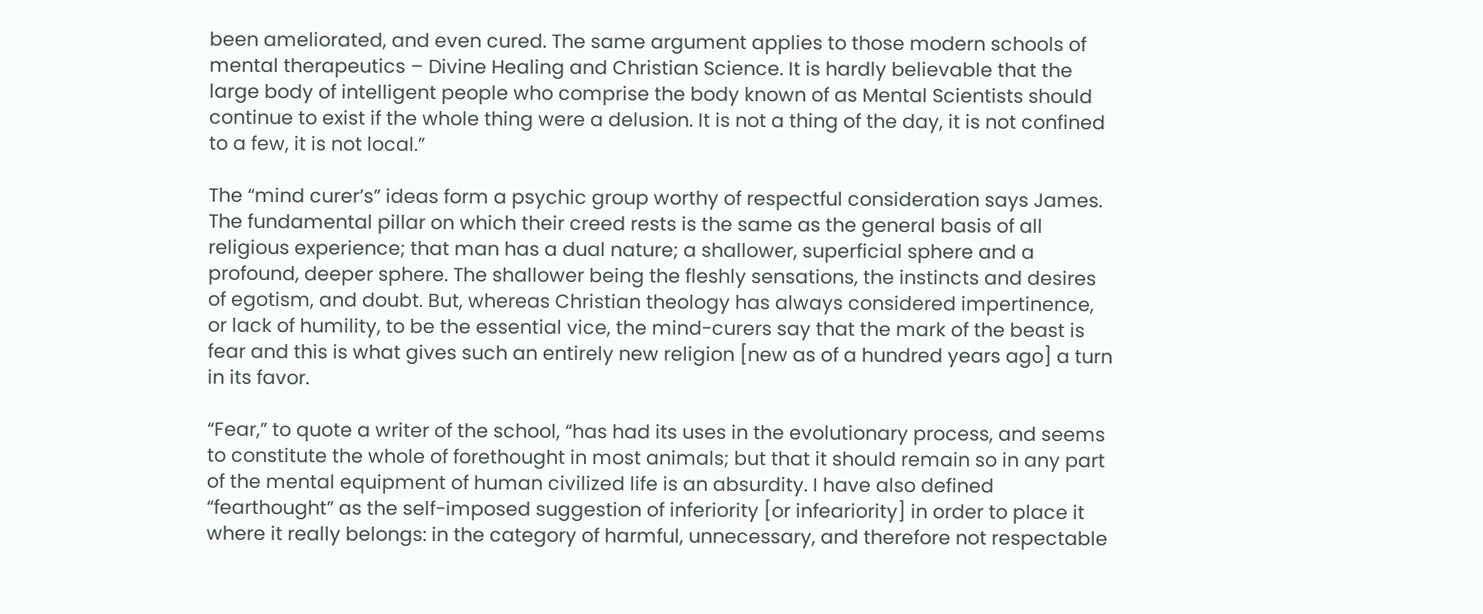been ameliorated, and even cured. The same argument applies to those modern schools of mental therapeutics – Divine Healing and Christian Science. It is hardly believable that the large body of intelligent people who comprise the body known of as Mental Scientists should continue to exist if the whole thing were a delusion. It is not a thing of the day, it is not confined to a few, it is not local.”

The “mind curer’s” ideas form a psychic group worthy of respectful consideration says James. The fundamental pillar on which their creed rests is the same as the general basis of all religious experience; that man has a dual nature; a shallower, superficial sphere and a profound, deeper sphere. The shallower being the fleshly sensations, the instincts and desires of egotism, and doubt. But, whereas Christian theology has always considered impertinence, or lack of humility, to be the essential vice, the mind-curers say that the mark of the beast is fear and this is what gives such an entirely new religion [new as of a hundred years ago] a turn in its favor.

“Fear,” to quote a writer of the school, “has had its uses in the evolutionary process, and seems to constitute the whole of forethought in most animals; but that it should remain so in any part of the mental equipment of human civilized life is an absurdity. I have also defined “fearthought” as the self-imposed suggestion of inferiority [or infeariority] in order to place it where it really belongs: in the category of harmful, unnecessary, and therefore not respectable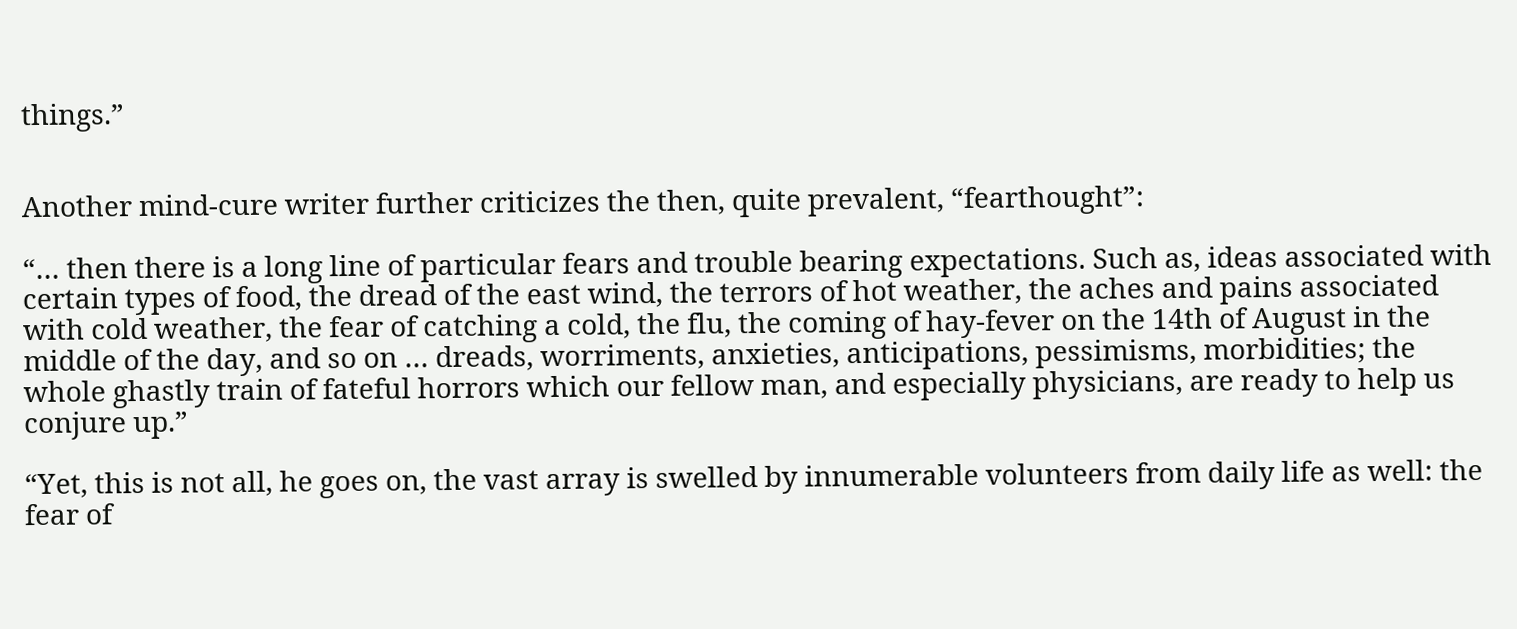things.”


Another mind-cure writer further criticizes the then, quite prevalent, “fearthought”:

“… then there is a long line of particular fears and trouble bearing expectations. Such as, ideas associated with certain types of food, the dread of the east wind, the terrors of hot weather, the aches and pains associated with cold weather, the fear of catching a cold, the flu, the coming of hay-fever on the 14th of August in the middle of the day, and so on … dreads, worriments, anxieties, anticipations, pessimisms, morbidities; the whole ghastly train of fateful horrors which our fellow man, and especially physicians, are ready to help us conjure up.”

“Yet, this is not all, he goes on, the vast array is swelled by innumerable volunteers from daily life as well: the fear of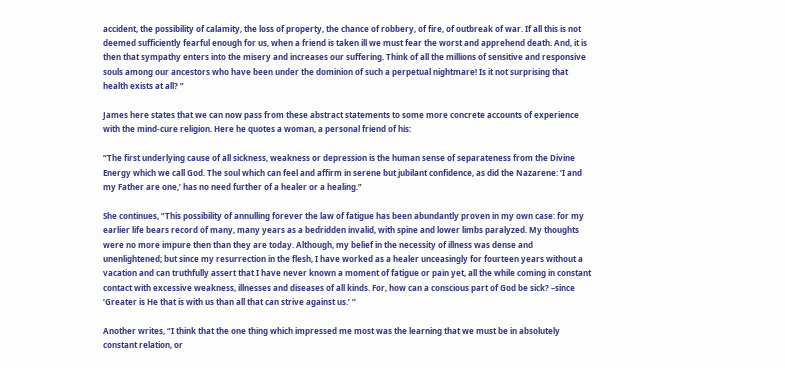accident, the possibility of calamity, the loss of property, the chance of robbery, of fire, of outbreak of war. If all this is not deemed sufficiently fearful enough for us, when a friend is taken ill we must fear the worst and apprehend death. And, it is then that sympathy enters into the misery and increases our suffering. Think of all the millions of sensitive and responsive souls among our ancestors who have been under the dominion of such a perpetual nightmare! Is it not surprising that health exists at all? ”

James here states that we can now pass from these abstract statements to some more concrete accounts of experience with the mind-cure religion. Here he quotes a woman, a personal friend of his:

“The first underlying cause of all sickness, weakness or depression is the human sense of separateness from the Divine Energy which we call God. The soul which can feel and affirm in serene but jubilant confidence, as did the Nazarene: ‘I and my Father are one,’ has no need further of a healer or a healing.”

She continues, ”This possibility of annulling forever the law of fatigue has been abundantly proven in my own case: for my earlier life bears record of many, many years as a bedridden invalid, with spine and lower limbs paralyzed. My thoughts were no more impure then than they are today. Although, my belief in the necessity of illness was dense and unenlightened; but since my resurrection in the flesh, I have worked as a healer unceasingly for fourteen years without a vacation and can truthfully assert that I have never known a moment of fatigue or pain yet, all the while coming in constant contact with excessive weakness, illnesses and diseases of all kinds. For, how can a conscious part of God be sick? –since ‘Greater is He that is with us than all that can strive against us.’ ’’

Another writes, “I think that the one thing which impressed me most was the learning that we must be in absolutely constant relation, or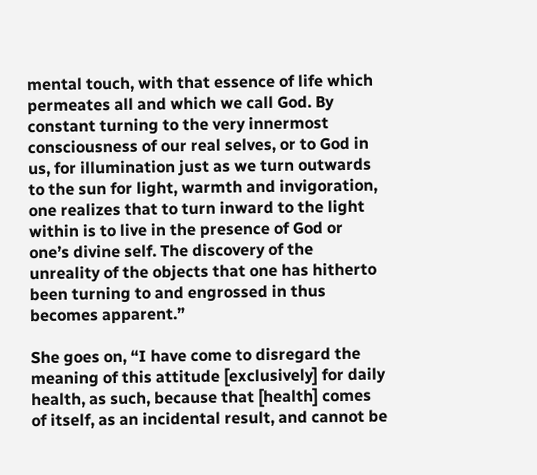mental touch, with that essence of life which permeates all and which we call God. By constant turning to the very innermost consciousness of our real selves, or to God in us, for illumination just as we turn outwards to the sun for light, warmth and invigoration, one realizes that to turn inward to the light within is to live in the presence of God or one’s divine self. The discovery of the unreality of the objects that one has hitherto been turning to and engrossed in thus becomes apparent.”

She goes on, “I have come to disregard the meaning of this attitude [exclusively] for daily health, as such, because that [health] comes of itself, as an incidental result, and cannot be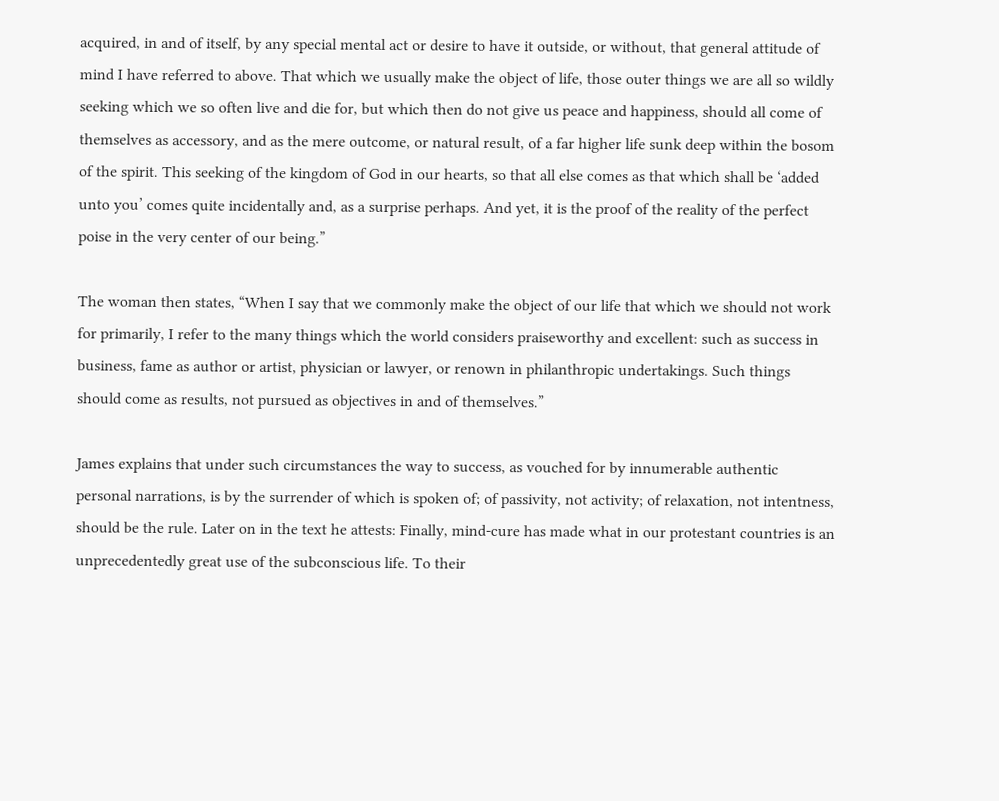acquired, in and of itself, by any special mental act or desire to have it outside, or without, that general attitude of mind I have referred to above. That which we usually make the object of life, those outer things we are all so wildly seeking which we so often live and die for, but which then do not give us peace and happiness, should all come of themselves as accessory, and as the mere outcome, or natural result, of a far higher life sunk deep within the bosom of the spirit. This seeking of the kingdom of God in our hearts, so that all else comes as that which shall be ‘added unto you’ comes quite incidentally and, as a surprise perhaps. And yet, it is the proof of the reality of the perfect poise in the very center of our being.”

The woman then states, “When I say that we commonly make the object of our life that which we should not work for primarily, I refer to the many things which the world considers praiseworthy and excellent: such as success in business, fame as author or artist, physician or lawyer, or renown in philanthropic undertakings. Such things should come as results, not pursued as objectives in and of themselves.”

James explains that under such circumstances the way to success, as vouched for by innumerable authentic personal narrations, is by the surrender of which is spoken of; of passivity, not activity; of relaxation, not intentness, should be the rule. Later on in the text he attests: Finally, mind-cure has made what in our protestant countries is an unprecedentedly great use of the subconscious life. To their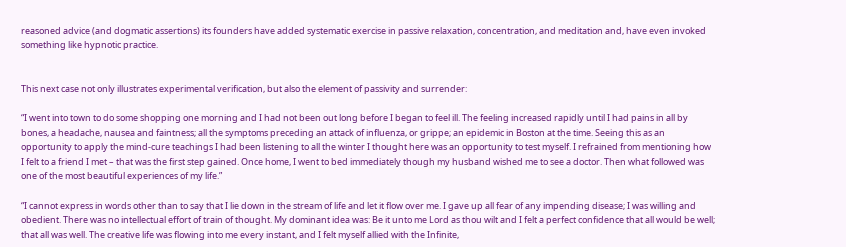reasoned advice (and dogmatic assertions) its founders have added systematic exercise in passive relaxation, concentration, and meditation and, have even invoked something like hypnotic practice.


This next case not only illustrates experimental verification, but also the element of passivity and surrender:

“I went into town to do some shopping one morning and I had not been out long before I began to feel ill. The feeling increased rapidly until I had pains in all by bones, a headache, nausea and faintness; all the symptoms preceding an attack of influenza, or grippe; an epidemic in Boston at the time. Seeing this as an opportunity to apply the mind-cure teachings I had been listening to all the winter I thought here was an opportunity to test myself. I refrained from mentioning how I felt to a friend I met – that was the first step gained. Once home, I went to bed immediately though my husband wished me to see a doctor. Then what followed was one of the most beautiful experiences of my life.”

“I cannot express in words other than to say that I lie down in the stream of life and let it flow over me. I gave up all fear of any impending disease; I was willing and obedient. There was no intellectual effort of train of thought. My dominant idea was: Be it unto me Lord as thou wilt and I felt a perfect confidence that all would be well; that all was well. The creative life was flowing into me every instant, and I felt myself allied with the Infinite,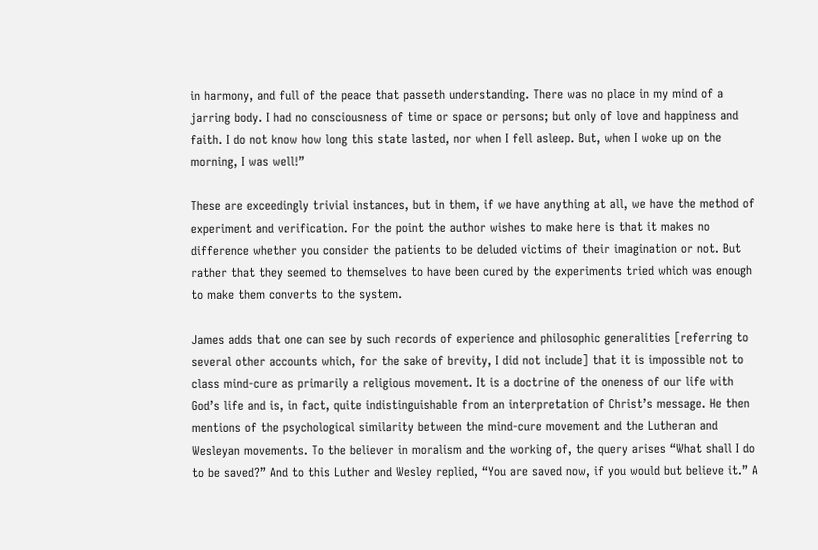in harmony, and full of the peace that passeth understanding. There was no place in my mind of a jarring body. I had no consciousness of time or space or persons; but only of love and happiness and faith. I do not know how long this state lasted, nor when I fell asleep. But, when I woke up on the morning, I was well!”

These are exceedingly trivial instances, but in them, if we have anything at all, we have the method of experiment and verification. For the point the author wishes to make here is that it makes no difference whether you consider the patients to be deluded victims of their imagination or not. But rather that they seemed to themselves to have been cured by the experiments tried which was enough to make them converts to the system.

James adds that one can see by such records of experience and philosophic generalities [referring to several other accounts which, for the sake of brevity, I did not include] that it is impossible not to class mind-cure as primarily a religious movement. It is a doctrine of the oneness of our life with God’s life and is, in fact, quite indistinguishable from an interpretation of Christ’s message. He then mentions of the psychological similarity between the mind-cure movement and the Lutheran and Wesleyan movements. To the believer in moralism and the working of, the query arises “What shall I do to be saved?” And to this Luther and Wesley replied, “You are saved now, if you would but believe it.” A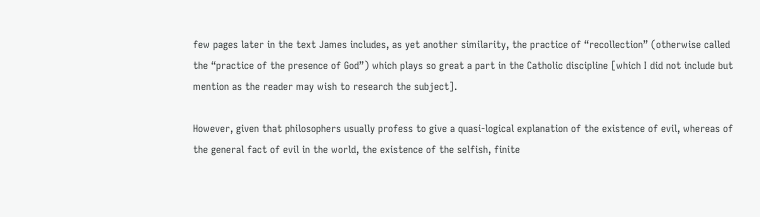few pages later in the text James includes, as yet another similarity, the practice of “recollection” (otherwise called the “practice of the presence of God”) which plays so great a part in the Catholic discipline [which I did not include but mention as the reader may wish to research the subject].

However, given that philosophers usually profess to give a quasi-logical explanation of the existence of evil, whereas of the general fact of evil in the world, the existence of the selfish, finite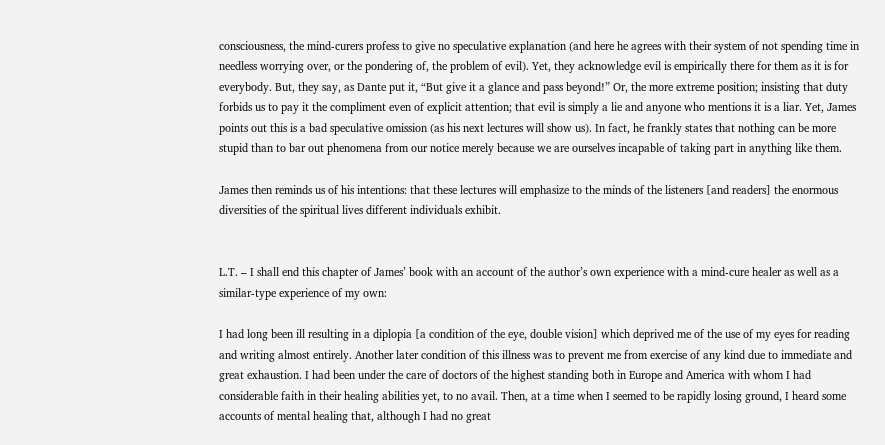consciousness, the mind-curers profess to give no speculative explanation (and here he agrees with their system of not spending time in needless worrying over, or the pondering of, the problem of evil). Yet, they acknowledge evil is empirically there for them as it is for everybody. But, they say, as Dante put it, “But give it a glance and pass beyond!” Or, the more extreme position; insisting that duty forbids us to pay it the compliment even of explicit attention; that evil is simply a lie and anyone who mentions it is a liar. Yet, James points out this is a bad speculative omission (as his next lectures will show us). In fact, he frankly states that nothing can be more stupid than to bar out phenomena from our notice merely because we are ourselves incapable of taking part in anything like them.

James then reminds us of his intentions: that these lectures will emphasize to the minds of the listeners [and readers] the enormous diversities of the spiritual lives different individuals exhibit.


L.T. – I shall end this chapter of James’ book with an account of the author’s own experience with a mind-cure healer as well as a similar-type experience of my own:

I had long been ill resulting in a diplopia [a condition of the eye, double vision] which deprived me of the use of my eyes for reading and writing almost entirely. Another later condition of this illness was to prevent me from exercise of any kind due to immediate and great exhaustion. I had been under the care of doctors of the highest standing both in Europe and America with whom I had considerable faith in their healing abilities yet, to no avail. Then, at a time when I seemed to be rapidly losing ground, I heard some accounts of mental healing that, although I had no great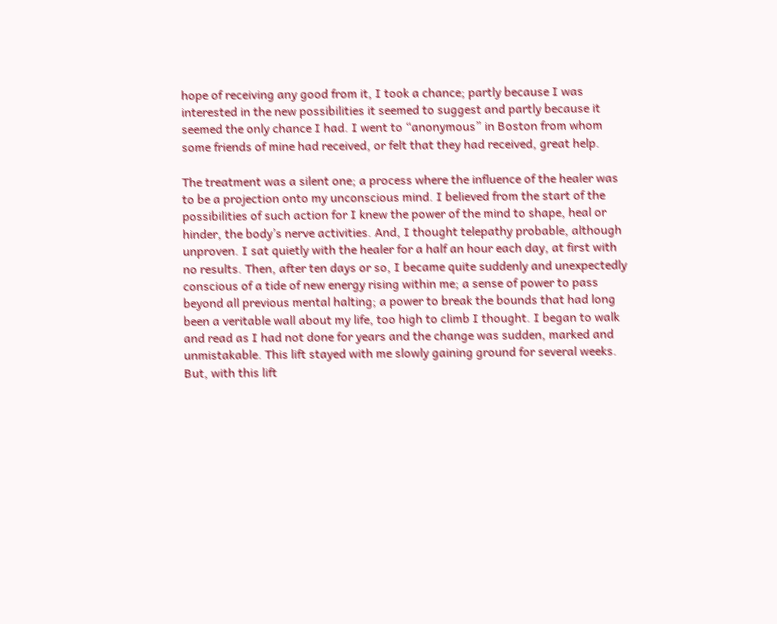hope of receiving any good from it, I took a chance; partly because I was interested in the new possibilities it seemed to suggest and partly because it seemed the only chance I had. I went to “anonymous” in Boston from whom some friends of mine had received, or felt that they had received, great help.

The treatment was a silent one; a process where the influence of the healer was to be a projection onto my unconscious mind. I believed from the start of the possibilities of such action for I knew the power of the mind to shape, heal or hinder, the body’s nerve activities. And, I thought telepathy probable, although unproven. I sat quietly with the healer for a half an hour each day, at first with no results. Then, after ten days or so, I became quite suddenly and unexpectedly conscious of a tide of new energy rising within me; a sense of power to pass beyond all previous mental halting; a power to break the bounds that had long been a veritable wall about my life, too high to climb I thought. I began to walk and read as I had not done for years and the change was sudden, marked and unmistakable. This lift stayed with me slowly gaining ground for several weeks. But, with this lift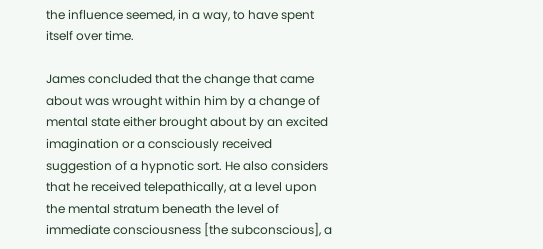the influence seemed, in a way, to have spent itself over time.

James concluded that the change that came about was wrought within him by a change of mental state either brought about by an excited imagination or a consciously received suggestion of a hypnotic sort. He also considers that he received telepathically, at a level upon the mental stratum beneath the level of immediate consciousness [the subconscious], a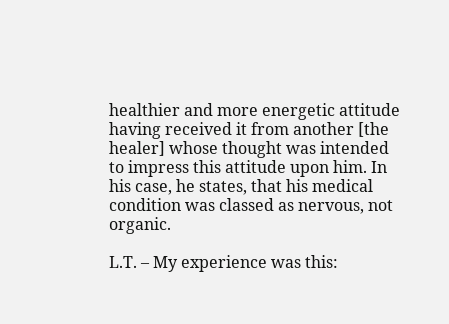healthier and more energetic attitude having received it from another [the healer] whose thought was intended to impress this attitude upon him. In his case, he states, that his medical condition was classed as nervous, not organic.

L.T. – My experience was this: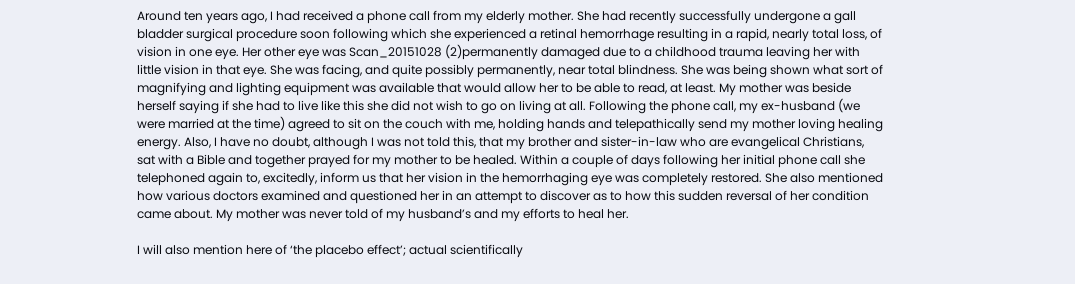Around ten years ago, I had received a phone call from my elderly mother. She had recently successfully undergone a gall bladder surgical procedure soon following which she experienced a retinal hemorrhage resulting in a rapid, nearly total loss, of vision in one eye. Her other eye was Scan_20151028 (2)permanently damaged due to a childhood trauma leaving her with little vision in that eye. She was facing, and quite possibly permanently, near total blindness. She was being shown what sort of magnifying and lighting equipment was available that would allow her to be able to read, at least. My mother was beside herself saying if she had to live like this she did not wish to go on living at all. Following the phone call, my ex-husband (we were married at the time) agreed to sit on the couch with me, holding hands and telepathically send my mother loving healing energy. Also, I have no doubt, although I was not told this, that my brother and sister-in-law who are evangelical Christians, sat with a Bible and together prayed for my mother to be healed. Within a couple of days following her initial phone call she telephoned again to, excitedly, inform us that her vision in the hemorrhaging eye was completely restored. She also mentioned how various doctors examined and questioned her in an attempt to discover as to how this sudden reversal of her condition came about. My mother was never told of my husband’s and my efforts to heal her.

I will also mention here of ‘the placebo effect’; actual scientifically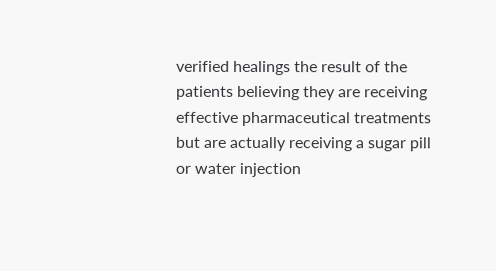verified healings the result of the patients believing they are receiving effective pharmaceutical treatments but are actually receiving a sugar pill or water injection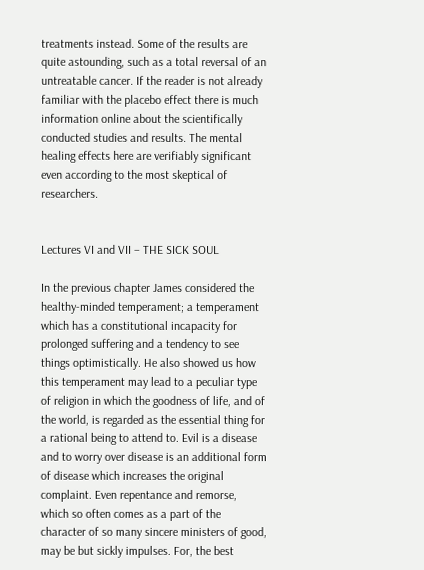treatments instead. Some of the results are quite astounding, such as a total reversal of an untreatable cancer. If the reader is not already familiar with the placebo effect there is much information online about the scientifically conducted studies and results. The mental healing effects here are verifiably significant even according to the most skeptical of researchers.


Lectures VI and VII – THE SICK SOUL

In the previous chapter James considered the healthy-minded temperament; a temperament which has a constitutional incapacity for prolonged suffering and a tendency to see things optimistically. He also showed us how this temperament may lead to a peculiar type of religion in which the goodness of life, and of the world, is regarded as the essential thing for a rational being to attend to. Evil is a disease and to worry over disease is an additional form of disease which increases the original complaint. Even repentance and remorse, which so often comes as a part of the character of so many sincere ministers of good, may be but sickly impulses. For, the best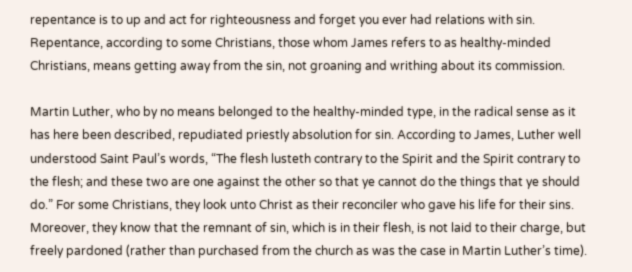repentance is to up and act for righteousness and forget you ever had relations with sin. Repentance, according to some Christians, those whom James refers to as healthy-minded Christians, means getting away from the sin, not groaning and writhing about its commission.

Martin Luther, who by no means belonged to the healthy-minded type, in the radical sense as it has here been described, repudiated priestly absolution for sin. According to James, Luther well understood Saint Paul’s words, “The flesh lusteth contrary to the Spirit and the Spirit contrary to the flesh; and these two are one against the other so that ye cannot do the things that ye should do.” For some Christians, they look unto Christ as their reconciler who gave his life for their sins. Moreover, they know that the remnant of sin, which is in their flesh, is not laid to their charge, but freely pardoned (rather than purchased from the church as was the case in Martin Luther’s time).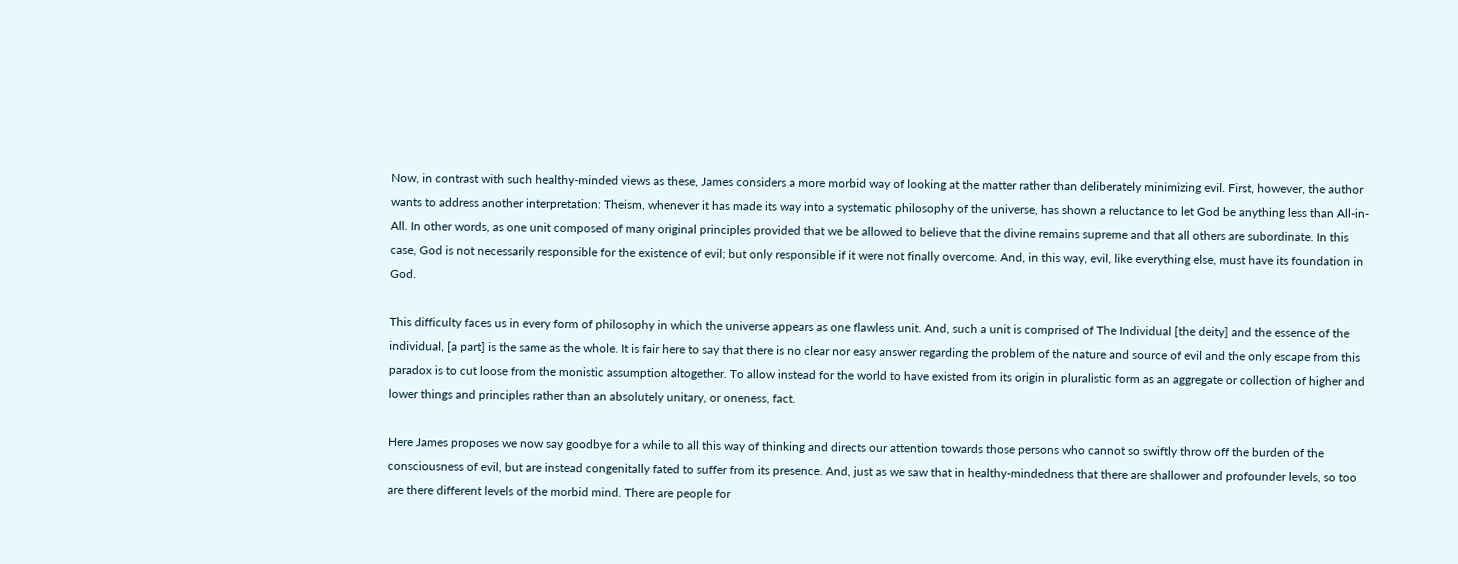Now, in contrast with such healthy-minded views as these, James considers a more morbid way of looking at the matter rather than deliberately minimizing evil. First, however, the author wants to address another interpretation: Theism, whenever it has made its way into a systematic philosophy of the universe, has shown a reluctance to let God be anything less than All-in-All. In other words, as one unit composed of many original principles provided that we be allowed to believe that the divine remains supreme and that all others are subordinate. In this case, God is not necessarily responsible for the existence of evil; but only responsible if it were not finally overcome. And, in this way, evil, like everything else, must have its foundation in God.

This difficulty faces us in every form of philosophy in which the universe appears as one flawless unit. And, such a unit is comprised of The Individual [the deity] and the essence of the individual, [a part] is the same as the whole. It is fair here to say that there is no clear nor easy answer regarding the problem of the nature and source of evil and the only escape from this paradox is to cut loose from the monistic assumption altogether. To allow instead for the world to have existed from its origin in pluralistic form as an aggregate or collection of higher and lower things and principles rather than an absolutely unitary, or oneness, fact.

Here James proposes we now say goodbye for a while to all this way of thinking and directs our attention towards those persons who cannot so swiftly throw off the burden of the consciousness of evil, but are instead congenitally fated to suffer from its presence. And, just as we saw that in healthy-mindedness that there are shallower and profounder levels, so too are there different levels of the morbid mind. There are people for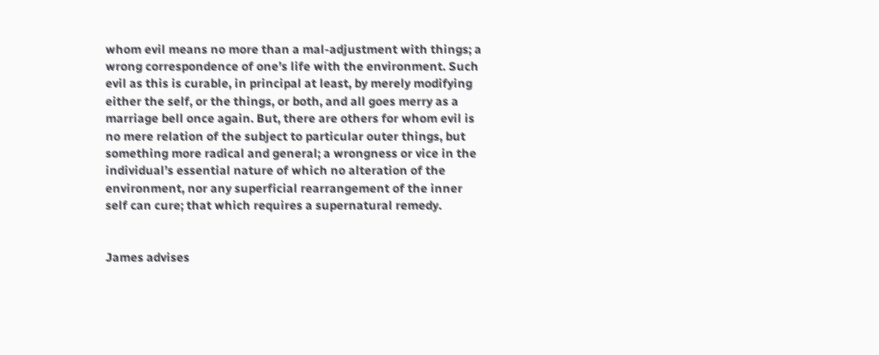whom evil means no more than a mal-adjustment with things; a wrong correspondence of one’s life with the environment. Such evil as this is curable, in principal at least, by merely modifying either the self, or the things, or both, and all goes merry as a marriage bell once again. But, there are others for whom evil is no mere relation of the subject to particular outer things, but something more radical and general; a wrongness or vice in the individual’s essential nature of which no alteration of the environment, nor any superficial rearrangement of the inner self can cure; that which requires a supernatural remedy.


James advises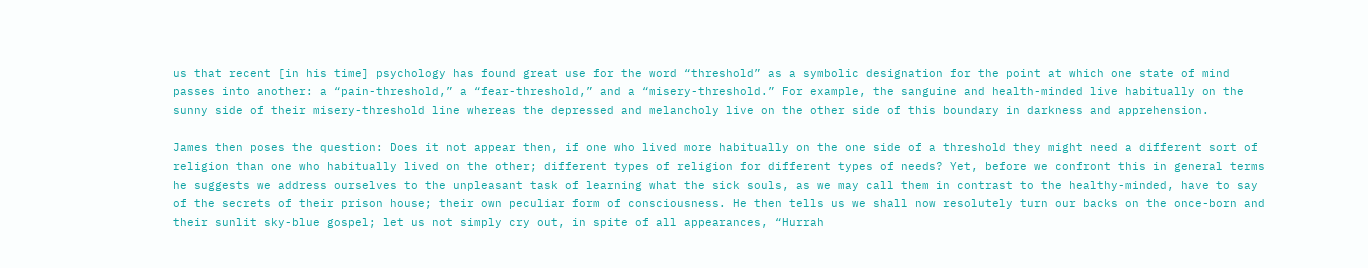us that recent [in his time] psychology has found great use for the word “threshold” as a symbolic designation for the point at which one state of mind passes into another: a “pain-threshold,” a “fear-threshold,” and a “misery-threshold.” For example, the sanguine and health-minded live habitually on the sunny side of their misery-threshold line whereas the depressed and melancholy live on the other side of this boundary in darkness and apprehension.

James then poses the question: Does it not appear then, if one who lived more habitually on the one side of a threshold they might need a different sort of religion than one who habitually lived on the other; different types of religion for different types of needs? Yet, before we confront this in general terms he suggests we address ourselves to the unpleasant task of learning what the sick souls, as we may call them in contrast to the healthy-minded, have to say of the secrets of their prison house; their own peculiar form of consciousness. He then tells us we shall now resolutely turn our backs on the once-born and their sunlit sky-blue gospel; let us not simply cry out, in spite of all appearances, “Hurrah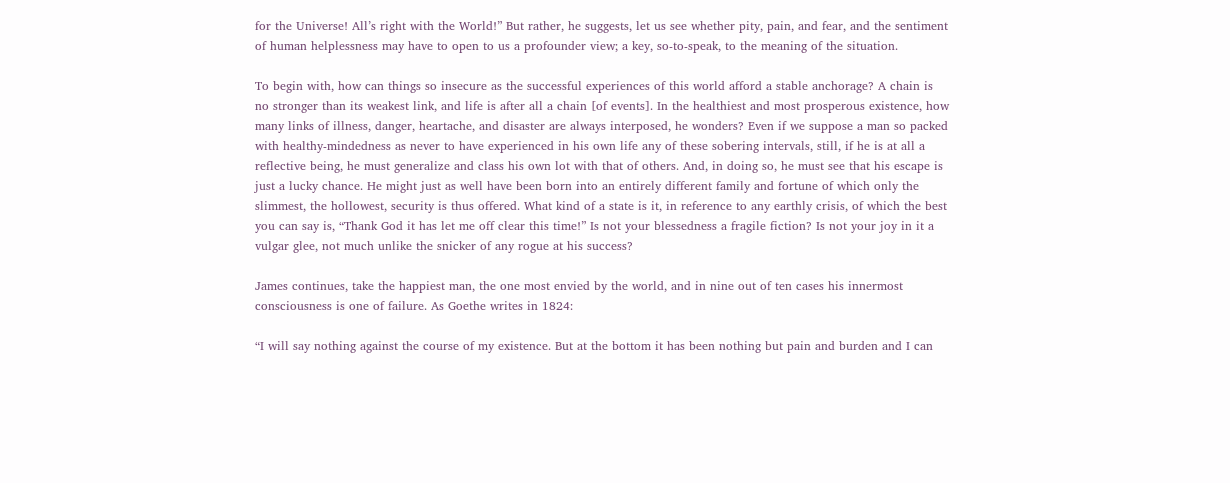for the Universe! All’s right with the World!” But rather, he suggests, let us see whether pity, pain, and fear, and the sentiment of human helplessness may have to open to us a profounder view; a key, so-to-speak, to the meaning of the situation.

To begin with, how can things so insecure as the successful experiences of this world afford a stable anchorage? A chain is no stronger than its weakest link, and life is after all a chain [of events]. In the healthiest and most prosperous existence, how many links of illness, danger, heartache, and disaster are always interposed, he wonders? Even if we suppose a man so packed with healthy-mindedness as never to have experienced in his own life any of these sobering intervals, still, if he is at all a reflective being, he must generalize and class his own lot with that of others. And, in doing so, he must see that his escape is just a lucky chance. He might just as well have been born into an entirely different family and fortune of which only the slimmest, the hollowest, security is thus offered. What kind of a state is it, in reference to any earthly crisis, of which the best you can say is, “Thank God it has let me off clear this time!” Is not your blessedness a fragile fiction? Is not your joy in it a vulgar glee, not much unlike the snicker of any rogue at his success?

James continues, take the happiest man, the one most envied by the world, and in nine out of ten cases his innermost consciousness is one of failure. As Goethe writes in 1824:

“I will say nothing against the course of my existence. But at the bottom it has been nothing but pain and burden and I can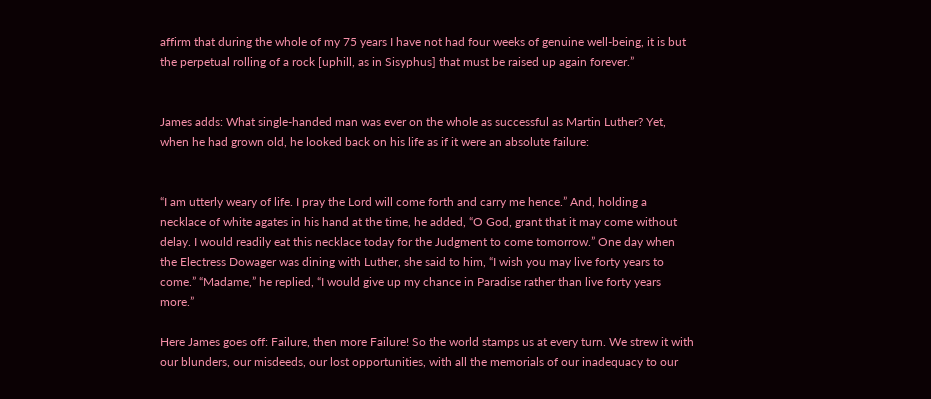affirm that during the whole of my 75 years I have not had four weeks of genuine well-being, it is but the perpetual rolling of a rock [uphill, as in Sisyphus] that must be raised up again forever.”


James adds: What single-handed man was ever on the whole as successful as Martin Luther? Yet, when he had grown old, he looked back on his life as if it were an absolute failure:


“I am utterly weary of life. I pray the Lord will come forth and carry me hence.” And, holding a necklace of white agates in his hand at the time, he added, “O God, grant that it may come without delay. I would readily eat this necklace today for the Judgment to come tomorrow.” One day when the Electress Dowager was dining with Luther, she said to him, “I wish you may live forty years to come.” “Madame,” he replied, “I would give up my chance in Paradise rather than live forty years more.”

Here James goes off: Failure, then more Failure! So the world stamps us at every turn. We strew it with our blunders, our misdeeds, our lost opportunities, with all the memorials of our inadequacy to our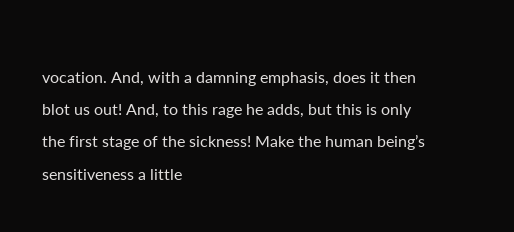vocation. And, with a damning emphasis, does it then blot us out! And, to this rage he adds, but this is only the first stage of the sickness! Make the human being’s sensitiveness a little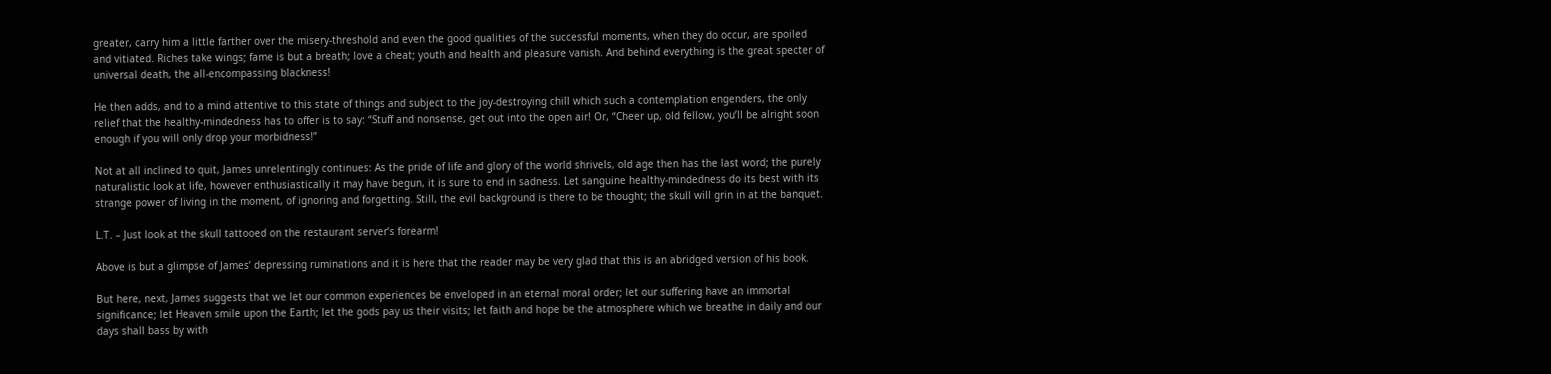greater, carry him a little farther over the misery-threshold and even the good qualities of the successful moments, when they do occur, are spoiled and vitiated. Riches take wings; fame is but a breath; love a cheat; youth and health and pleasure vanish. And behind everything is the great specter of universal death, the all-encompassing blackness!

He then adds, and to a mind attentive to this state of things and subject to the joy-destroying chill which such a contemplation engenders, the only relief that the healthy-mindedness has to offer is to say: “Stuff and nonsense, get out into the open air! Or, “Cheer up, old fellow, you’ll be alright soon enough if you will only drop your morbidness!”

Not at all inclined to quit, James unrelentingly continues: As the pride of life and glory of the world shrivels, old age then has the last word; the purely naturalistic look at life, however enthusiastically it may have begun, it is sure to end in sadness. Let sanguine healthy-mindedness do its best with its strange power of living in the moment, of ignoring and forgetting. Still, the evil background is there to be thought; the skull will grin in at the banquet.

L.T. – Just look at the skull tattooed on the restaurant server’s forearm!

Above is but a glimpse of James’ depressing ruminations and it is here that the reader may be very glad that this is an abridged version of his book.

But here, next, James suggests that we let our common experiences be enveloped in an eternal moral order; let our suffering have an immortal significance; let Heaven smile upon the Earth; let the gods pay us their visits; let faith and hope be the atmosphere which we breathe in daily and our days shall bass by with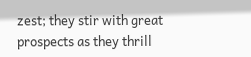zest; they stir with great prospects as they thrill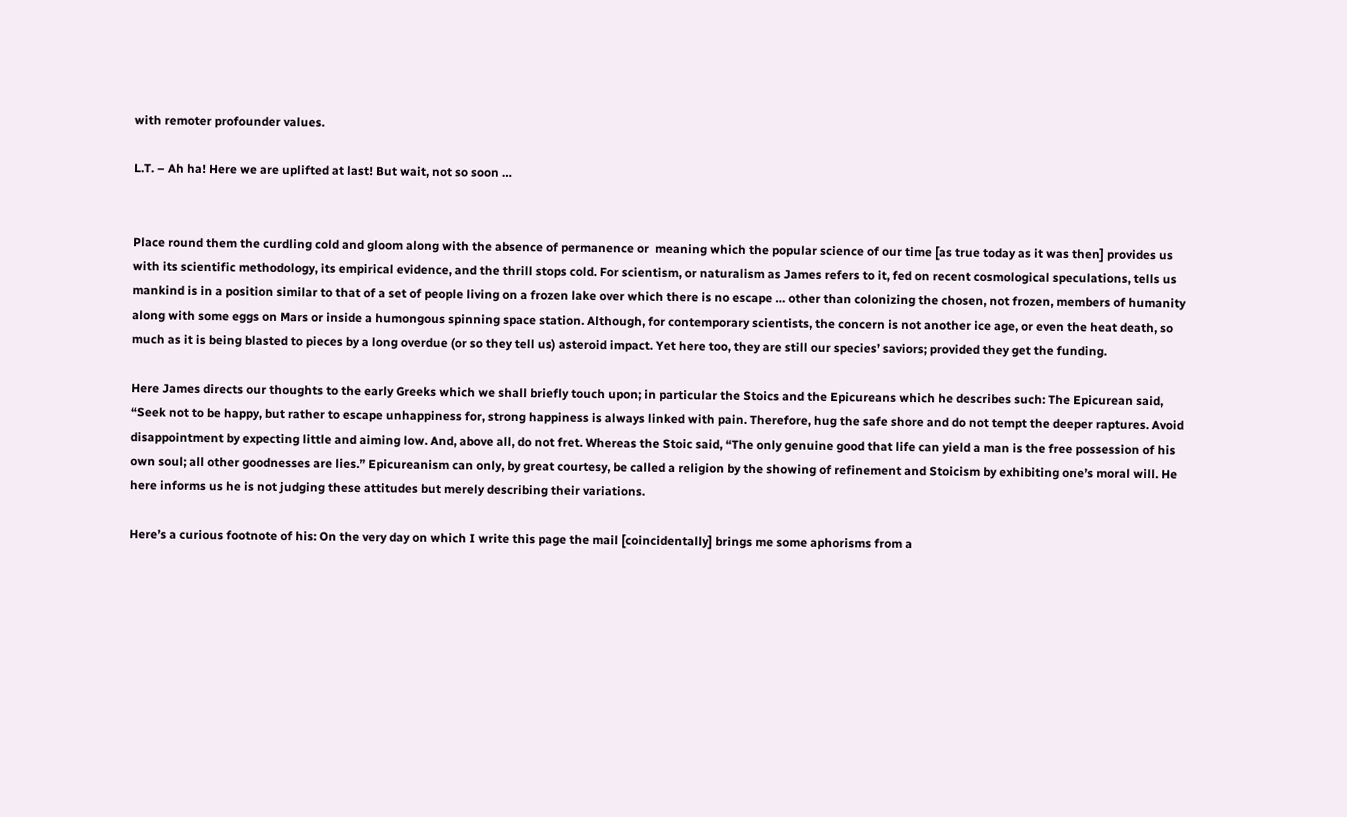with remoter profounder values.

L.T. – Ah ha! Here we are uplifted at last! But wait, not so soon …


Place round them the curdling cold and gloom along with the absence of permanence or  meaning which the popular science of our time [as true today as it was then] provides us with its scientific methodology, its empirical evidence, and the thrill stops cold. For scientism, or naturalism as James refers to it, fed on recent cosmological speculations, tells us mankind is in a position similar to that of a set of people living on a frozen lake over which there is no escape … other than colonizing the chosen, not frozen, members of humanity along with some eggs on Mars or inside a humongous spinning space station. Although, for contemporary scientists, the concern is not another ice age, or even the heat death, so much as it is being blasted to pieces by a long overdue (or so they tell us) asteroid impact. Yet here too, they are still our species’ saviors; provided they get the funding.

Here James directs our thoughts to the early Greeks which we shall briefly touch upon; in particular the Stoics and the Epicureans which he describes such: The Epicurean said, “Seek not to be happy, but rather to escape unhappiness for, strong happiness is always linked with pain. Therefore, hug the safe shore and do not tempt the deeper raptures. Avoid disappointment by expecting little and aiming low. And, above all, do not fret. Whereas the Stoic said, “The only genuine good that life can yield a man is the free possession of his own soul; all other goodnesses are lies.” Epicureanism can only, by great courtesy, be called a religion by the showing of refinement and Stoicism by exhibiting one’s moral will. He here informs us he is not judging these attitudes but merely describing their variations.

Here’s a curious footnote of his: On the very day on which I write this page the mail [coincidentally] brings me some aphorisms from a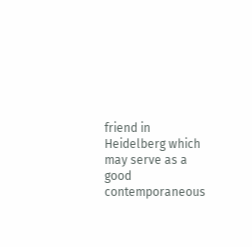friend in Heidelberg which may serve as a good contemporaneous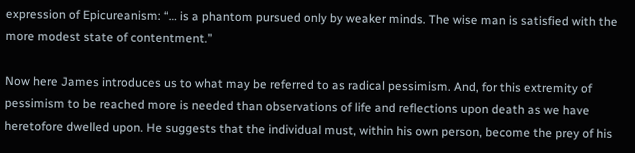expression of Epicureanism: “… is a phantom pursued only by weaker minds. The wise man is satisfied with the more modest state of contentment.”

Now here James introduces us to what may be referred to as radical pessimism. And, for this extremity of pessimism to be reached more is needed than observations of life and reflections upon death as we have heretofore dwelled upon. He suggests that the individual must, within his own person, become the prey of his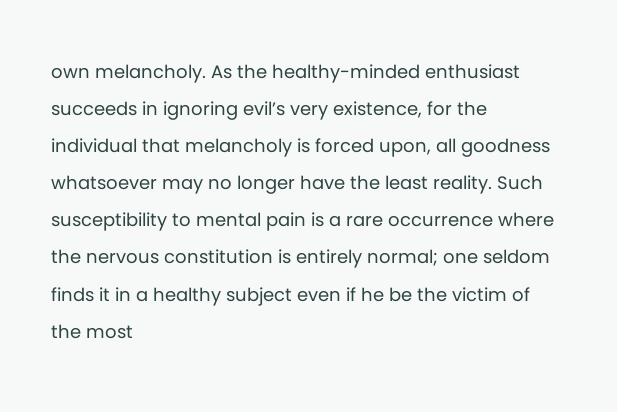own melancholy. As the healthy-minded enthusiast succeeds in ignoring evil’s very existence, for the individual that melancholy is forced upon, all goodness whatsoever may no longer have the least reality. Such susceptibility to mental pain is a rare occurrence where the nervous constitution is entirely normal; one seldom finds it in a healthy subject even if he be the victim of the most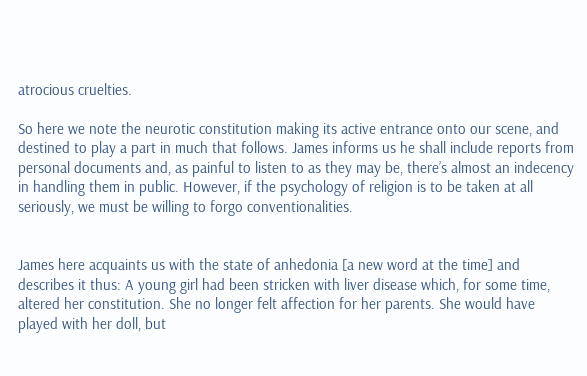atrocious cruelties.

So here we note the neurotic constitution making its active entrance onto our scene, and destined to play a part in much that follows. James informs us he shall include reports from personal documents and, as painful to listen to as they may be, there’s almost an indecency in handling them in public. However, if the psychology of religion is to be taken at all seriously, we must be willing to forgo conventionalities.


James here acquaints us with the state of anhedonia [a new word at the time] and describes it thus: A young girl had been stricken with liver disease which, for some time, altered her constitution. She no longer felt affection for her parents. She would have played with her doll, but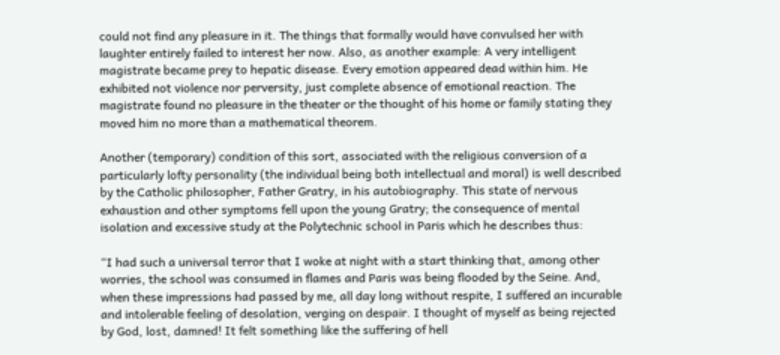could not find any pleasure in it. The things that formally would have convulsed her with laughter entirely failed to interest her now. Also, as another example: A very intelligent magistrate became prey to hepatic disease. Every emotion appeared dead within him. He exhibited not violence nor perversity, just complete absence of emotional reaction. The magistrate found no pleasure in the theater or the thought of his home or family stating they moved him no more than a mathematical theorem.

Another (temporary) condition of this sort, associated with the religious conversion of a particularly lofty personality (the individual being both intellectual and moral) is well described by the Catholic philosopher, Father Gratry, in his autobiography. This state of nervous exhaustion and other symptoms fell upon the young Gratry; the consequence of mental isolation and excessive study at the Polytechnic school in Paris which he describes thus:

“I had such a universal terror that I woke at night with a start thinking that, among other worries, the school was consumed in flames and Paris was being flooded by the Seine. And, when these impressions had passed by me, all day long without respite, I suffered an incurable and intolerable feeling of desolation, verging on despair. I thought of myself as being rejected by God, lost, damned! It felt something like the suffering of hell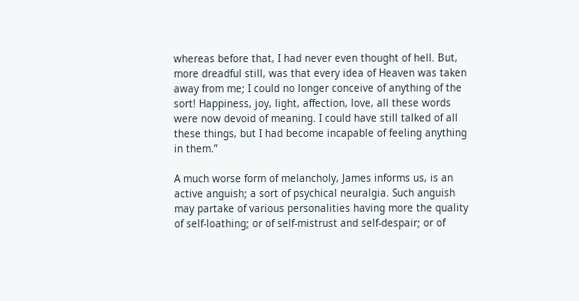whereas before that, I had never even thought of hell. But, more dreadful still, was that every idea of Heaven was taken away from me; I could no longer conceive of anything of the sort! Happiness, joy, light, affection, love, all these words were now devoid of meaning. I could have still talked of all these things, but I had become incapable of feeling anything in them.”

A much worse form of melancholy, James informs us, is an active anguish; a sort of psychical neuralgia. Such anguish may partake of various personalities having more the quality of self-loathing; or of self-mistrust and self-despair; or of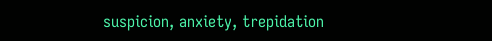suspicion, anxiety, trepidation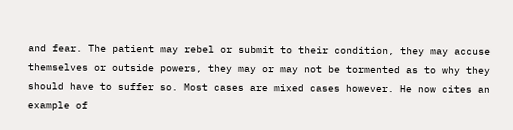and fear. The patient may rebel or submit to their condition, they may accuse themselves or outside powers, they may or may not be tormented as to why they should have to suffer so. Most cases are mixed cases however. He now cites an example of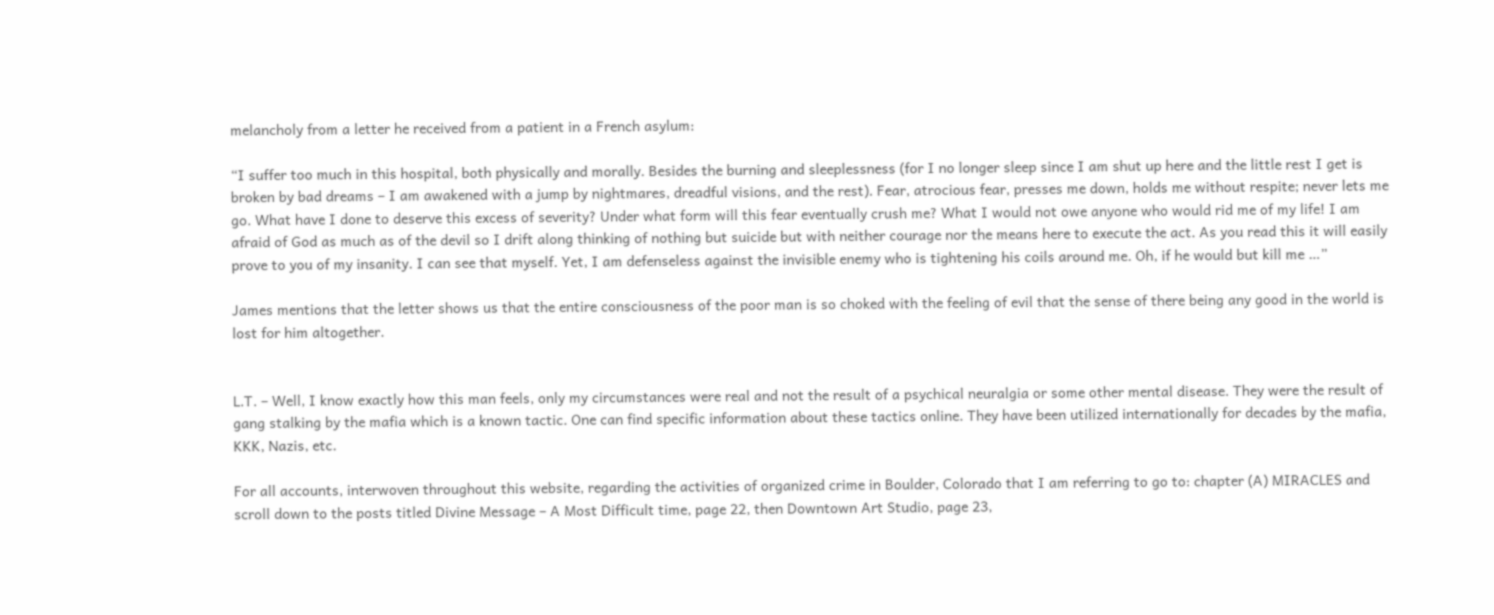melancholy from a letter he received from a patient in a French asylum:

“I suffer too much in this hospital, both physically and morally. Besides the burning and sleeplessness (for I no longer sleep since I am shut up here and the little rest I get is broken by bad dreams – I am awakened with a jump by nightmares, dreadful visions, and the rest). Fear, atrocious fear, presses me down, holds me without respite; never lets me go. What have I done to deserve this excess of severity? Under what form will this fear eventually crush me? What I would not owe anyone who would rid me of my life! I am afraid of God as much as of the devil so I drift along thinking of nothing but suicide but with neither courage nor the means here to execute the act. As you read this it will easily prove to you of my insanity. I can see that myself. Yet, I am defenseless against the invisible enemy who is tightening his coils around me. Oh, if he would but kill me …”

James mentions that the letter shows us that the entire consciousness of the poor man is so choked with the feeling of evil that the sense of there being any good in the world is lost for him altogether.


L.T. – Well, I know exactly how this man feels, only my circumstances were real and not the result of a psychical neuralgia or some other mental disease. They were the result of gang stalking by the mafia which is a known tactic. One can find specific information about these tactics online. They have been utilized internationally for decades by the mafia, KKK, Nazis, etc.

For all accounts, interwoven throughout this website, regarding the activities of organized crime in Boulder, Colorado that I am referring to go to: chapter (A) MIRACLES and scroll down to the posts titled Divine Message – A Most Difficult time, page 22, then Downtown Art Studio, page 23,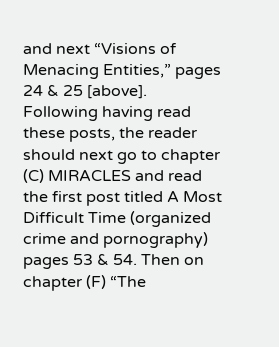and next “Visions of Menacing Entities,” pages 24 & 25 [above]. Following having read these posts, the reader should next go to chapter (C) MIRACLES and read the first post titled A Most Difficult Time (organized crime and pornography) pages 53 & 54. Then on chapter (F) “The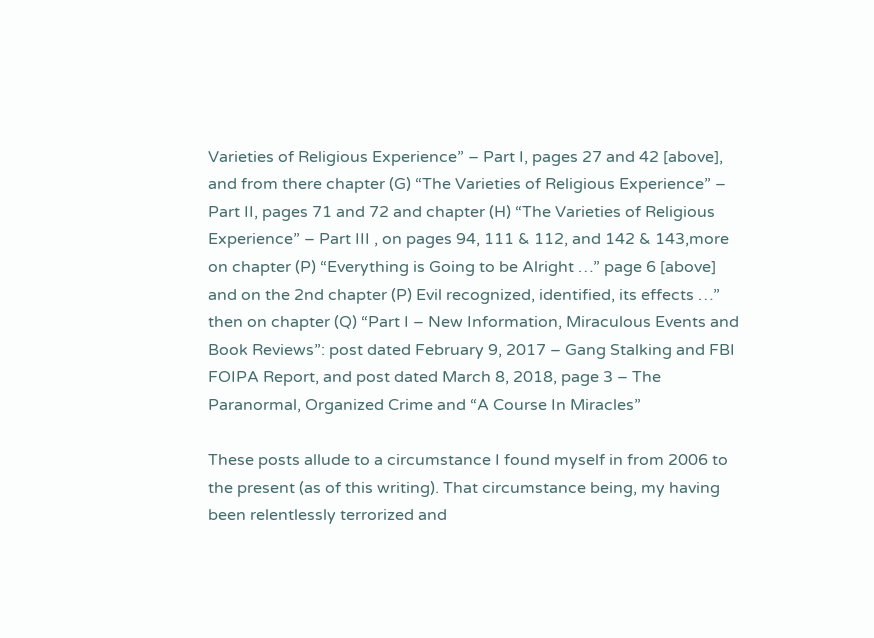Varieties of Religious Experience” – Part I, pages 27 and 42 [above], and from there chapter (G) “The Varieties of Religious Experience” – Part II, pages 71 and 72 and chapter (H) “The Varieties of Religious Experience” – Part III , on pages 94, 111 & 112, and 142 & 143,more on chapter (P) “Everything is Going to be Alright …” page 6 [above] and on the 2nd chapter (P) Evil recognized, identified, its effects …” then on chapter (Q) “Part I – New Information, Miraculous Events and Book Reviews”: post dated February 9, 2017 – Gang Stalking and FBI FOIPA Report, and post dated March 8, 2018, page 3 – The Paranormal, Organized Crime and “A Course In Miracles”

These posts allude to a circumstance I found myself in from 2006 to the present (as of this writing). That circumstance being, my having been relentlessly terrorized and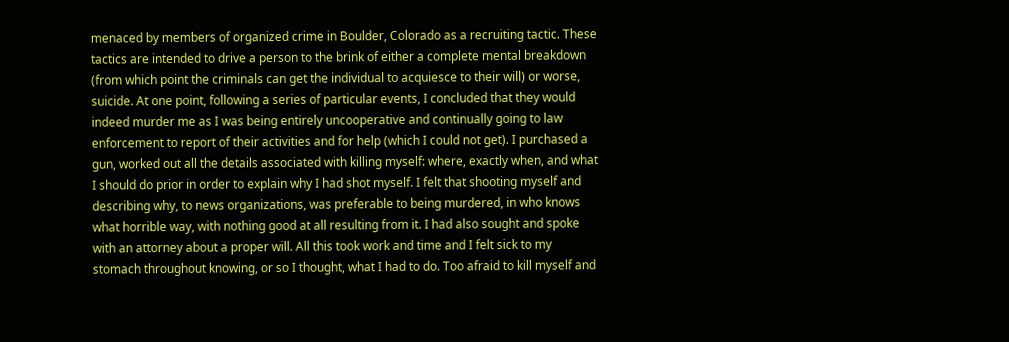menaced by members of organized crime in Boulder, Colorado as a recruiting tactic. These tactics are intended to drive a person to the brink of either a complete mental breakdown (from which point the criminals can get the individual to acquiesce to their will) or worse, suicide. At one point, following a series of particular events, I concluded that they would indeed murder me as I was being entirely uncooperative and continually going to law enforcement to report of their activities and for help (which I could not get). I purchased a gun, worked out all the details associated with killing myself: where, exactly when, and what I should do prior in order to explain why I had shot myself. I felt that shooting myself and describing why, to news organizations, was preferable to being murdered, in who knows what horrible way, with nothing good at all resulting from it. I had also sought and spoke with an attorney about a proper will. All this took work and time and I felt sick to my stomach throughout knowing, or so I thought, what I had to do. Too afraid to kill myself and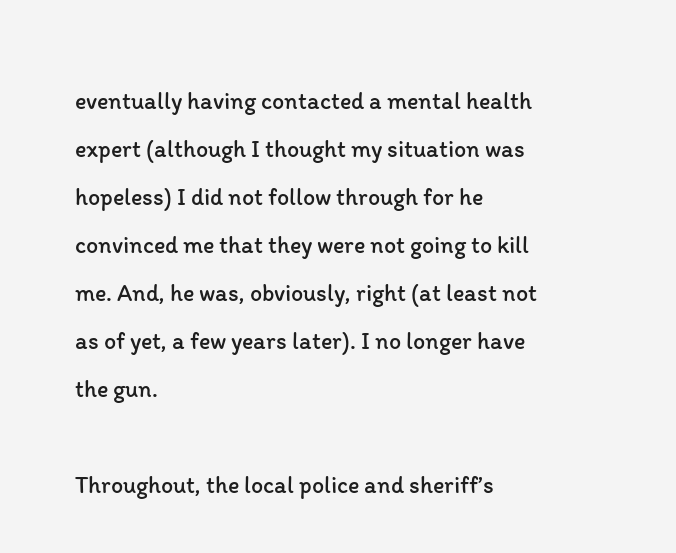eventually having contacted a mental health expert (although I thought my situation was hopeless) I did not follow through for he convinced me that they were not going to kill me. And, he was, obviously, right (at least not as of yet, a few years later). I no longer have the gun.

Throughout, the local police and sheriff’s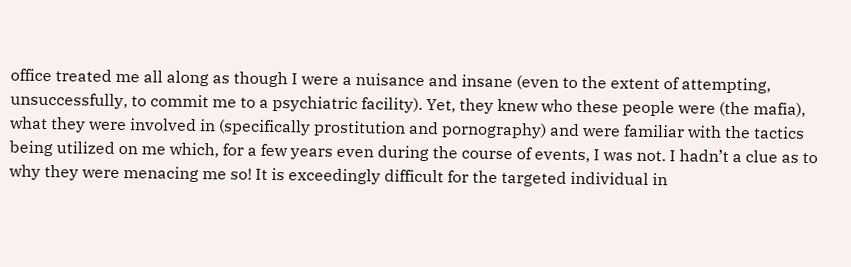office treated me all along as though I were a nuisance and insane (even to the extent of attempting, unsuccessfully, to commit me to a psychiatric facility). Yet, they knew who these people were (the mafia), what they were involved in (specifically prostitution and pornography) and were familiar with the tactics being utilized on me which, for a few years even during the course of events, I was not. I hadn’t a clue as to why they were menacing me so! It is exceedingly difficult for the targeted individual in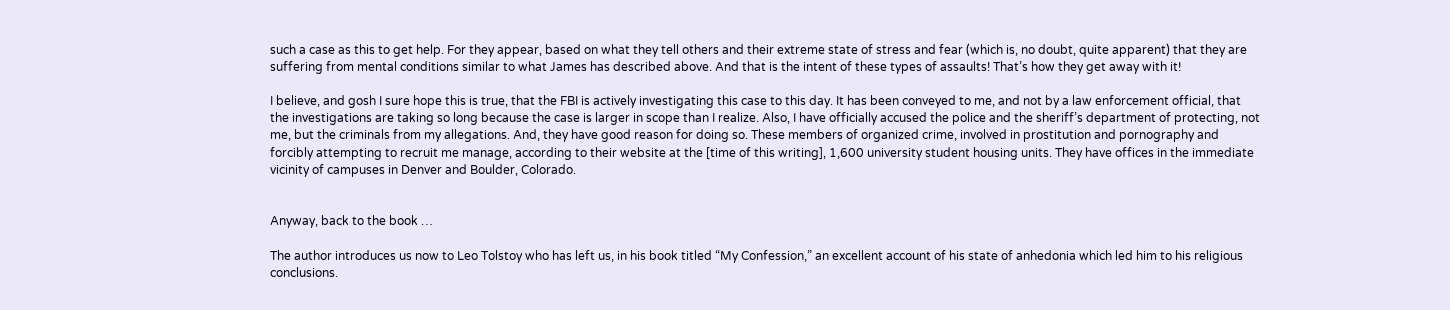such a case as this to get help. For they appear, based on what they tell others and their extreme state of stress and fear (which is, no doubt, quite apparent) that they are suffering from mental conditions similar to what James has described above. And that is the intent of these types of assaults! That’s how they get away with it!

I believe, and gosh I sure hope this is true, that the FBI is actively investigating this case to this day. It has been conveyed to me, and not by a law enforcement official, that the investigations are taking so long because the case is larger in scope than I realize. Also, I have officially accused the police and the sheriff’s department of protecting, not me, but the criminals from my allegations. And, they have good reason for doing so. These members of organized crime, involved in prostitution and pornography and forcibly attempting to recruit me manage, according to their website at the [time of this writing], 1,600 university student housing units. They have offices in the immediate vicinity of campuses in Denver and Boulder, Colorado.


Anyway, back to the book …

The author introduces us now to Leo Tolstoy who has left us, in his book titled “My Confession,” an excellent account of his state of anhedonia which led him to his religious conclusions.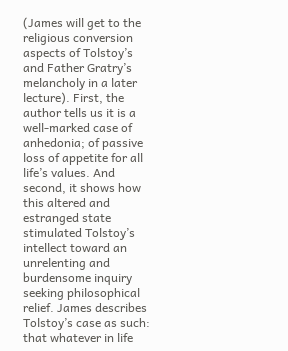(James will get to the religious conversion aspects of Tolstoy’s and Father Gratry’s melancholy in a later lecture). First, the author tells us it is a well-marked case of anhedonia; of passive loss of appetite for all life’s values. And second, it shows how this altered and estranged state stimulated Tolstoy’s intellect toward an unrelenting and burdensome inquiry seeking philosophical relief. James describes Tolstoy’s case as such: that whatever in life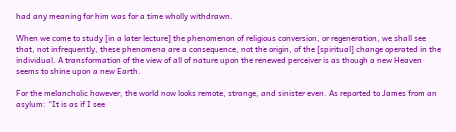had any meaning for him was for a time wholly withdrawn.

When we come to study [in a later lecture] the phenomenon of religious conversion, or regeneration, we shall see that, not infrequently, these phenomena are a consequence, not the origin, of the [spiritual] change operated in the individual. A transformation of the view of all of nature upon the renewed perceiver is as though a new Heaven seems to shine upon a new Earth.

For the melancholic however, the world now looks remote, strange, and sinister even. As reported to James from an asylum: “It is as if I see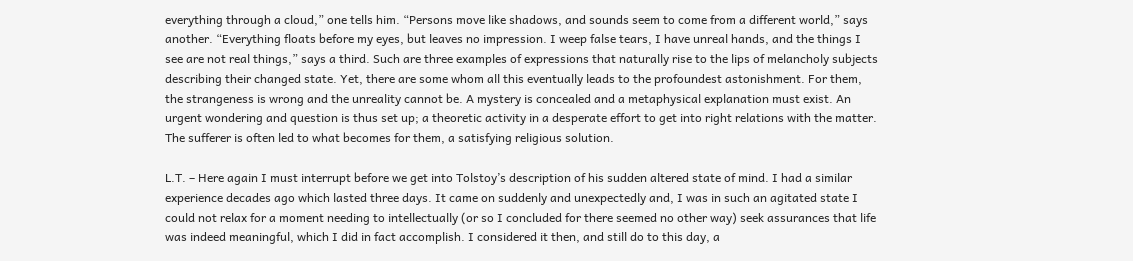everything through a cloud,” one tells him. “Persons move like shadows, and sounds seem to come from a different world,” says another. “Everything floats before my eyes, but leaves no impression. I weep false tears, I have unreal hands, and the things I see are not real things,” says a third. Such are three examples of expressions that naturally rise to the lips of melancholy subjects describing their changed state. Yet, there are some whom all this eventually leads to the profoundest astonishment. For them, the strangeness is wrong and the unreality cannot be. A mystery is concealed and a metaphysical explanation must exist. An urgent wondering and question is thus set up; a theoretic activity in a desperate effort to get into right relations with the matter. The sufferer is often led to what becomes for them, a satisfying religious solution.

L.T. – Here again I must interrupt before we get into Tolstoy’s description of his sudden altered state of mind. I had a similar experience decades ago which lasted three days. It came on suddenly and unexpectedly and, I was in such an agitated state I could not relax for a moment needing to intellectually (or so I concluded for there seemed no other way) seek assurances that life was indeed meaningful, which I did in fact accomplish. I considered it then, and still do to this day, a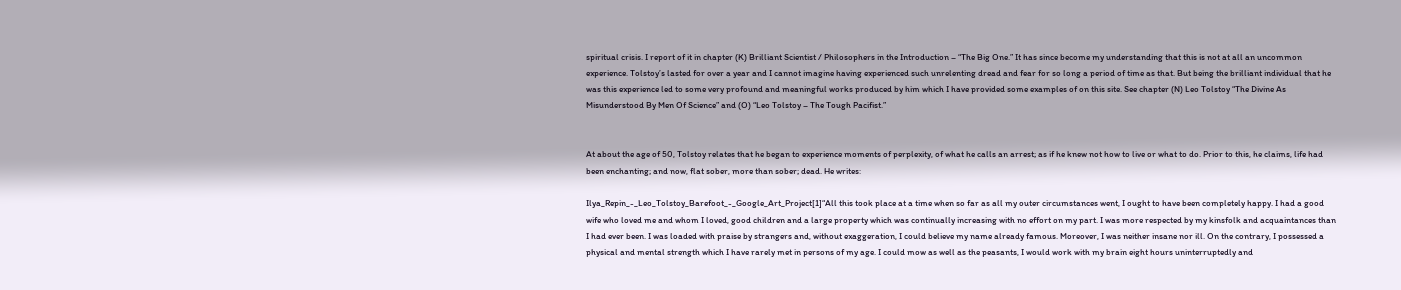spiritual crisis. I report of it in chapter (K) Brilliant Scientist / Philosophers in the Introduction – “The Big One.” It has since become my understanding that this is not at all an uncommon experience. Tolstoy’s lasted for over a year and I cannot imagine having experienced such unrelenting dread and fear for so long a period of time as that. But being the brilliant individual that he was this experience led to some very profound and meaningful works produced by him which I have provided some examples of on this site. See chapter (N) Leo Tolstoy “The Divine As Misunderstood By Men Of Science” and (O) “Leo Tolstoy – The Tough Pacifist.”


At about the age of 50, Tolstoy relates that he began to experience moments of perplexity, of what he calls an arrest; as if he knew not how to live or what to do. Prior to this, he claims, life had been enchanting; and now, flat sober, more than sober; dead. He writes:

Ilya_Repin_-_Leo_Tolstoy_Barefoot_-_Google_Art_Project[1]“All this took place at a time when so far as all my outer circumstances went, I ought to have been completely happy. I had a good wife who loved me and whom I loved, good children and a large property which was continually increasing with no effort on my part. I was more respected by my kinsfolk and acquaintances than I had ever been. I was loaded with praise by strangers and, without exaggeration, I could believe my name already famous. Moreover, I was neither insane nor ill. On the contrary, I possessed a physical and mental strength which I have rarely met in persons of my age. I could mow as well as the peasants, I would work with my brain eight hours uninterruptedly and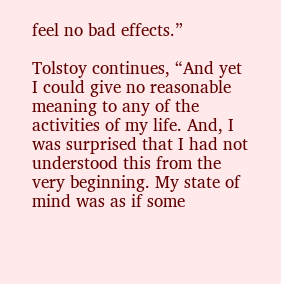feel no bad effects.”

Tolstoy continues, “And yet I could give no reasonable meaning to any of the activities of my life. And, I was surprised that I had not understood this from the very beginning. My state of mind was as if some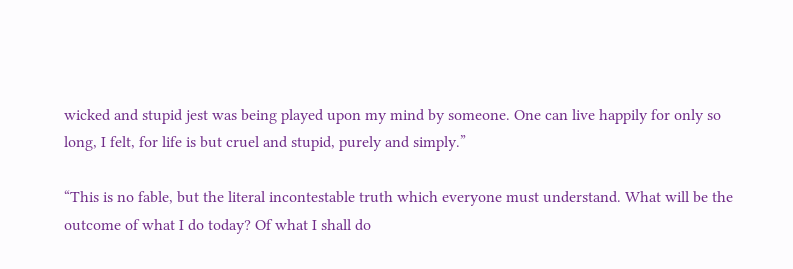wicked and stupid jest was being played upon my mind by someone. One can live happily for only so long, I felt, for life is but cruel and stupid, purely and simply.”

“This is no fable, but the literal incontestable truth which everyone must understand. What will be the outcome of what I do today? Of what I shall do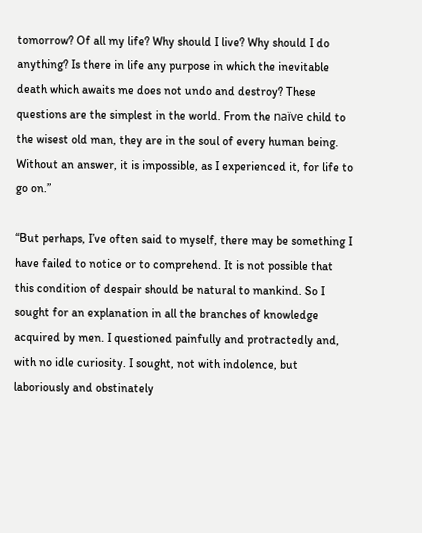tomorrow? Of all my life? Why should I live? Why should I do anything? Is there in life any purpose in which the inevitable death which awaits me does not undo and destroy? These questions are the simplest in the world. From the naïve child to the wisest old man, they are in the soul of every human being. Without an answer, it is impossible, as I experienced it, for life to go on.”

“But perhaps, I’ve often said to myself, there may be something I have failed to notice or to comprehend. It is not possible that this condition of despair should be natural to mankind. So I sought for an explanation in all the branches of knowledge acquired by men. I questioned painfully and protractedly and, with no idle curiosity. I sought, not with indolence, but laboriously and obstinately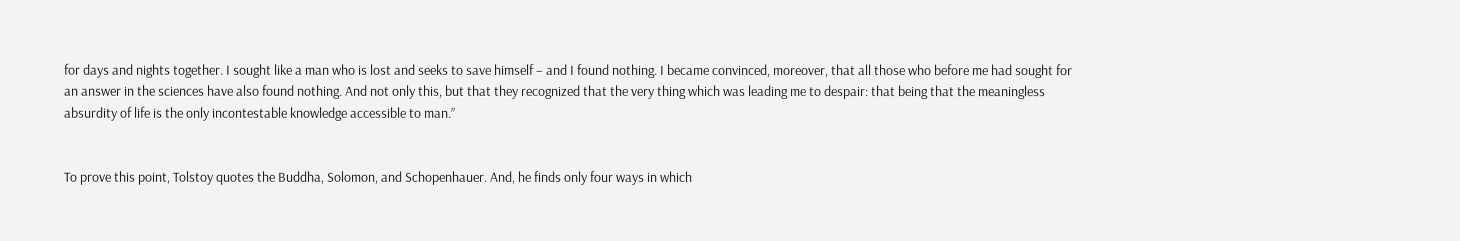for days and nights together. I sought like a man who is lost and seeks to save himself – and I found nothing. I became convinced, moreover, that all those who before me had sought for an answer in the sciences have also found nothing. And not only this, but that they recognized that the very thing which was leading me to despair: that being that the meaningless absurdity of life is the only incontestable knowledge accessible to man.”


To prove this point, Tolstoy quotes the Buddha, Solomon, and Schopenhauer. And, he finds only four ways in which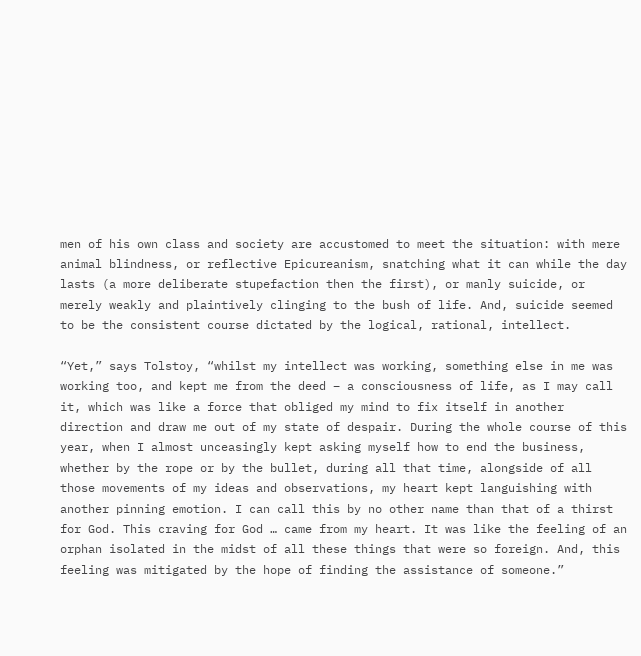men of his own class and society are accustomed to meet the situation: with mere animal blindness, or reflective Epicureanism, snatching what it can while the day lasts (a more deliberate stupefaction then the first), or manly suicide, or merely weakly and plaintively clinging to the bush of life. And, suicide seemed to be the consistent course dictated by the logical, rational, intellect.

“Yet,” says Tolstoy, “whilst my intellect was working, something else in me was working too, and kept me from the deed – a consciousness of life, as I may call it, which was like a force that obliged my mind to fix itself in another direction and draw me out of my state of despair. During the whole course of this year, when I almost unceasingly kept asking myself how to end the business, whether by the rope or by the bullet, during all that time, alongside of all those movements of my ideas and observations, my heart kept languishing with another pinning emotion. I can call this by no other name than that of a thirst for God. This craving for God … came from my heart. It was like the feeling of an orphan isolated in the midst of all these things that were so foreign. And, this feeling was mitigated by the hope of finding the assistance of someone.”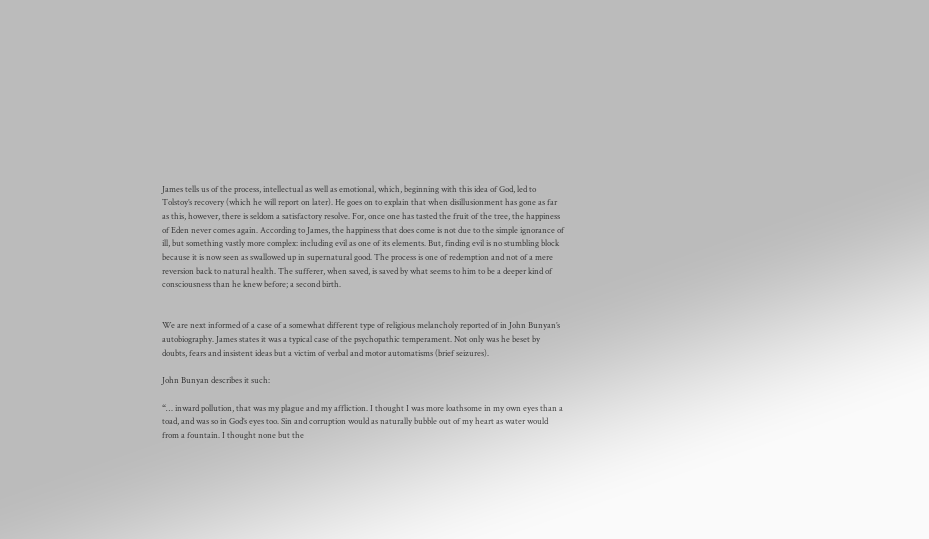James tells us of the process, intellectual as well as emotional, which, beginning with this idea of God, led to Tolstoy’s recovery (which he will report on later). He goes on to explain that when disillusionment has gone as far as this, however, there is seldom a satisfactory resolve. For, once one has tasted the fruit of the tree, the happiness of Eden never comes again. According to James, the happiness that does come is not due to the simple ignorance of ill, but something vastly more complex: including evil as one of its elements. But, finding evil is no stumbling block because it is now seen as swallowed up in supernatural good. The process is one of redemption and not of a mere reversion back to natural health. The sufferer, when saved, is saved by what seems to him to be a deeper kind of consciousness than he knew before; a second birth.


We are next informed of a case of a somewhat different type of religious melancholy reported of in John Bunyan’s autobiography. James states it was a typical case of the psychopathic temperament. Not only was he beset by doubts, fears and insistent ideas but a victim of verbal and motor automatisms (brief seizures).

John Bunyan describes it such:

“… inward pollution, that was my plague and my affliction. I thought I was more loathsome in my own eyes than a toad, and was so in God’s eyes too. Sin and corruption would as naturally bubble out of my heart as water would from a fountain. I thought none but the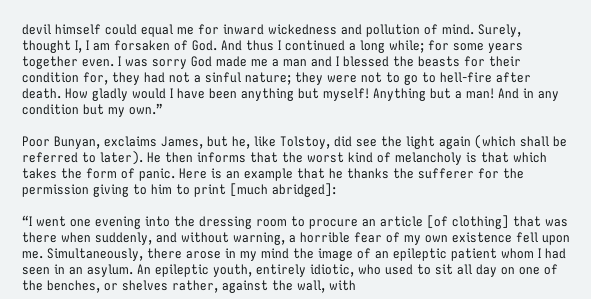devil himself could equal me for inward wickedness and pollution of mind. Surely, thought I, I am forsaken of God. And thus I continued a long while; for some years together even. I was sorry God made me a man and I blessed the beasts for their condition for, they had not a sinful nature; they were not to go to hell-fire after death. How gladly would I have been anything but myself! Anything but a man! And in any condition but my own.”

Poor Bunyan, exclaims James, but he, like Tolstoy, did see the light again (which shall be referred to later). He then informs that the worst kind of melancholy is that which takes the form of panic. Here is an example that he thanks the sufferer for the permission giving to him to print [much abridged]:

“I went one evening into the dressing room to procure an article [of clothing] that was there when suddenly, and without warning, a horrible fear of my own existence fell upon me. Simultaneously, there arose in my mind the image of an epileptic patient whom I had seen in an asylum. An epileptic youth, entirely idiotic, who used to sit all day on one of the benches, or shelves rather, against the wall, with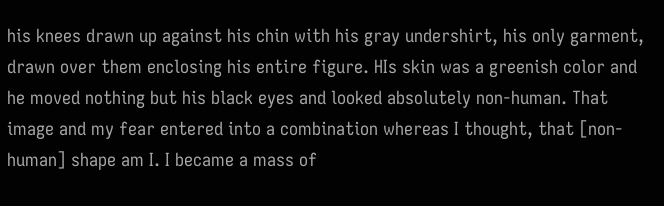his knees drawn up against his chin with his gray undershirt, his only garment, drawn over them enclosing his entire figure. HIs skin was a greenish color and he moved nothing but his black eyes and looked absolutely non-human. That image and my fear entered into a combination whereas I thought, that [non-human] shape am I. I became a mass of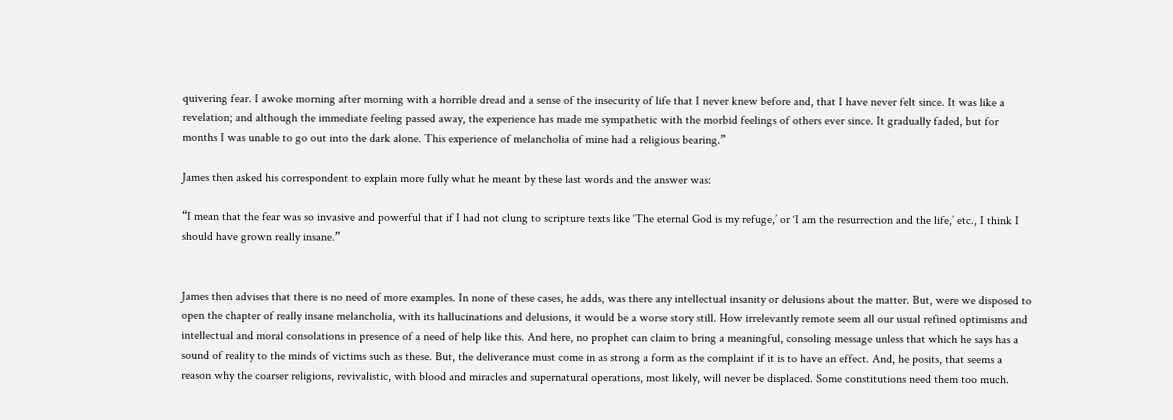quivering fear. I awoke morning after morning with a horrible dread and a sense of the insecurity of life that I never knew before and, that I have never felt since. It was like a revelation; and although the immediate feeling passed away, the experience has made me sympathetic with the morbid feelings of others ever since. It gradually faded, but for months I was unable to go out into the dark alone. This experience of melancholia of mine had a religious bearing.”

James then asked his correspondent to explain more fully what he meant by these last words and the answer was:

“I mean that the fear was so invasive and powerful that if I had not clung to scripture texts like ‘The eternal God is my refuge,’ or ‘I am the resurrection and the life,’ etc., I think I should have grown really insane.”


James then advises that there is no need of more examples. In none of these cases, he adds, was there any intellectual insanity or delusions about the matter. But, were we disposed to open the chapter of really insane melancholia, with its hallucinations and delusions, it would be a worse story still. How irrelevantly remote seem all our usual refined optimisms and intellectual and moral consolations in presence of a need of help like this. And here, no prophet can claim to bring a meaningful, consoling message unless that which he says has a sound of reality to the minds of victims such as these. But, the deliverance must come in as strong a form as the complaint if it is to have an effect. And, he posits, that seems a reason why the coarser religions, revivalistic, with blood and miracles and supernatural operations, most likely, will never be displaced. Some constitutions need them too much.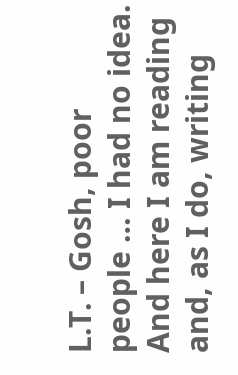L.T. – Gosh, poor people … I had no idea. And here I am reading and, as I do, writing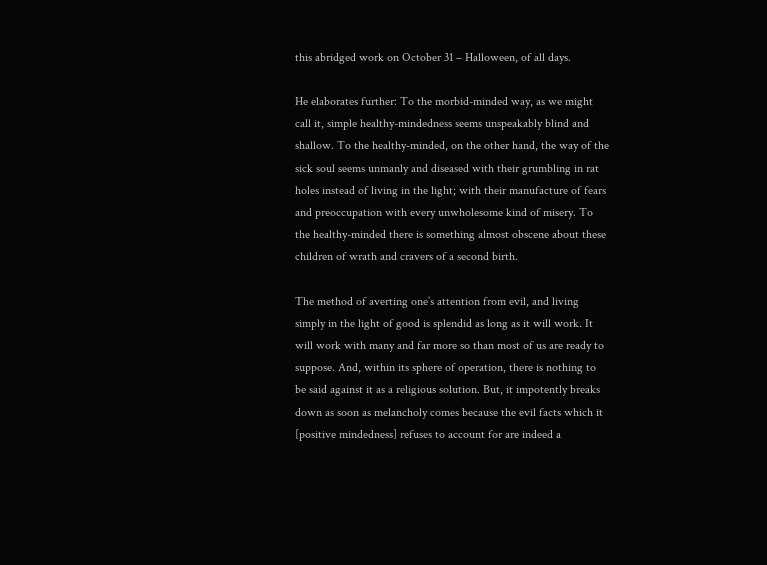this abridged work on October 31 – Halloween, of all days.

He elaborates further: To the morbid-minded way, as we might call it, simple healthy-mindedness seems unspeakably blind and shallow. To the healthy-minded, on the other hand, the way of the sick soul seems unmanly and diseased with their grumbling in rat holes instead of living in the light; with their manufacture of fears and preoccupation with every unwholesome kind of misery. To the healthy-minded there is something almost obscene about these children of wrath and cravers of a second birth.

The method of averting one’s attention from evil, and living simply in the light of good is splendid as long as it will work. It will work with many and far more so than most of us are ready to suppose. And, within its sphere of operation, there is nothing to be said against it as a religious solution. But, it impotently breaks down as soon as melancholy comes because the evil facts which it [positive mindedness] refuses to account for are indeed a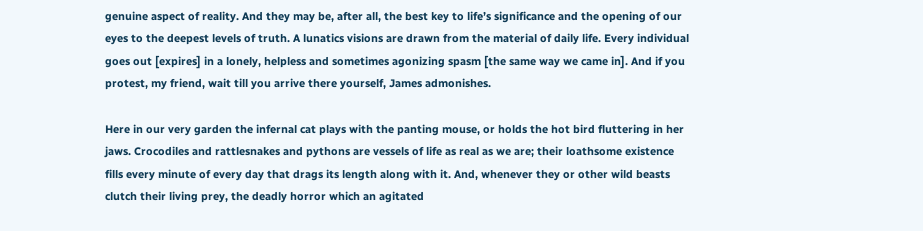genuine aspect of reality. And they may be, after all, the best key to life’s significance and the opening of our eyes to the deepest levels of truth. A lunatics visions are drawn from the material of daily life. Every individual goes out [expires] in a lonely, helpless and sometimes agonizing spasm [the same way we came in]. And if you protest, my friend, wait till you arrive there yourself, James admonishes.

Here in our very garden the infernal cat plays with the panting mouse, or holds the hot bird fluttering in her jaws. Crocodiles and rattlesnakes and pythons are vessels of life as real as we are; their loathsome existence fills every minute of every day that drags its length along with it. And, whenever they or other wild beasts clutch their living prey, the deadly horror which an agitated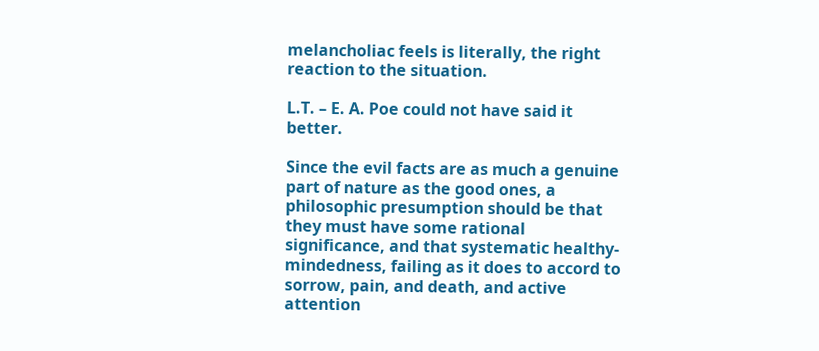melancholiac feels is literally, the right reaction to the situation.

L.T. – E. A. Poe could not have said it better.

Since the evil facts are as much a genuine part of nature as the good ones, a philosophic presumption should be that they must have some rational significance, and that systematic healthy-mindedness, failing as it does to accord to sorrow, pain, and death, and active attention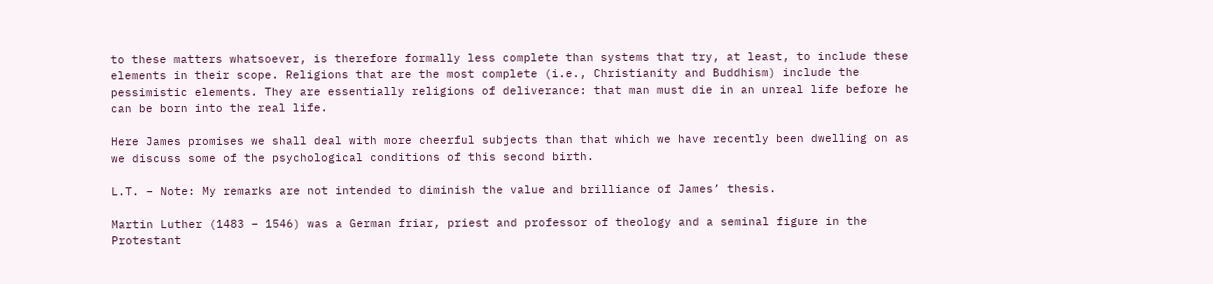to these matters whatsoever, is therefore formally less complete than systems that try, at least, to include these elements in their scope. Religions that are the most complete (i.e., Christianity and Buddhism) include the pessimistic elements. They are essentially religions of deliverance: that man must die in an unreal life before he can be born into the real life.

Here James promises we shall deal with more cheerful subjects than that which we have recently been dwelling on as we discuss some of the psychological conditions of this second birth.

L.T. – Note: My remarks are not intended to diminish the value and brilliance of James’ thesis.

Martin Luther (1483 – 1546) was a German friar, priest and professor of theology and a seminal figure in the Protestant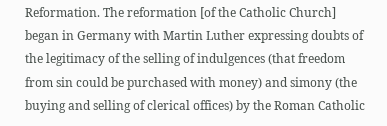Reformation. The reformation [of the Catholic Church] began in Germany with Martin Luther expressing doubts of the legitimacy of the selling of indulgences (that freedom from sin could be purchased with money) and simony (the buying and selling of clerical offices) by the Roman Catholic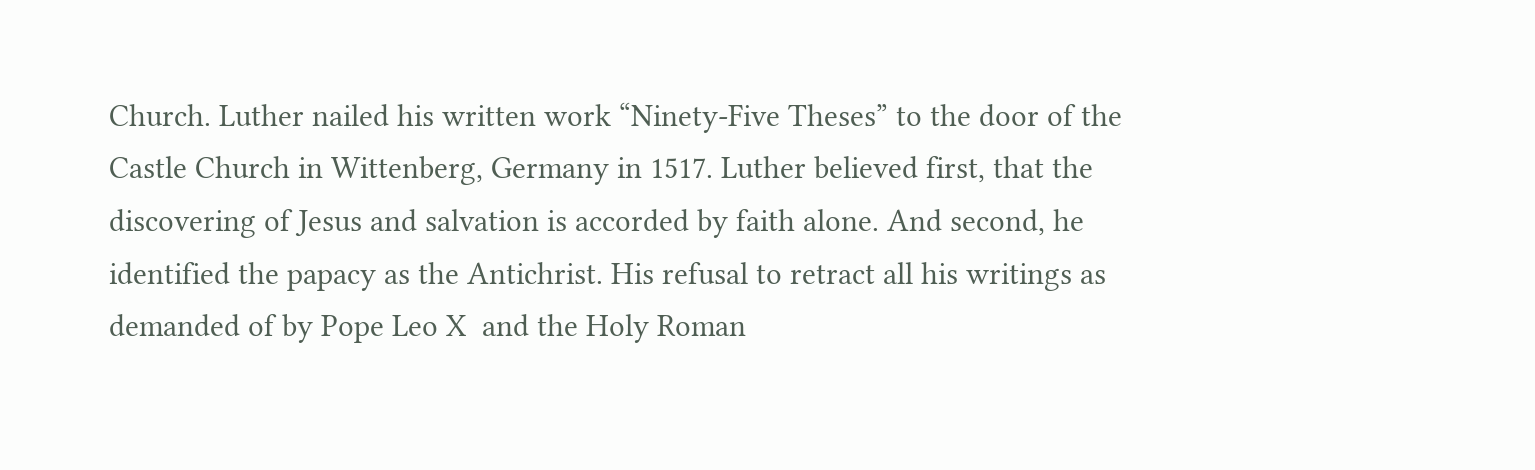Church. Luther nailed his written work “Ninety-Five Theses” to the door of the Castle Church in Wittenberg, Germany in 1517. Luther believed first, that the discovering of Jesus and salvation is accorded by faith alone. And second, he identified the papacy as the Antichrist. His refusal to retract all his writings as demanded of by Pope Leo X  and the Holy Roman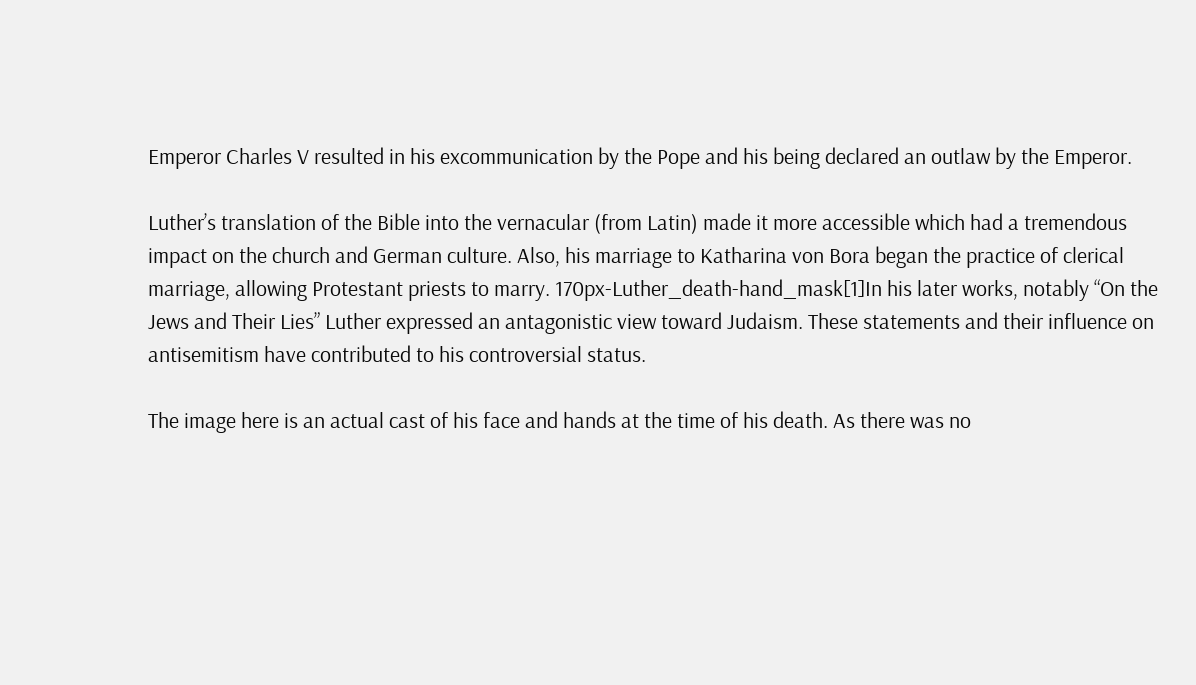Emperor Charles V resulted in his excommunication by the Pope and his being declared an outlaw by the Emperor.

Luther’s translation of the Bible into the vernacular (from Latin) made it more accessible which had a tremendous impact on the church and German culture. Also, his marriage to Katharina von Bora began the practice of clerical marriage, allowing Protestant priests to marry. 170px-Luther_death-hand_mask[1]In his later works, notably “On the Jews and Their Lies” Luther expressed an antagonistic view toward Judaism. These statements and their influence on antisemitism have contributed to his controversial status.

The image here is an actual cast of his face and hands at the time of his death. As there was no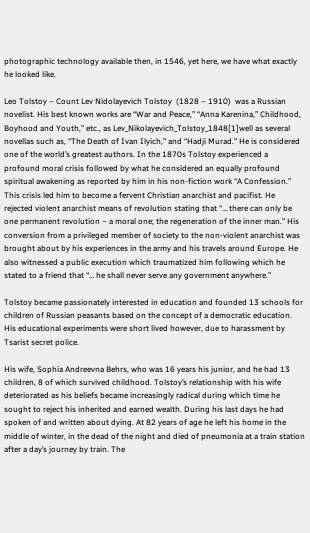photographic technology available then, in 1546, yet here, we have what exactly he looked like.

Leo Tolstoy – Count Lev Nidolayevich Tolstoy  (1828 – 1910)  was a Russian novelist. His best known works are “War and Peace,” “Anna Karenina,” Childhood, Boyhood and Youth,” etc., as Lev_Nikolayevich_Tolstoy_1848[1]well as several novellas such as, “The Death of Ivan Ilyich,” and “Hadji Murad.” He is considered one of the world’s greatest authors. In the 1870s Tolstoy experienced a profound moral crisis followed by what he considered an equally profound spiritual awakening as reported by him in his non-fiction work “A Confession.” This crisis led him to become a fervent Christian anarchist and pacifist. He rejected violent anarchist means of revolution stating that “… there can only be one permanent revolution – a moral one; the regeneration of the inner man.” His conversion from a privileged member of society to the non-violent anarchist was brought about by his experiences in the army and his travels around Europe. He also witnessed a public execution which traumatized him following which he stated to a friend that “… he shall never serve any government anywhere.”

Tolstoy became passionately interested in education and founded 13 schools for children of Russian peasants based on the concept of a democratic education. His educational experiments were short lived however, due to harassment by Tsarist secret police.

His wife, Sophia Andreevna Behrs, who was 16 years his junior, and he had 13 children, 8 of which survived childhood. Tolstoy’s relationship with his wife deteriorated as his beliefs became increasingly radical during which time he sought to reject his inherited and earned wealth. During his last days he had spoken of and written about dying. At 82 years of age he left his home in the middle of winter, in the dead of the night and died of pneumonia at a train station after a day’s journey by train. The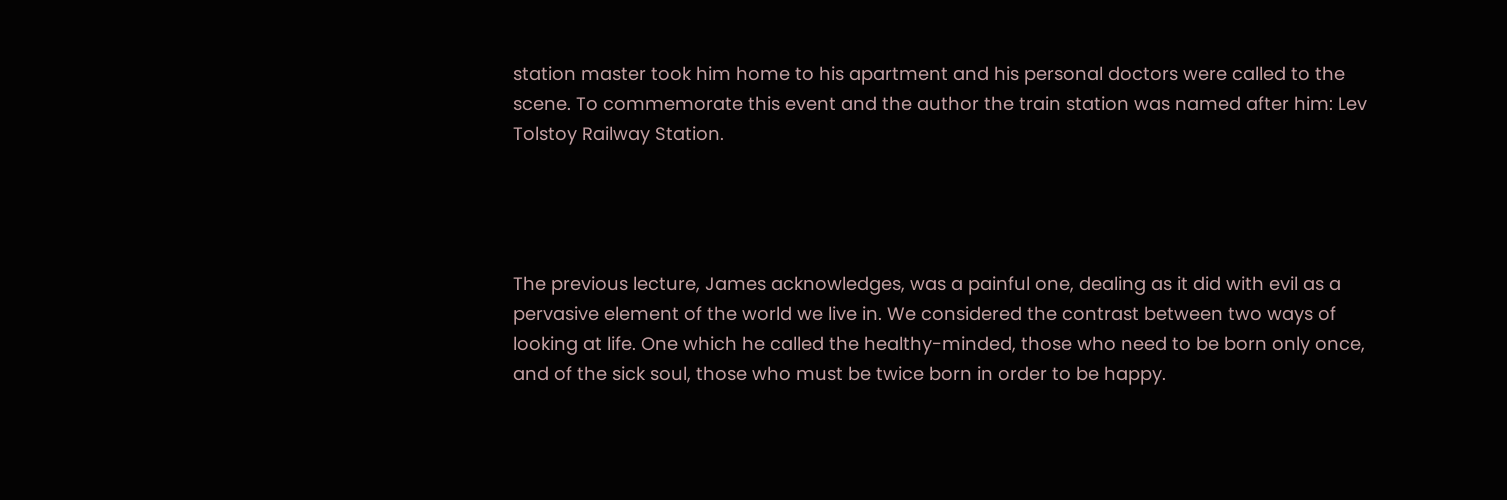station master took him home to his apartment and his personal doctors were called to the scene. To commemorate this event and the author the train station was named after him: Lev Tolstoy Railway Station.




The previous lecture, James acknowledges, was a painful one, dealing as it did with evil as a pervasive element of the world we live in. We considered the contrast between two ways of looking at life. One which he called the healthy-minded, those who need to be born only once, and of the sick soul, those who must be twice born in order to be happy.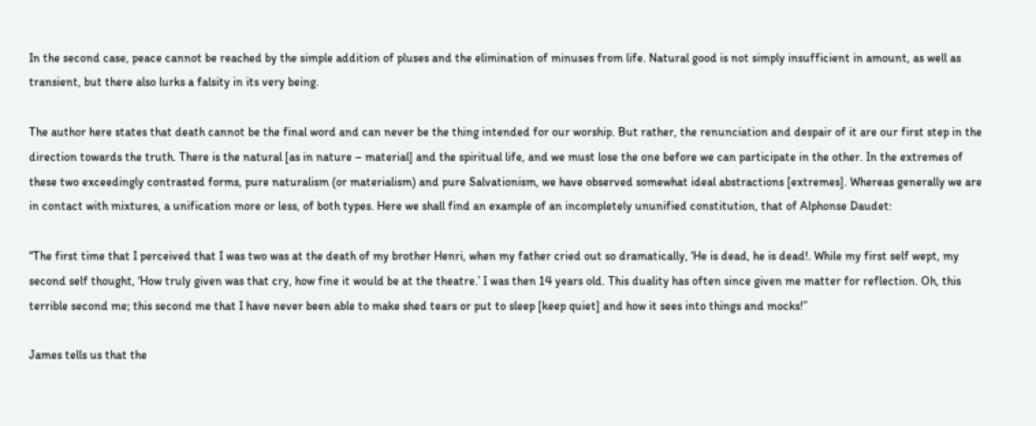In the second case, peace cannot be reached by the simple addition of pluses and the elimination of minuses from life. Natural good is not simply insufficient in amount, as well as transient, but there also lurks a falsity in its very being.

The author here states that death cannot be the final word and can never be the thing intended for our worship. But rather, the renunciation and despair of it are our first step in the direction towards the truth. There is the natural [as in nature – material] and the spiritual life, and we must lose the one before we can participate in the other. In the extremes of these two exceedingly contrasted forms, pure naturalism (or materialism) and pure Salvationism, we have observed somewhat ideal abstractions [extremes]. Whereas generally we are in contact with mixtures, a unification more or less, of both types. Here we shall find an example of an incompletely ununified constitution, that of Alphonse Daudet:

“The first time that I perceived that I was two was at the death of my brother Henri, when my father cried out so dramatically, ‘He is dead, he is dead!. While my first self wept, my second self thought, ‘How truly given was that cry, how fine it would be at the theatre.’ I was then 14 years old. This duality has often since given me matter for reflection. Oh, this terrible second me; this second me that I have never been able to make shed tears or put to sleep [keep quiet] and how it sees into things and mocks!”

James tells us that the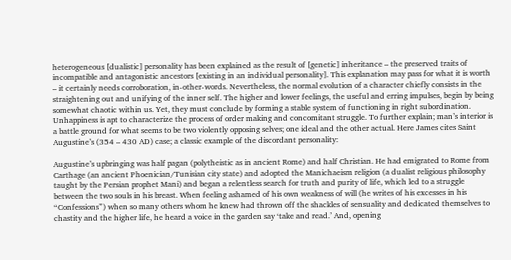heterogeneous [dualistic] personality has been explained as the result of [genetic] inheritance – the preserved traits of incompatible and antagonistic ancestors [existing in an individual personality]. This explanation may pass for what it is worth – it certainly needs corroboration, in-other-words. Nevertheless, the normal evolution of a character chiefly consists in the straightening out and unifying of the inner self. The higher and lower feelings, the useful and erring impulses, begin by being somewhat chaotic within us. Yet, they must conclude by forming a stable system of functioning in right subordination. Unhappiness is apt to characterize the process of order making and concomitant struggle. To further explain; man’s interior is a battle ground for what seems to be two violently opposing selves; one ideal and the other actual. Here James cites Saint Augustine’s (354 – 430 AD) case; a classic example of the discordant personality:

Augustine’s upbringing was half pagan (polytheistic as in ancient Rome) and half Christian. He had emigrated to Rome from Carthage (an ancient Phoenician/Tunisian city state) and adopted the Manichaeism religion (a dualist religious philosophy taught by the Persian prophet Mani) and began a relentless search for truth and purity of life, which led to a struggle between the two souls in his breast. When feeling ashamed of his own weakness of will (he writes of his excesses in his “Confessions”) when so many others whom he knew had thrown off the shackles of sensuality and dedicated themselves to chastity and the higher life, he heard a voice in the garden say ‘take and read.’ And, opening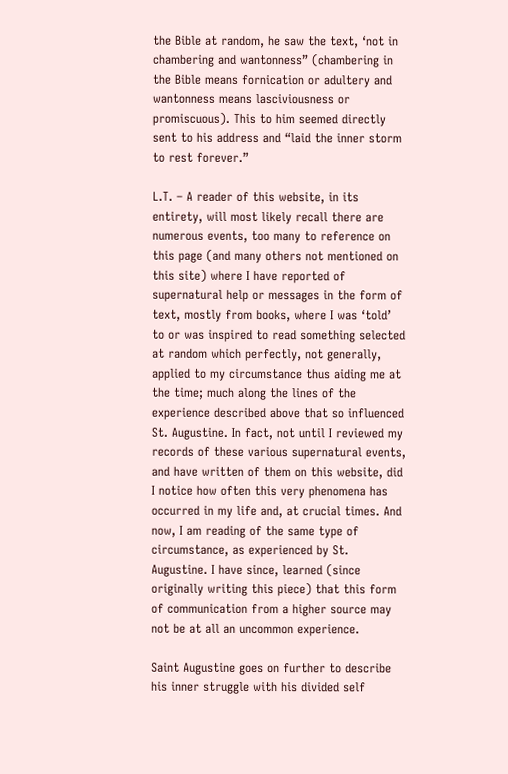the Bible at random, he saw the text, ‘not in chambering and wantonness” (chambering in the Bible means fornication or adultery and wantonness means lasciviousness or promiscuous). This to him seemed directly sent to his address and “laid the inner storm to rest forever.”

L.T. – A reader of this website, in its entirety, will most likely recall there are numerous events, too many to reference on this page (and many others not mentioned on this site) where I have reported of supernatural help or messages in the form of text, mostly from books, where I was ‘told’ to or was inspired to read something selected at random which perfectly, not generally, applied to my circumstance thus aiding me at the time; much along the lines of the experience described above that so influenced St. Augustine. In fact, not until I reviewed my records of these various supernatural events, and have written of them on this website, did I notice how often this very phenomena has occurred in my life and, at crucial times. And now, I am reading of the same type of circumstance, as experienced by St. Augustine. I have since, learned (since originally writing this piece) that this form of communication from a higher source may not be at all an uncommon experience.

Saint Augustine goes on further to describe his inner struggle with his divided self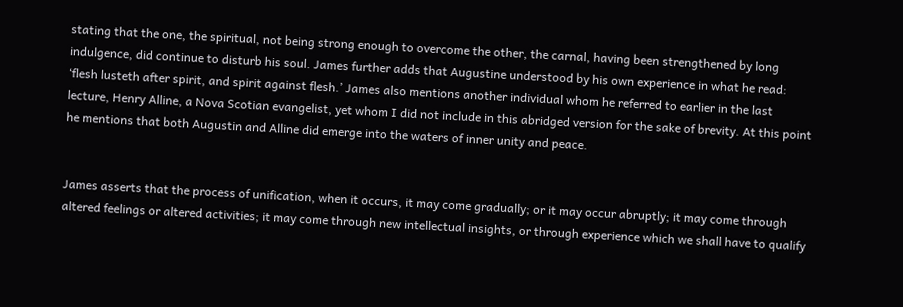stating that the one, the spiritual, not being strong enough to overcome the other, the carnal, having been strengthened by long indulgence, did continue to disturb his soul. James further adds that Augustine understood by his own experience in what he read: ‘flesh lusteth after spirit, and spirit against flesh.’ James also mentions another individual whom he referred to earlier in the last lecture, Henry Alline, a Nova Scotian evangelist, yet whom I did not include in this abridged version for the sake of brevity. At this point he mentions that both Augustin and Alline did emerge into the waters of inner unity and peace.


James asserts that the process of unification, when it occurs, it may come gradually; or it may occur abruptly; it may come through altered feelings or altered activities; it may come through new intellectual insights, or through experience which we shall have to qualify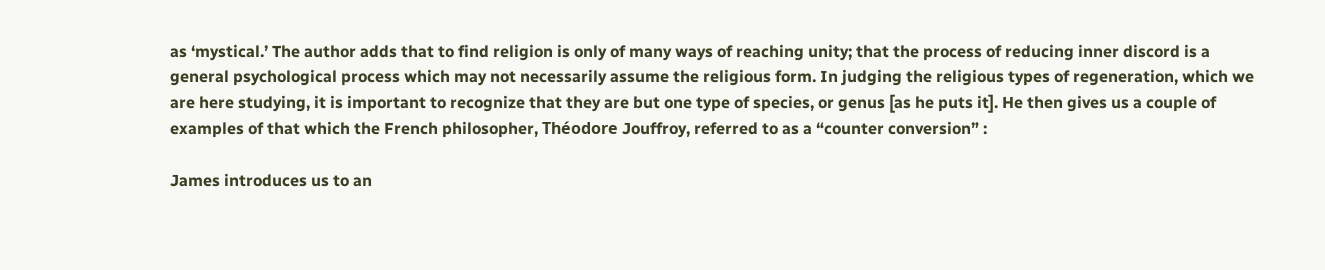as ‘mystical.’ The author adds that to find religion is only of many ways of reaching unity; that the process of reducing inner discord is a general psychological process which may not necessarily assume the religious form. In judging the religious types of regeneration, which we are here studying, it is important to recognize that they are but one type of species, or genus [as he puts it]. He then gives us a couple of examples of that which the French philosopher, Théodore Jouffroy, referred to as a “counter conversion” :

James introduces us to an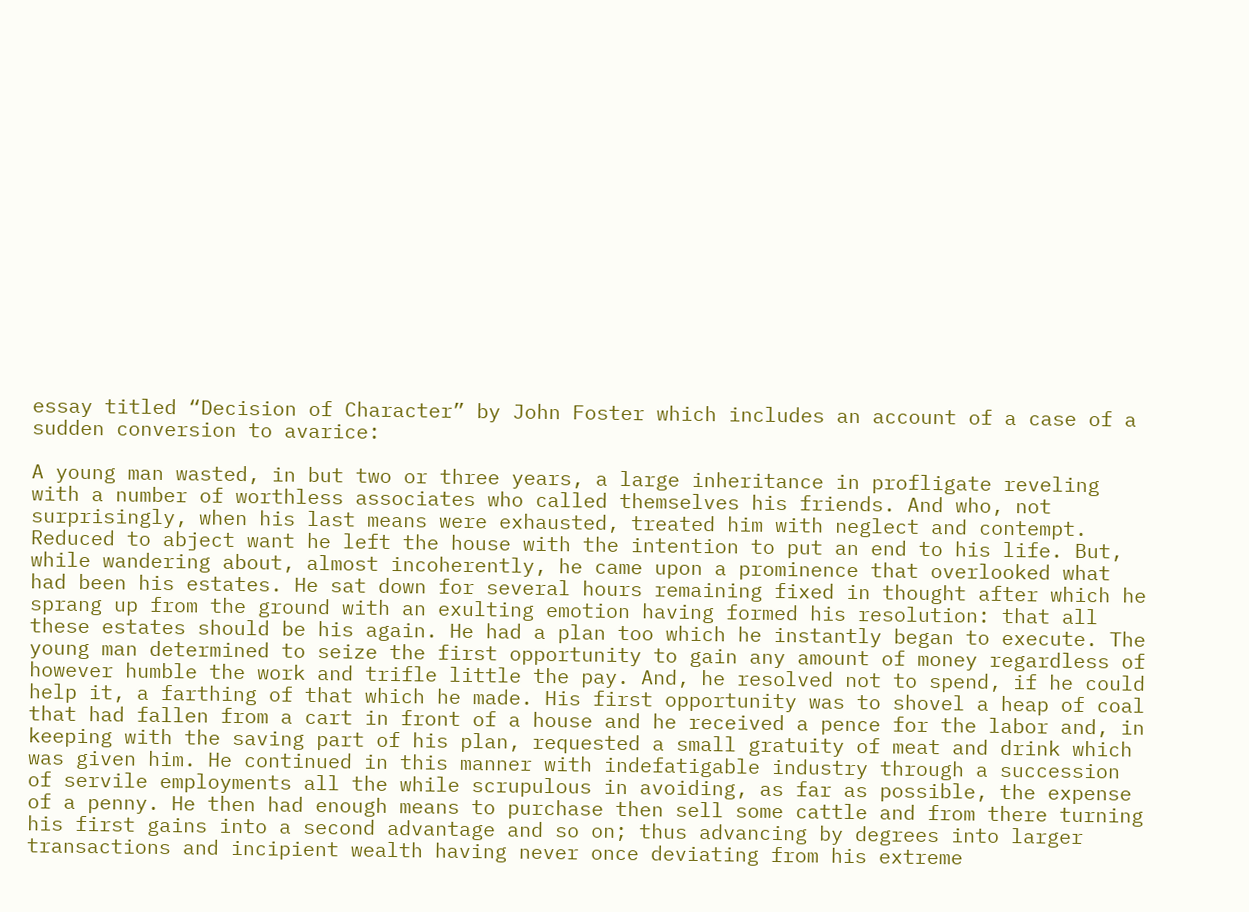essay titled “Decision of Character” by John Foster which includes an account of a case of a sudden conversion to avarice:

A young man wasted, in but two or three years, a large inheritance in profligate reveling with a number of worthless associates who called themselves his friends. And who, not surprisingly, when his last means were exhausted, treated him with neglect and contempt. Reduced to abject want he left the house with the intention to put an end to his life. But, while wandering about, almost incoherently, he came upon a prominence that overlooked what had been his estates. He sat down for several hours remaining fixed in thought after which he sprang up from the ground with an exulting emotion having formed his resolution: that all these estates should be his again. He had a plan too which he instantly began to execute. The young man determined to seize the first opportunity to gain any amount of money regardless of however humble the work and trifle little the pay. And, he resolved not to spend, if he could help it, a farthing of that which he made. His first opportunity was to shovel a heap of coal that had fallen from a cart in front of a house and he received a pence for the labor and, in keeping with the saving part of his plan, requested a small gratuity of meat and drink which was given him. He continued in this manner with indefatigable industry through a succession of servile employments all the while scrupulous in avoiding, as far as possible, the expense of a penny. He then had enough means to purchase then sell some cattle and from there turning his first gains into a second advantage and so on; thus advancing by degrees into larger transactions and incipient wealth having never once deviating from his extreme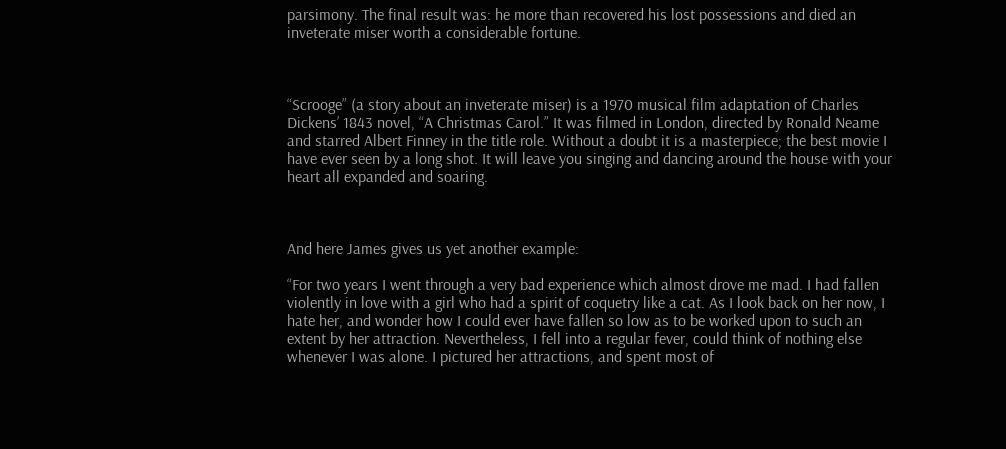parsimony. The final result was: he more than recovered his lost possessions and died an inveterate miser worth a considerable fortune.



“Scrooge” (a story about an inveterate miser) is a 1970 musical film adaptation of Charles Dickens’ 1843 novel, “A Christmas Carol.” It was filmed in London, directed by Ronald Neame and starred Albert Finney in the title role. Without a doubt it is a masterpiece; the best movie I have ever seen by a long shot. It will leave you singing and dancing around the house with your heart all expanded and soaring.



And here James gives us yet another example:

“For two years I went through a very bad experience which almost drove me mad. I had fallen violently in love with a girl who had a spirit of coquetry like a cat. As I look back on her now, I hate her, and wonder how I could ever have fallen so low as to be worked upon to such an extent by her attraction. Nevertheless, I fell into a regular fever, could think of nothing else whenever I was alone. I pictured her attractions, and spent most of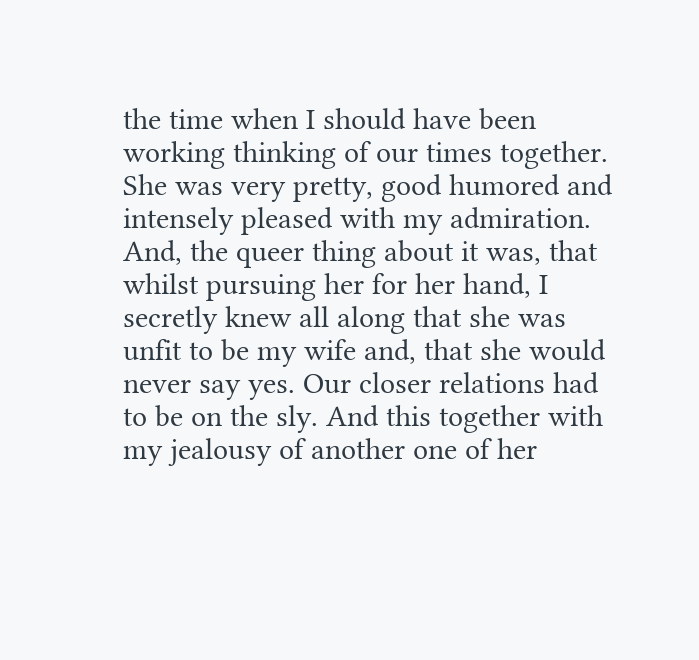the time when I should have been working thinking of our times together. She was very pretty, good humored and intensely pleased with my admiration. And, the queer thing about it was, that whilst pursuing her for her hand, I secretly knew all along that she was unfit to be my wife and, that she would never say yes. Our closer relations had to be on the sly. And this together with my jealousy of another one of her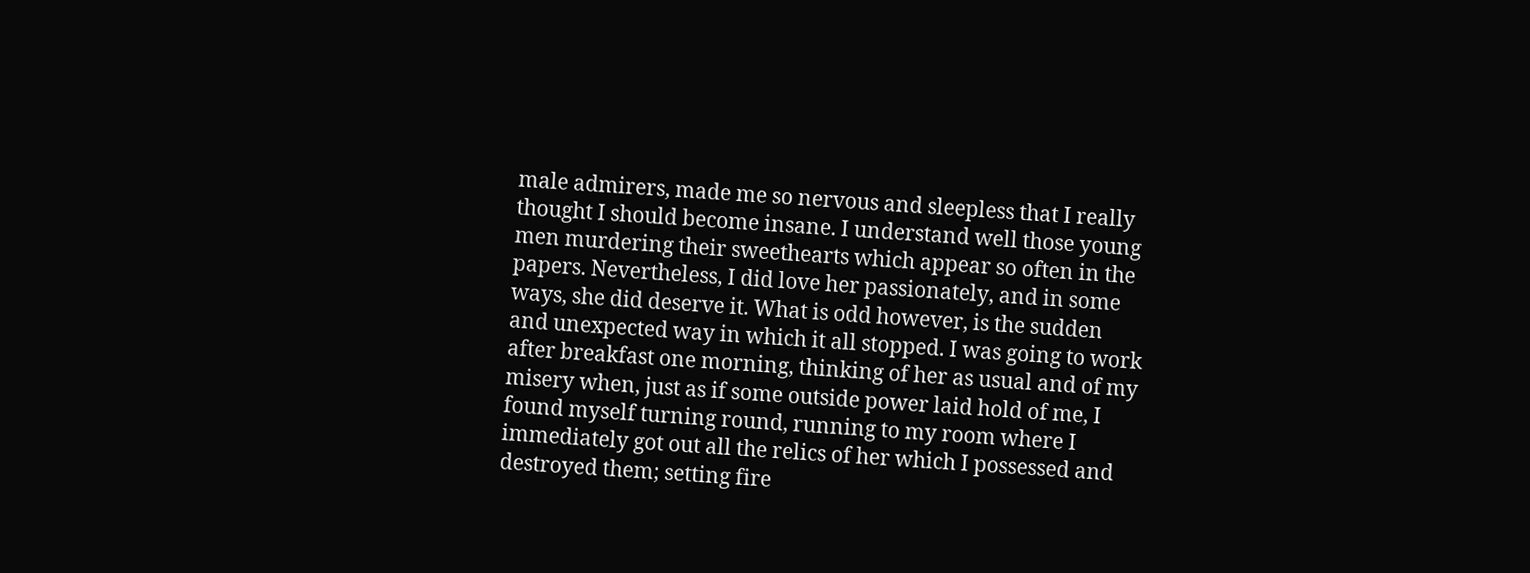male admirers, made me so nervous and sleepless that I really thought I should become insane. I understand well those young men murdering their sweethearts which appear so often in the papers. Nevertheless, I did love her passionately, and in some ways, she did deserve it. What is odd however, is the sudden and unexpected way in which it all stopped. I was going to work after breakfast one morning, thinking of her as usual and of my misery when, just as if some outside power laid hold of me, I found myself turning round, running to my room where I immediately got out all the relics of her which I possessed and destroyed them; setting fire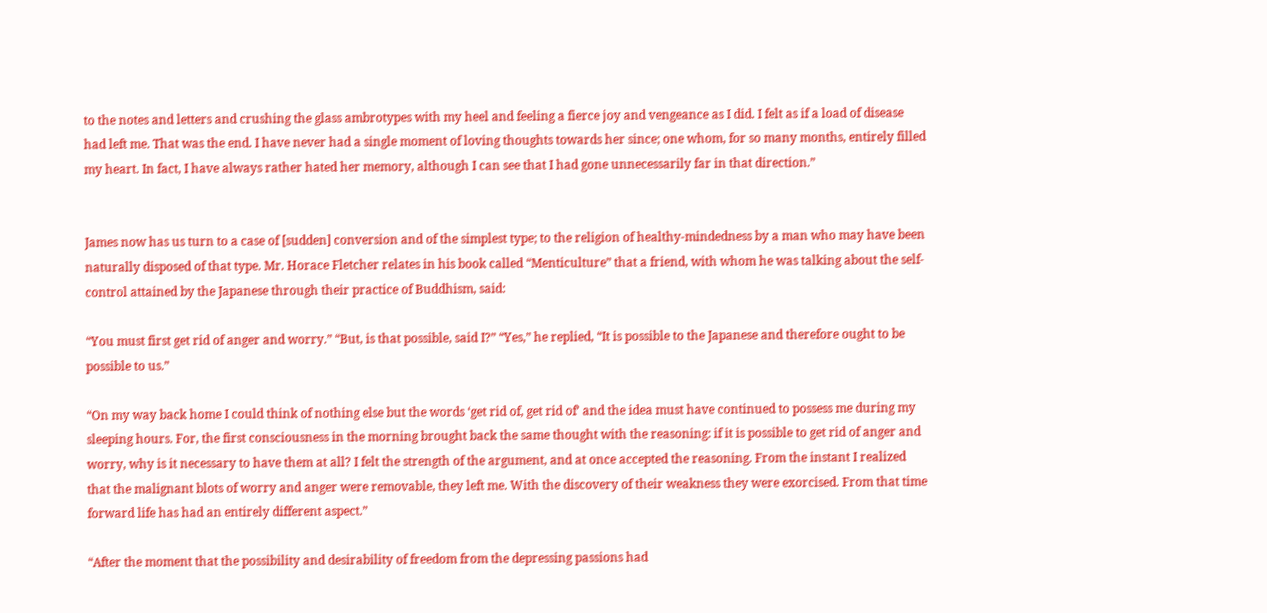to the notes and letters and crushing the glass ambrotypes with my heel and feeling a fierce joy and vengeance as I did. I felt as if a load of disease had left me. That was the end. I have never had a single moment of loving thoughts towards her since; one whom, for so many months, entirely filled my heart. In fact, I have always rather hated her memory, although I can see that I had gone unnecessarily far in that direction.”


James now has us turn to a case of [sudden] conversion and of the simplest type; to the religion of healthy-mindedness by a man who may have been naturally disposed of that type. Mr. Horace Fletcher relates in his book called “Menticulture” that a friend, with whom he was talking about the self-control attained by the Japanese through their practice of Buddhism, said:

“You must first get rid of anger and worry.” “But, is that possible, said I?” “Yes,” he replied, “It is possible to the Japanese and therefore ought to be possible to us.”

“On my way back home I could think of nothing else but the words ‘get rid of, get rid of’ and the idea must have continued to possess me during my sleeping hours. For, the first consciousness in the morning brought back the same thought with the reasoning: if it is possible to get rid of anger and worry, why is it necessary to have them at all? I felt the strength of the argument, and at once accepted the reasoning. From the instant I realized that the malignant blots of worry and anger were removable, they left me. With the discovery of their weakness they were exorcised. From that time forward life has had an entirely different aspect.”

“After the moment that the possibility and desirability of freedom from the depressing passions had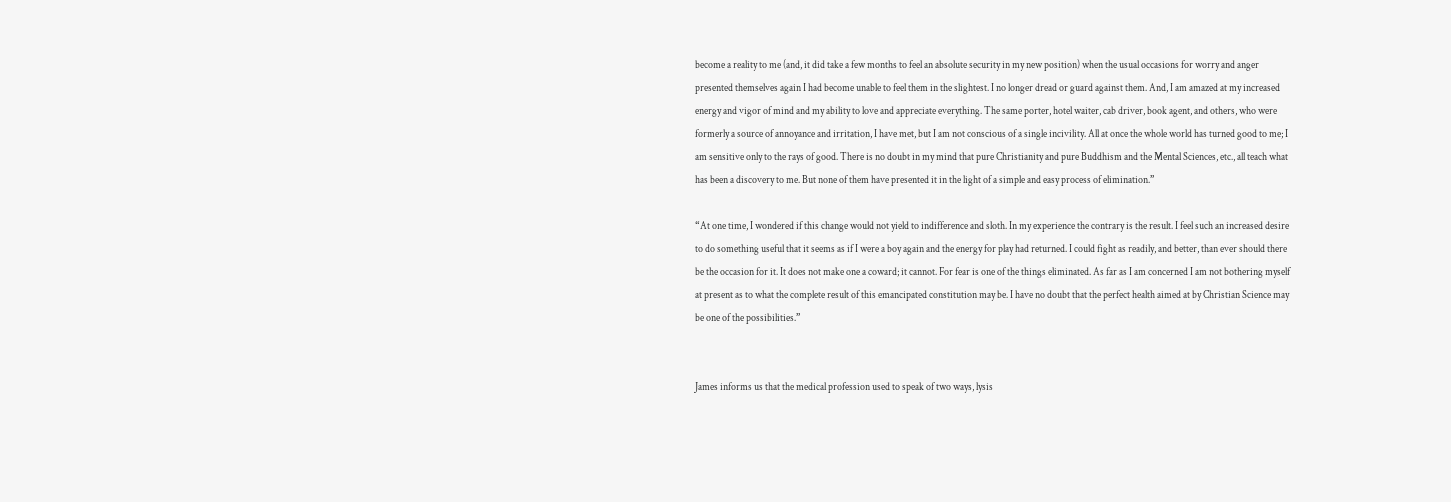become a reality to me (and, it did take a few months to feel an absolute security in my new position) when the usual occasions for worry and anger presented themselves again I had become unable to feel them in the slightest. I no longer dread or guard against them. And, I am amazed at my increased energy and vigor of mind and my ability to love and appreciate everything. The same porter, hotel waiter, cab driver, book agent, and others, who were formerly a source of annoyance and irritation, I have met, but I am not conscious of a single incivility. All at once the whole world has turned good to me; I am sensitive only to the rays of good. There is no doubt in my mind that pure Christianity and pure Buddhism and the Mental Sciences, etc., all teach what has been a discovery to me. But none of them have presented it in the light of a simple and easy process of elimination.”

“At one time, I wondered if this change would not yield to indifference and sloth. In my experience the contrary is the result. I feel such an increased desire to do something useful that it seems as if I were a boy again and the energy for play had returned. I could fight as readily, and better, than ever should there be the occasion for it. It does not make one a coward; it cannot. For fear is one of the things eliminated. As far as I am concerned I am not bothering myself at present as to what the complete result of this emancipated constitution may be. I have no doubt that the perfect health aimed at by Christian Science may be one of the possibilities.”


James informs us that the medical profession used to speak of two ways, lysis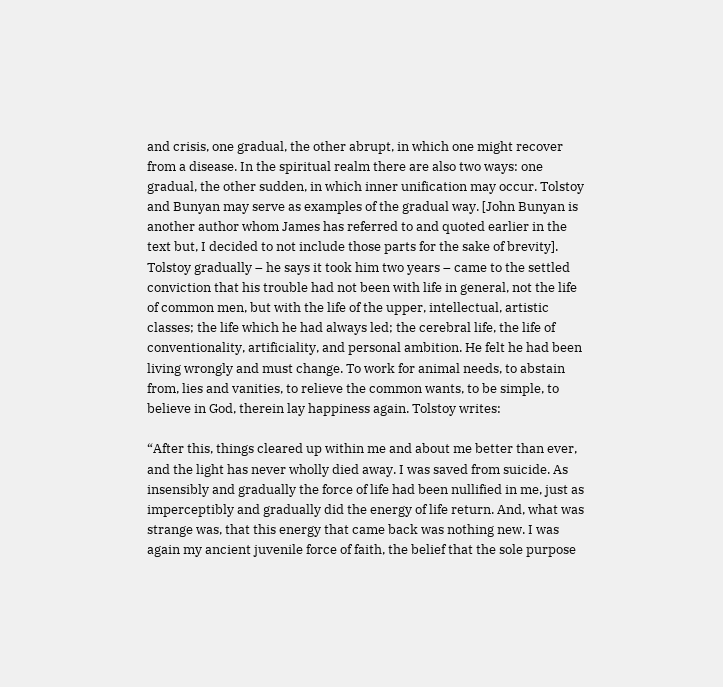and crisis, one gradual, the other abrupt, in which one might recover from a disease. In the spiritual realm there are also two ways: one gradual, the other sudden, in which inner unification may occur. Tolstoy and Bunyan may serve as examples of the gradual way. [John Bunyan is another author whom James has referred to and quoted earlier in the text but, I decided to not include those parts for the sake of brevity]. Tolstoy gradually – he says it took him two years – came to the settled conviction that his trouble had not been with life in general, not the life of common men, but with the life of the upper, intellectual, artistic classes; the life which he had always led; the cerebral life, the life of conventionality, artificiality, and personal ambition. He felt he had been living wrongly and must change. To work for animal needs, to abstain from, lies and vanities, to relieve the common wants, to be simple, to believe in God, therein lay happiness again. Tolstoy writes:

“After this, things cleared up within me and about me better than ever, and the light has never wholly died away. I was saved from suicide. As insensibly and gradually the force of life had been nullified in me, just as imperceptibly and gradually did the energy of life return. And, what was strange was, that this energy that came back was nothing new. I was again my ancient juvenile force of faith, the belief that the sole purpose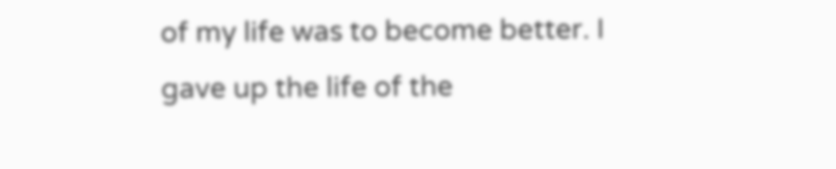of my life was to become better. I gave up the life of the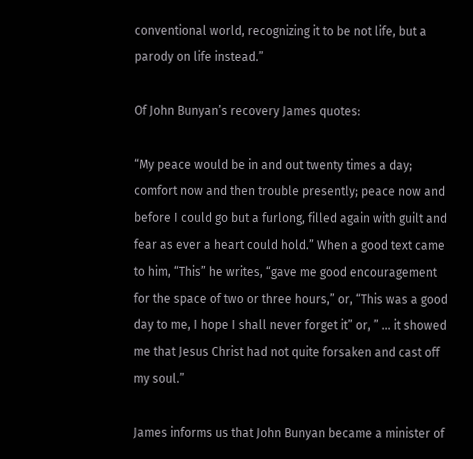conventional world, recognizing it to be not life, but a parody on life instead.”

Of John Bunyan’s recovery James quotes:

“My peace would be in and out twenty times a day; comfort now and then trouble presently; peace now and before I could go but a furlong, filled again with guilt and fear as ever a heart could hold.” When a good text came to him, “This” he writes, “gave me good encouragement for the space of two or three hours,” or, “This was a good day to me, I hope I shall never forget it” or, ” … it showed me that Jesus Christ had not quite forsaken and cast off my soul.”

James informs us that John Bunyan became a minister of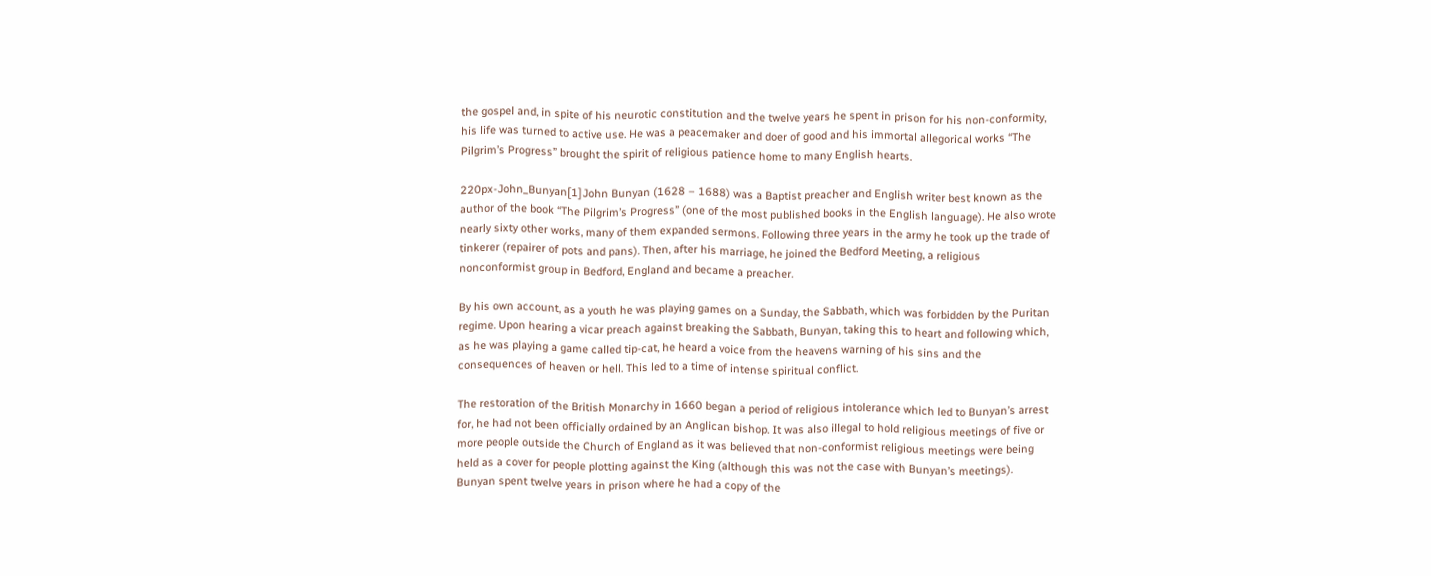the gospel and, in spite of his neurotic constitution and the twelve years he spent in prison for his non-conformity, his life was turned to active use. He was a peacemaker and doer of good and his immortal allegorical works “The Pilgrim’s Progress” brought the spirit of religious patience home to many English hearts.

220px-John_Bunyan[1]John Bunyan (1628 – 1688) was a Baptist preacher and English writer best known as the author of the book “The Pilgrim’s Progress” (one of the most published books in the English language). He also wrote nearly sixty other works, many of them expanded sermons. Following three years in the army he took up the trade of tinkerer (repairer of pots and pans). Then, after his marriage, he joined the Bedford Meeting, a religious nonconformist group in Bedford, England and became a preacher.

By his own account, as a youth he was playing games on a Sunday, the Sabbath, which was forbidden by the Puritan regime. Upon hearing a vicar preach against breaking the Sabbath, Bunyan, taking this to heart and following which, as he was playing a game called tip-cat, he heard a voice from the heavens warning of his sins and the consequences of heaven or hell. This led to a time of intense spiritual conflict.

The restoration of the British Monarchy in 1660 began a period of religious intolerance which led to Bunyan’s arrest for, he had not been officially ordained by an Anglican bishop. It was also illegal to hold religious meetings of five or more people outside the Church of England as it was believed that non-conformist religious meetings were being held as a cover for people plotting against the King (although this was not the case with Bunyan’s meetings). Bunyan spent twelve years in prison where he had a copy of the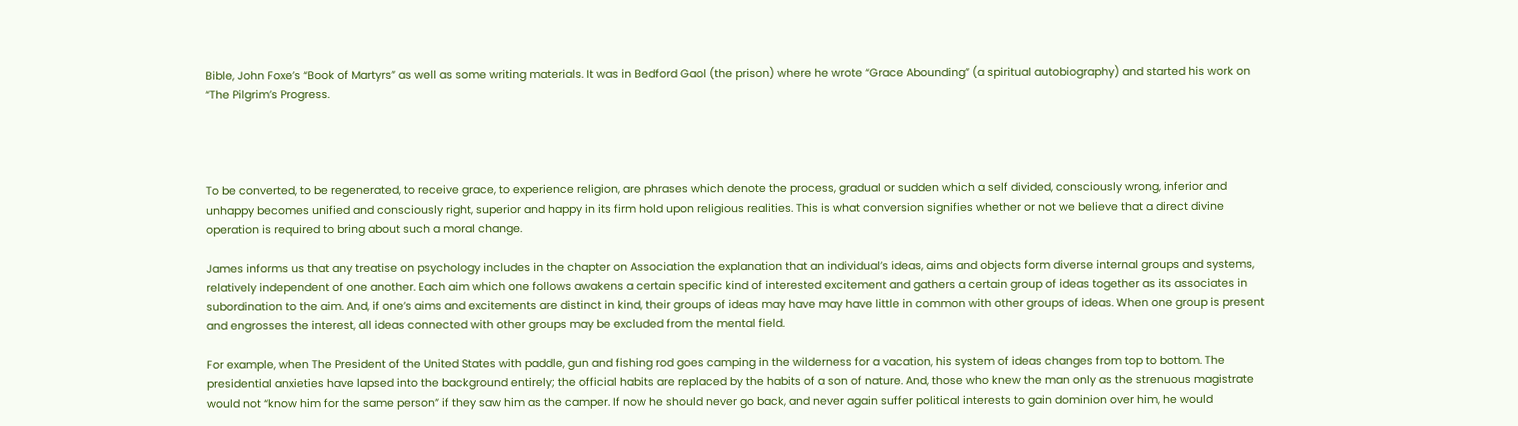Bible, John Foxe’s “Book of Martyrs” as well as some writing materials. It was in Bedford Gaol (the prison) where he wrote “Grace Abounding” (a spiritual autobiography) and started his work on “The Pilgrim’s Progress.




To be converted, to be regenerated, to receive grace, to experience religion, are phrases which denote the process, gradual or sudden which a self divided, consciously wrong, inferior and unhappy becomes unified and consciously right, superior and happy in its firm hold upon religious realities. This is what conversion signifies whether or not we believe that a direct divine operation is required to bring about such a moral change.

James informs us that any treatise on psychology includes in the chapter on Association the explanation that an individual’s ideas, aims and objects form diverse internal groups and systems, relatively independent of one another. Each aim which one follows awakens a certain specific kind of interested excitement and gathers a certain group of ideas together as its associates in subordination to the aim. And, if one’s aims and excitements are distinct in kind, their groups of ideas may have may have little in common with other groups of ideas. When one group is present and engrosses the interest, all ideas connected with other groups may be excluded from the mental field.

For example, when The President of the United States with paddle, gun and fishing rod goes camping in the wilderness for a vacation, his system of ideas changes from top to bottom. The presidential anxieties have lapsed into the background entirely; the official habits are replaced by the habits of a son of nature. And, those who knew the man only as the strenuous magistrate would not “know him for the same person” if they saw him as the camper. If now he should never go back, and never again suffer political interests to gain dominion over him, he would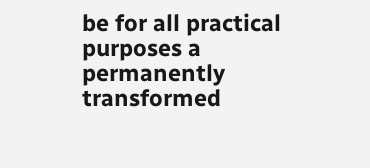be for all practical purposes a permanently transformed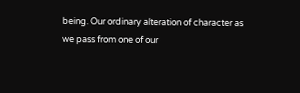being. Our ordinary alteration of character as we pass from one of our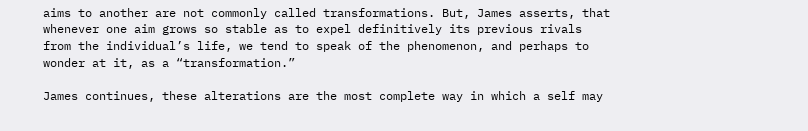aims to another are not commonly called transformations. But, James asserts, that whenever one aim grows so stable as to expel definitively its previous rivals from the individual’s life, we tend to speak of the phenomenon, and perhaps to wonder at it, as a “transformation.”

James continues, these alterations are the most complete way in which a self may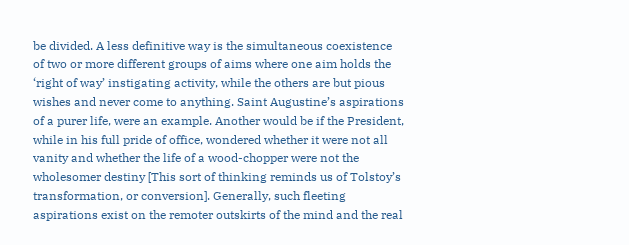be divided. A less definitive way is the simultaneous coexistence of two or more different groups of aims where one aim holds the ‘right of way’ instigating activity, while the others are but pious wishes and never come to anything. Saint Augustine’s aspirations of a purer life, were an example. Another would be if the President, while in his full pride of office, wondered whether it were not all vanity and whether the life of a wood-chopper were not the wholesomer destiny [This sort of thinking reminds us of Tolstoy’s transformation, or conversion]. Generally, such fleeting aspirations exist on the remoter outskirts of the mind and the real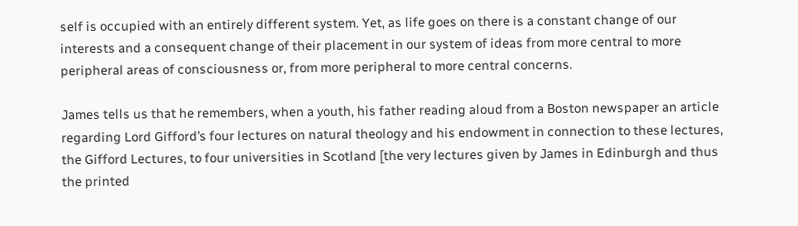self is occupied with an entirely different system. Yet, as life goes on there is a constant change of our interests and a consequent change of their placement in our system of ideas from more central to more peripheral areas of consciousness or, from more peripheral to more central concerns.

James tells us that he remembers, when a youth, his father reading aloud from a Boston newspaper an article regarding Lord Gifford’s four lectures on natural theology and his endowment in connection to these lectures, the Gifford Lectures, to four universities in Scotland [the very lectures given by James in Edinburgh and thus the printed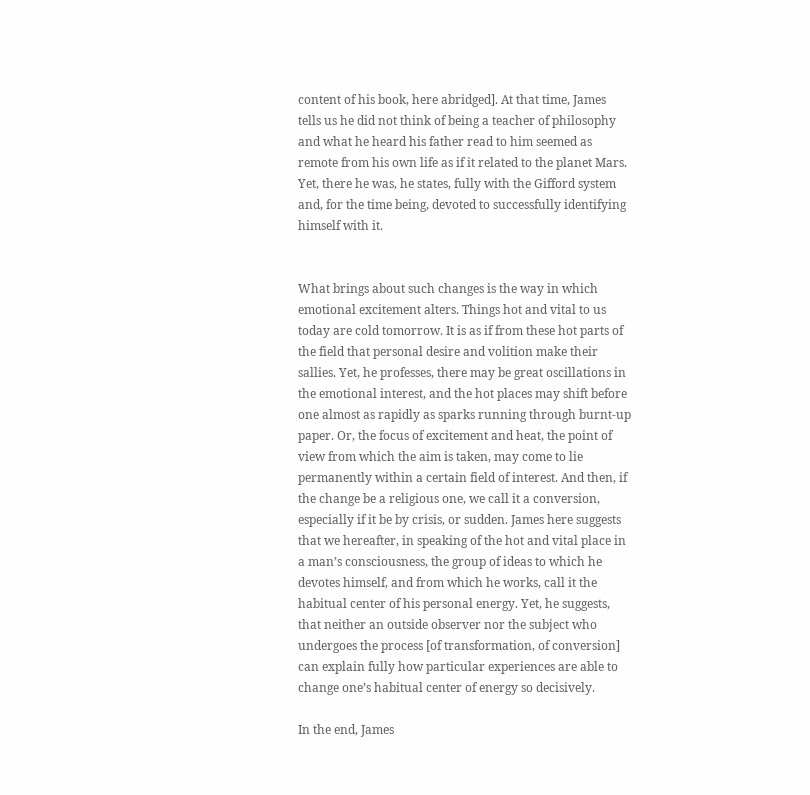content of his book, here abridged]. At that time, James tells us he did not think of being a teacher of philosophy and what he heard his father read to him seemed as remote from his own life as if it related to the planet Mars. Yet, there he was, he states, fully with the Gifford system and, for the time being, devoted to successfully identifying himself with it.


What brings about such changes is the way in which emotional excitement alters. Things hot and vital to us today are cold tomorrow. It is as if from these hot parts of the field that personal desire and volition make their sallies. Yet, he professes, there may be great oscillations in the emotional interest, and the hot places may shift before one almost as rapidly as sparks running through burnt-up paper. Or, the focus of excitement and heat, the point of view from which the aim is taken, may come to lie permanently within a certain field of interest. And then, if the change be a religious one, we call it a conversion, especially if it be by crisis, or sudden. James here suggests that we hereafter, in speaking of the hot and vital place in a man’s consciousness, the group of ideas to which he devotes himself, and from which he works, call it the habitual center of his personal energy. Yet, he suggests, that neither an outside observer nor the subject who undergoes the process [of transformation, of conversion] can explain fully how particular experiences are able to change one’s habitual center of energy so decisively.

In the end, James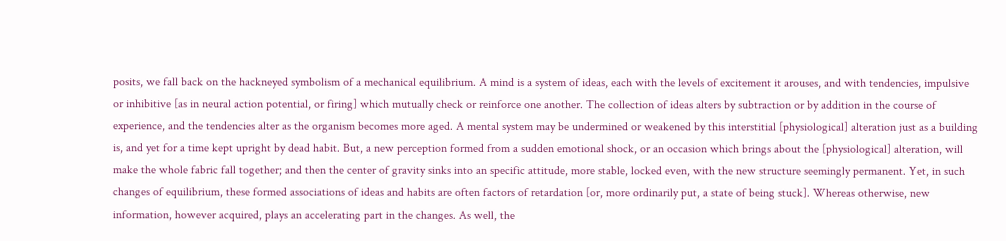posits, we fall back on the hackneyed symbolism of a mechanical equilibrium. A mind is a system of ideas, each with the levels of excitement it arouses, and with tendencies, impulsive or inhibitive [as in neural action potential, or firing] which mutually check or reinforce one another. The collection of ideas alters by subtraction or by addition in the course of experience, and the tendencies alter as the organism becomes more aged. A mental system may be undermined or weakened by this interstitial [physiological] alteration just as a building is, and yet for a time kept upright by dead habit. But, a new perception formed from a sudden emotional shock, or an occasion which brings about the [physiological] alteration, will make the whole fabric fall together; and then the center of gravity sinks into an specific attitude, more stable, locked even, with the new structure seemingly permanent. Yet, in such changes of equilibrium, these formed associations of ideas and habits are often factors of retardation [or, more ordinarily put, a state of being stuck]. Whereas otherwise, new information, however acquired, plays an accelerating part in the changes. As well, the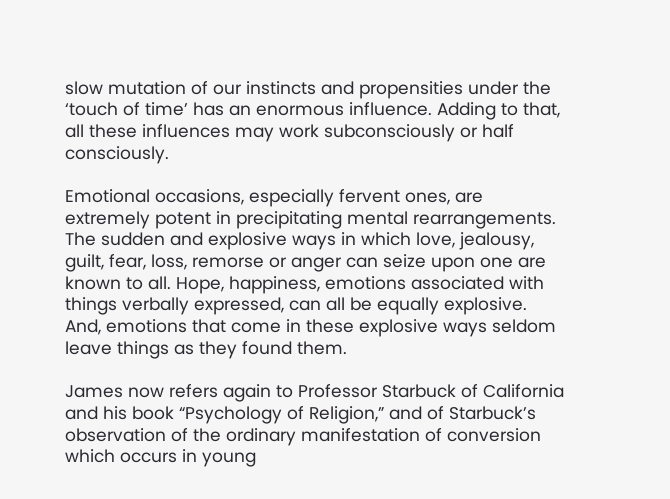slow mutation of our instincts and propensities under the ‘touch of time’ has an enormous influence. Adding to that, all these influences may work subconsciously or half consciously.

Emotional occasions, especially fervent ones, are extremely potent in precipitating mental rearrangements. The sudden and explosive ways in which love, jealousy, guilt, fear, loss, remorse or anger can seize upon one are known to all. Hope, happiness, emotions associated with things verbally expressed, can all be equally explosive. And, emotions that come in these explosive ways seldom leave things as they found them.

James now refers again to Professor Starbuck of California and his book “Psychology of Religion,” and of Starbuck’s observation of the ordinary manifestation of conversion which occurs in young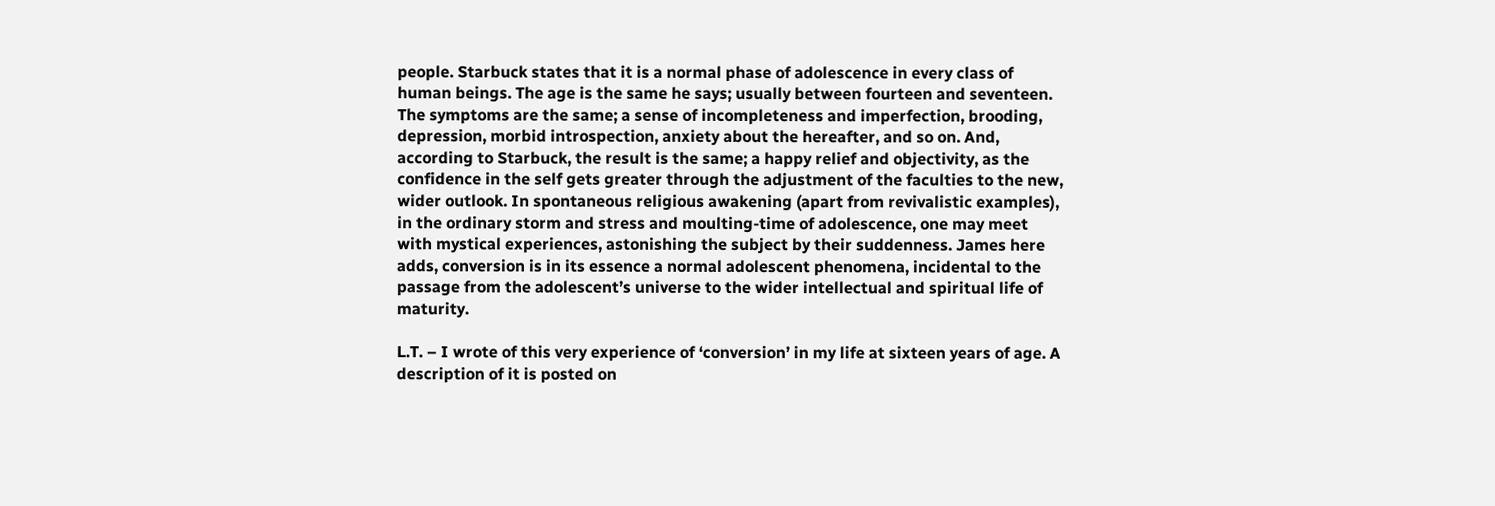people. Starbuck states that it is a normal phase of adolescence in every class of human beings. The age is the same he says; usually between fourteen and seventeen. The symptoms are the same; a sense of incompleteness and imperfection, brooding, depression, morbid introspection, anxiety about the hereafter, and so on. And, according to Starbuck, the result is the same; a happy relief and objectivity, as the confidence in the self gets greater through the adjustment of the faculties to the new, wider outlook. In spontaneous religious awakening (apart from revivalistic examples), in the ordinary storm and stress and moulting-time of adolescence, one may meet with mystical experiences, astonishing the subject by their suddenness. James here adds, conversion is in its essence a normal adolescent phenomena, incidental to the passage from the adolescent’s universe to the wider intellectual and spiritual life of maturity.

L.T. – I wrote of this very experience of ‘conversion’ in my life at sixteen years of age. A description of it is posted on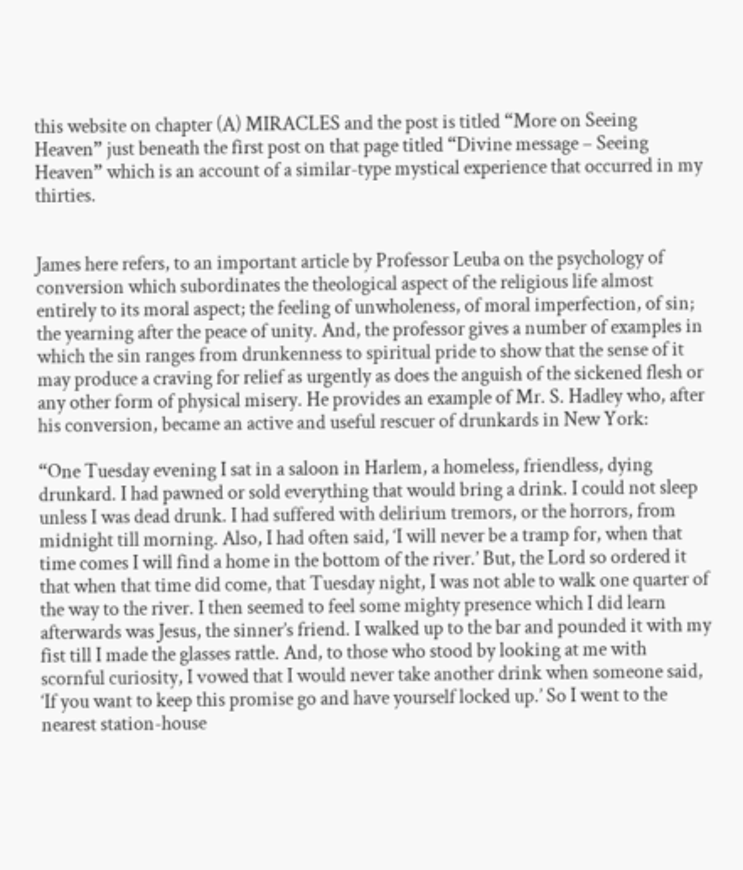this website on chapter (A) MIRACLES and the post is titled “More on Seeing Heaven” just beneath the first post on that page titled “Divine message – Seeing Heaven” which is an account of a similar-type mystical experience that occurred in my thirties.


James here refers, to an important article by Professor Leuba on the psychology of conversion which subordinates the theological aspect of the religious life almost entirely to its moral aspect; the feeling of unwholeness, of moral imperfection, of sin; the yearning after the peace of unity. And, the professor gives a number of examples in which the sin ranges from drunkenness to spiritual pride to show that the sense of it may produce a craving for relief as urgently as does the anguish of the sickened flesh or any other form of physical misery. He provides an example of Mr. S. Hadley who, after his conversion, became an active and useful rescuer of drunkards in New York:

“One Tuesday evening I sat in a saloon in Harlem, a homeless, friendless, dying drunkard. I had pawned or sold everything that would bring a drink. I could not sleep unless I was dead drunk. I had suffered with delirium tremors, or the horrors, from midnight till morning. Also, I had often said, ‘I will never be a tramp for, when that time comes I will find a home in the bottom of the river.’ But, the Lord so ordered it that when that time did come, that Tuesday night, I was not able to walk one quarter of the way to the river. I then seemed to feel some mighty presence which I did learn afterwards was Jesus, the sinner’s friend. I walked up to the bar and pounded it with my fist till I made the glasses rattle. And, to those who stood by looking at me with scornful curiosity, I vowed that I would never take another drink when someone said, ‘If you want to keep this promise go and have yourself locked up.’ So I went to the nearest station-house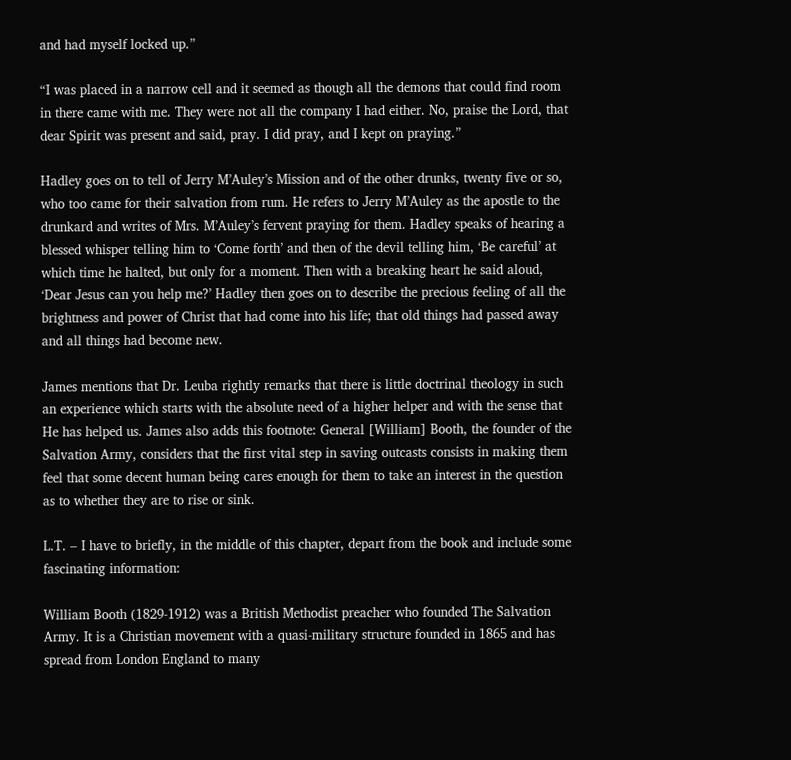and had myself locked up.”

“I was placed in a narrow cell and it seemed as though all the demons that could find room in there came with me. They were not all the company I had either. No, praise the Lord, that dear Spirit was present and said, pray. I did pray, and I kept on praying.”

Hadley goes on to tell of Jerry M’Auley’s Mission and of the other drunks, twenty five or so, who too came for their salvation from rum. He refers to Jerry M’Auley as the apostle to the drunkard and writes of Mrs. M’Auley’s fervent praying for them. Hadley speaks of hearing a blessed whisper telling him to ‘Come forth’ and then of the devil telling him, ‘Be careful’ at which time he halted, but only for a moment. Then with a breaking heart he said aloud, ‘Dear Jesus can you help me?’ Hadley then goes on to describe the precious feeling of all the brightness and power of Christ that had come into his life; that old things had passed away and all things had become new.

James mentions that Dr. Leuba rightly remarks that there is little doctrinal theology in such an experience which starts with the absolute need of a higher helper and with the sense that He has helped us. James also adds this footnote: General [William] Booth, the founder of the Salvation Army, considers that the first vital step in saving outcasts consists in making them feel that some decent human being cares enough for them to take an interest in the question as to whether they are to rise or sink.

L.T. – I have to briefly, in the middle of this chapter, depart from the book and include some fascinating information:

William Booth (1829-1912) was a British Methodist preacher who founded The Salvation Army. It is a Christian movement with a quasi-military structure founded in 1865 and has spread from London England to many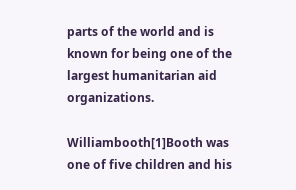parts of the world and is known for being one of the largest humanitarian aid organizations.

Williambooth[1]Booth was one of five children and his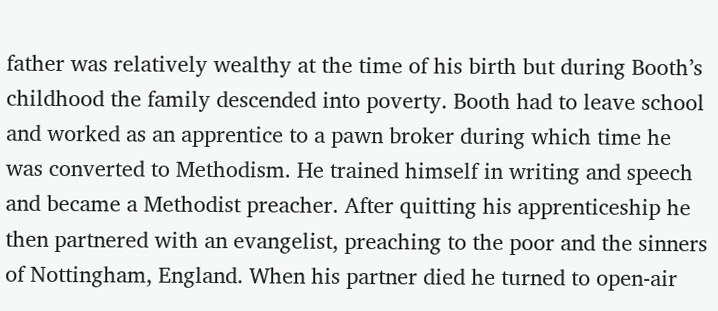father was relatively wealthy at the time of his birth but during Booth’s childhood the family descended into poverty. Booth had to leave school and worked as an apprentice to a pawn broker during which time he was converted to Methodism. He trained himself in writing and speech and became a Methodist preacher. After quitting his apprenticeship he then partnered with an evangelist, preaching to the poor and the sinners of Nottingham, England. When his partner died he turned to open-air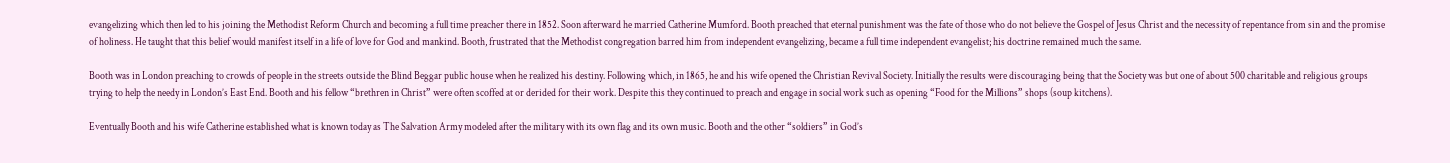evangelizing which then led to his joining the Methodist Reform Church and becoming a full time preacher there in 1852. Soon afterward he married Catherine Mumford. Booth preached that eternal punishment was the fate of those who do not believe the Gospel of Jesus Christ and the necessity of repentance from sin and the promise of holiness. He taught that this belief would manifest itself in a life of love for God and mankind. Booth, frustrated that the Methodist congregation barred him from independent evangelizing, became a full time independent evangelist; his doctrine remained much the same.

Booth was in London preaching to crowds of people in the streets outside the Blind Beggar public house when he realized his destiny. Following which, in 1865, he and his wife opened the Christian Revival Society. Initially the results were discouraging being that the Society was but one of about 500 charitable and religious groups trying to help the needy in London’s East End. Booth and his fellow “brethren in Christ” were often scoffed at or derided for their work. Despite this they continued to preach and engage in social work such as opening “Food for the Millions” shops (soup kitchens).

Eventually Booth and his wife Catherine established what is known today as The Salvation Army modeled after the military with its own flag and its own music. Booth and the other “soldiers” in God’s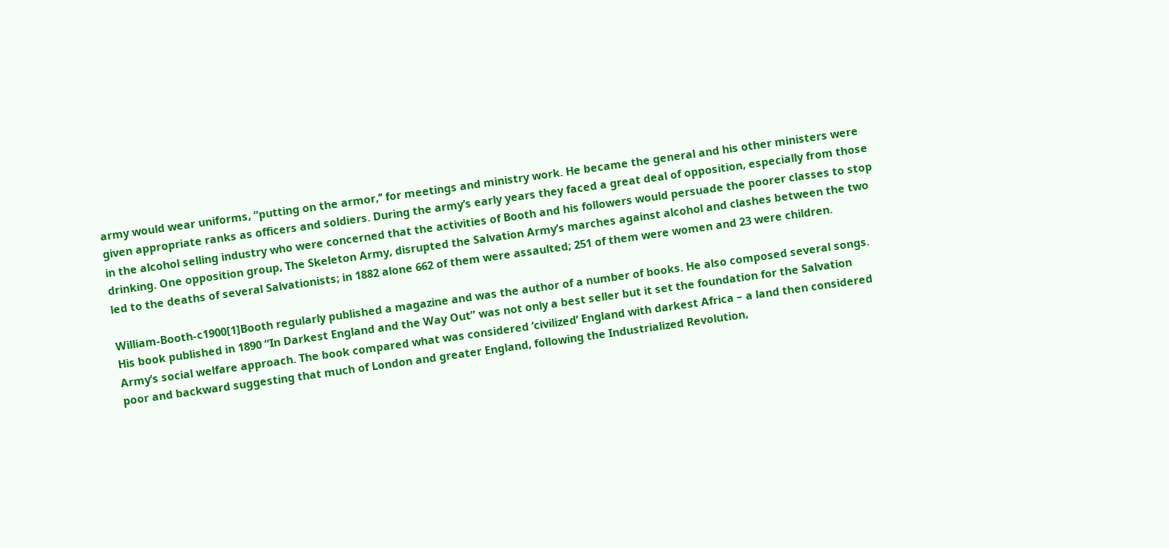army would wear uniforms, “putting on the armor,’’ for meetings and ministry work. He became the general and his other ministers were given appropriate ranks as officers and soldiers. During the army’s early years they faced a great deal of opposition, especially from those in the alcohol selling industry who were concerned that the activities of Booth and his followers would persuade the poorer classes to stop drinking. One opposition group, The Skeleton Army, disrupted the Salvation Army’s marches against alcohol and clashes between the two led to the deaths of several Salvationists; in 1882 alone 662 of them were assaulted; 251 of them were women and 23 were children.

William-Booth-c1900[1]Booth regularly published a magazine and was the author of a number of books. He also composed several songs. His book published in 1890 “In Darkest England and the Way Out” was not only a best seller but it set the foundation for the Salvation Army’s social welfare approach. The book compared what was considered ‘civilized’ England with darkest Africa – a land then considered poor and backward suggesting that much of London and greater England, following the Industrialized Revolution,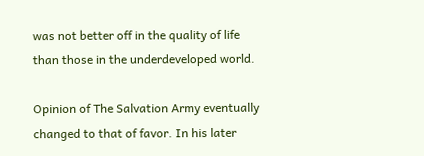was not better off in the quality of life than those in the underdeveloped world.

Opinion of The Salvation Army eventually changed to that of favor. In his later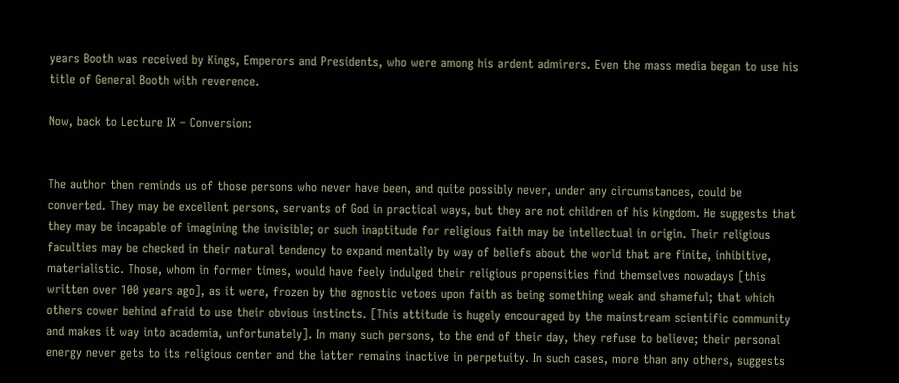years Booth was received by Kings, Emperors and Presidents, who were among his ardent admirers. Even the mass media began to use his title of General Booth with reverence.

Now, back to Lecture IX – Conversion:


The author then reminds us of those persons who never have been, and quite possibly never, under any circumstances, could be converted. They may be excellent persons, servants of God in practical ways, but they are not children of his kingdom. He suggests that they may be incapable of imagining the invisible; or such inaptitude for religious faith may be intellectual in origin. Their religious faculties may be checked in their natural tendency to expand mentally by way of beliefs about the world that are finite, inhibitive, materialistic. Those, whom in former times, would have feely indulged their religious propensities find themselves nowadays [this written over 100 years ago], as it were, frozen by the agnostic vetoes upon faith as being something weak and shameful; that which others cower behind afraid to use their obvious instincts. [This attitude is hugely encouraged by the mainstream scientific community and makes it way into academia, unfortunately]. In many such persons, to the end of their day, they refuse to believe; their personal energy never gets to its religious center and the latter remains inactive in perpetuity. In such cases, more than any others, suggests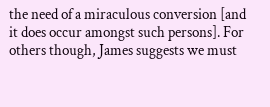the need of a miraculous conversion [and it does occur amongst such persons]. For others though, James suggests we must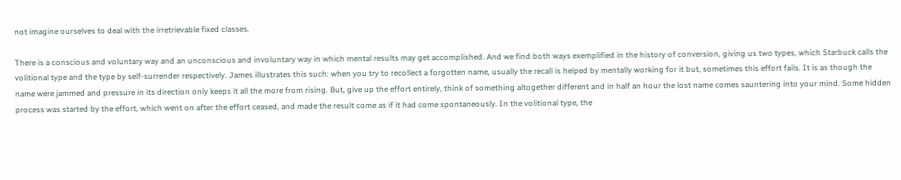not imagine ourselves to deal with the irretrievable fixed classes.

There is a conscious and voluntary way and an unconscious and involuntary way in which mental results may get accomplished. And we find both ways exemplified in the history of conversion, giving us two types, which Starbuck calls the volitional type and the type by self-surrender respectively. James illustrates this such: when you try to recollect a forgotten name, usually the recall is helped by mentally working for it but, sometimes this effort fails. It is as though the name were jammed and pressure in its direction only keeps it all the more from rising. But, give up the effort entirely, think of something altogether different and in half an hour the lost name comes sauntering into your mind. Some hidden process was started by the effort, which went on after the effort ceased, and made the result come as if it had come spontaneously. In the volitional type, the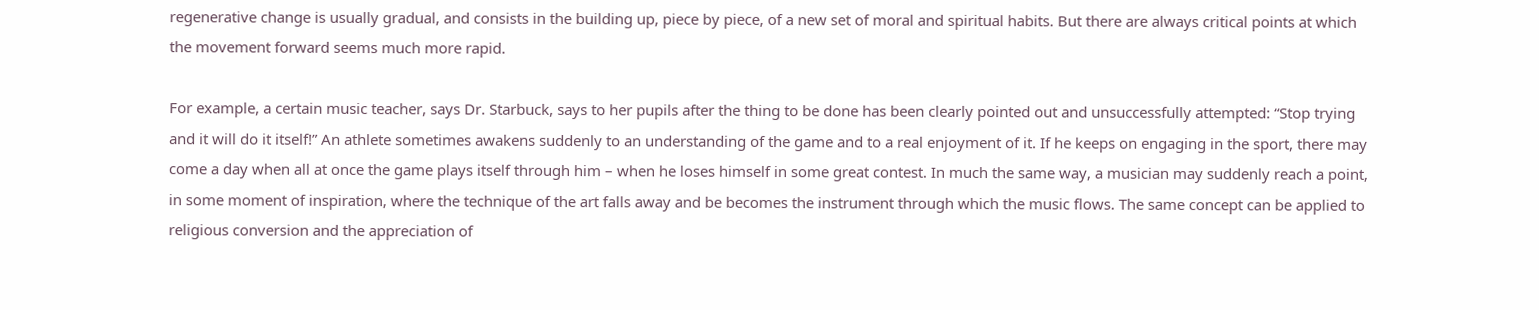regenerative change is usually gradual, and consists in the building up, piece by piece, of a new set of moral and spiritual habits. But there are always critical points at which the movement forward seems much more rapid.

For example, a certain music teacher, says Dr. Starbuck, says to her pupils after the thing to be done has been clearly pointed out and unsuccessfully attempted: “Stop trying and it will do it itself!” An athlete sometimes awakens suddenly to an understanding of the game and to a real enjoyment of it. If he keeps on engaging in the sport, there may come a day when all at once the game plays itself through him – when he loses himself in some great contest. In much the same way, a musician may suddenly reach a point, in some moment of inspiration, where the technique of the art falls away and be becomes the instrument through which the music flows. The same concept can be applied to religious conversion and the appreciation of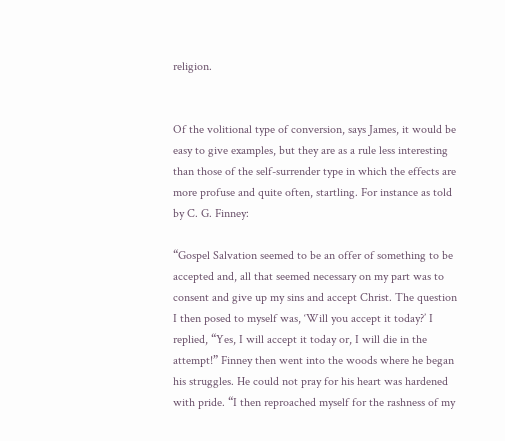religion.


Of the volitional type of conversion, says James, it would be easy to give examples, but they are as a rule less interesting than those of the self-surrender type in which the effects are more profuse and quite often, startling. For instance as told by C. G. Finney:

“Gospel Salvation seemed to be an offer of something to be accepted and, all that seemed necessary on my part was to consent and give up my sins and accept Christ. The question I then posed to myself was, ‘Will you accept it today?’ I replied, “Yes, I will accept it today or, I will die in the attempt!” Finney then went into the woods where he began his struggles. He could not pray for his heart was hardened with pride. “I then reproached myself for the rashness of my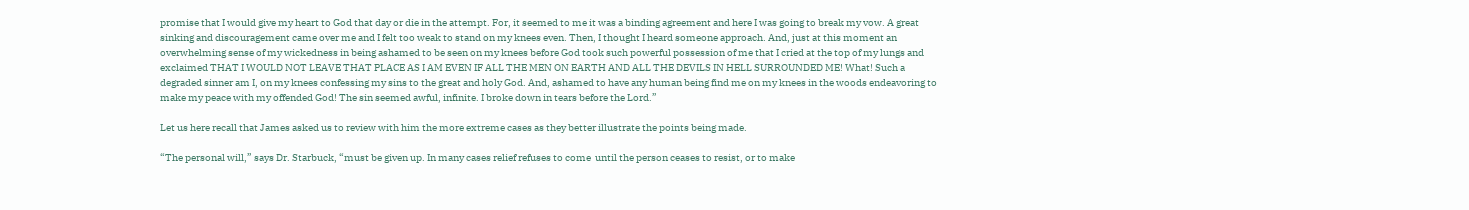promise that I would give my heart to God that day or die in the attempt. For, it seemed to me it was a binding agreement and here I was going to break my vow. A great sinking and discouragement came over me and I felt too weak to stand on my knees even. Then, I thought I heard someone approach. And, just at this moment an overwhelming sense of my wickedness in being ashamed to be seen on my knees before God took such powerful possession of me that I cried at the top of my lungs and exclaimed THAT I WOULD NOT LEAVE THAT PLACE AS I AM EVEN IF ALL THE MEN ON EARTH AND ALL THE DEVILS IN HELL SURROUNDED ME! What! Such a degraded sinner am I, on my knees confessing my sins to the great and holy God. And, ashamed to have any human being find me on my knees in the woods endeavoring to make my peace with my offended God! The sin seemed awful, infinite. I broke down in tears before the Lord.”

Let us here recall that James asked us to review with him the more extreme cases as they better illustrate the points being made.

“The personal will,” says Dr. Starbuck, “must be given up. In many cases relief refuses to come  until the person ceases to resist, or to make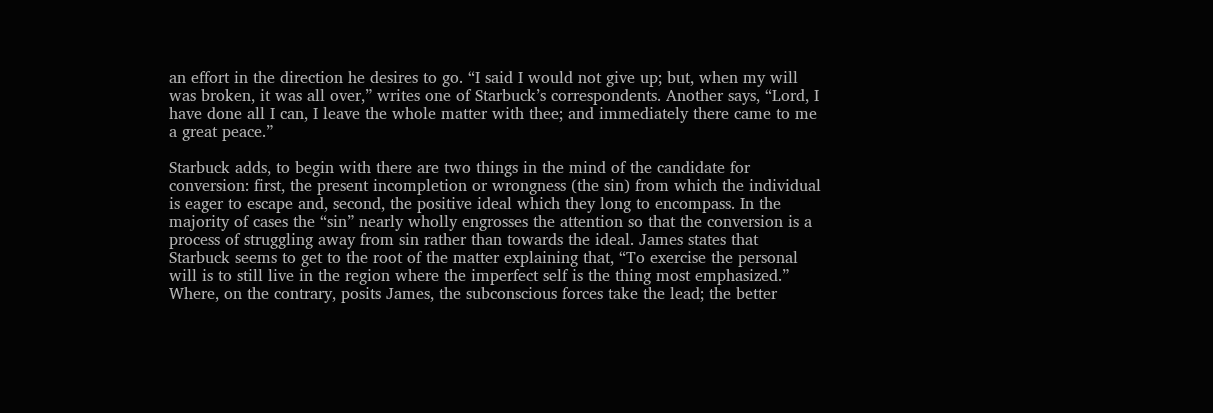an effort in the direction he desires to go. “I said I would not give up; but, when my will was broken, it was all over,” writes one of Starbuck’s correspondents. Another says, “Lord, I have done all I can, I leave the whole matter with thee; and immediately there came to me a great peace.”

Starbuck adds, to begin with there are two things in the mind of the candidate for conversion: first, the present incompletion or wrongness (the sin) from which the individual is eager to escape and, second, the positive ideal which they long to encompass. In the majority of cases the “sin” nearly wholly engrosses the attention so that the conversion is a process of struggling away from sin rather than towards the ideal. James states that Starbuck seems to get to the root of the matter explaining that, “To exercise the personal will is to still live in the region where the imperfect self is the thing most emphasized.” Where, on the contrary, posits James, the subconscious forces take the lead; the better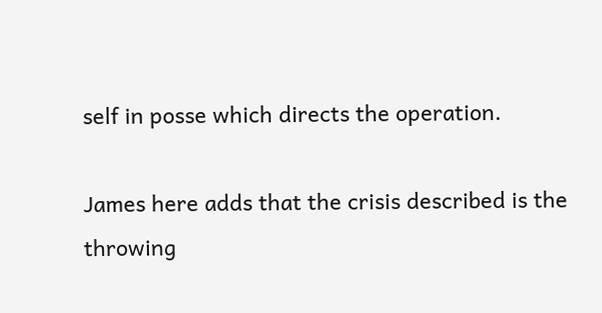self in posse which directs the operation.

James here adds that the crisis described is the throwing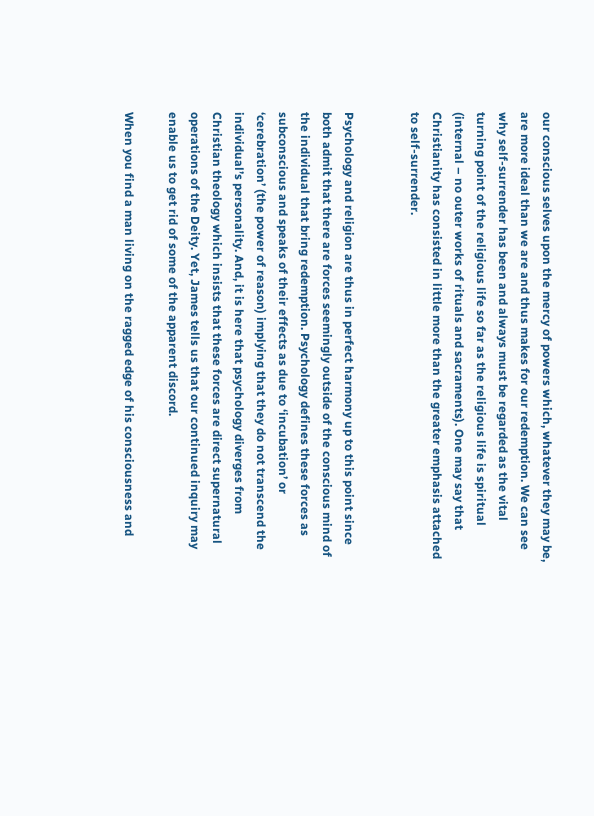our conscious selves upon the mercy of powers which, whatever they may be, are more ideal than we are and thus makes for our redemption. We can see why self-surrender has been and always must be regarded as the vital turning point of the religious life so far as the religious life is spiritual (internal – no outer works of rituals and sacraments). One may say that Christianity has consisted in little more than the greater emphasis attached to self-surrender.


Psychology and religion are thus in perfect harmony up to this point since both admit that there are forces seemingly outside of the conscious mind of the individual that bring redemption. Psychology defines these forces as subconscious and speaks of their effects as due to ‘incubation’ or ‘cerebration’ (the power of reason) implying that they do not transcend the individual’s personality. And, it is here that psychology diverges from Christian theology which insists that these forces are direct supernatural operations of the Deity. Yet, James tells us that our continued inquiry may enable us to get rid of some of the apparent discord.

When you find a man living on the ragged edge of his consciousness and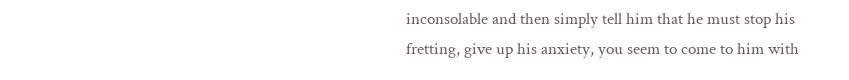inconsolable and then simply tell him that he must stop his fretting, give up his anxiety, you seem to come to him with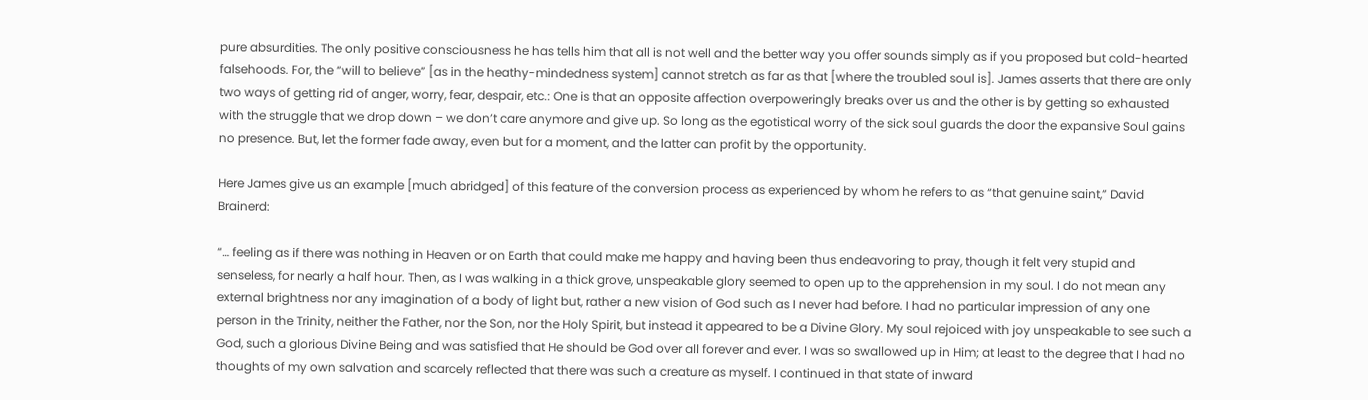pure absurdities. The only positive consciousness he has tells him that all is not well and the better way you offer sounds simply as if you proposed but cold-hearted falsehoods. For, the “will to believe” [as in the heathy-mindedness system] cannot stretch as far as that [where the troubled soul is]. James asserts that there are only two ways of getting rid of anger, worry, fear, despair, etc.: One is that an opposite affection overpoweringly breaks over us and the other is by getting so exhausted with the struggle that we drop down – we don’t care anymore and give up. So long as the egotistical worry of the sick soul guards the door the expansive Soul gains no presence. But, let the former fade away, even but for a moment, and the latter can profit by the opportunity.

Here James give us an example [much abridged] of this feature of the conversion process as experienced by whom he refers to as “that genuine saint,” David Brainerd:

“… feeling as if there was nothing in Heaven or on Earth that could make me happy and having been thus endeavoring to pray, though it felt very stupid and senseless, for nearly a half hour. Then, as I was walking in a thick grove, unspeakable glory seemed to open up to the apprehension in my soul. I do not mean any external brightness nor any imagination of a body of light but, rather a new vision of God such as I never had before. I had no particular impression of any one person in the Trinity, neither the Father, nor the Son, nor the Holy Spirit, but instead it appeared to be a Divine Glory. My soul rejoiced with joy unspeakable to see such a God, such a glorious Divine Being and was satisfied that He should be God over all forever and ever. I was so swallowed up in Him; at least to the degree that I had no thoughts of my own salvation and scarcely reflected that there was such a creature as myself. I continued in that state of inward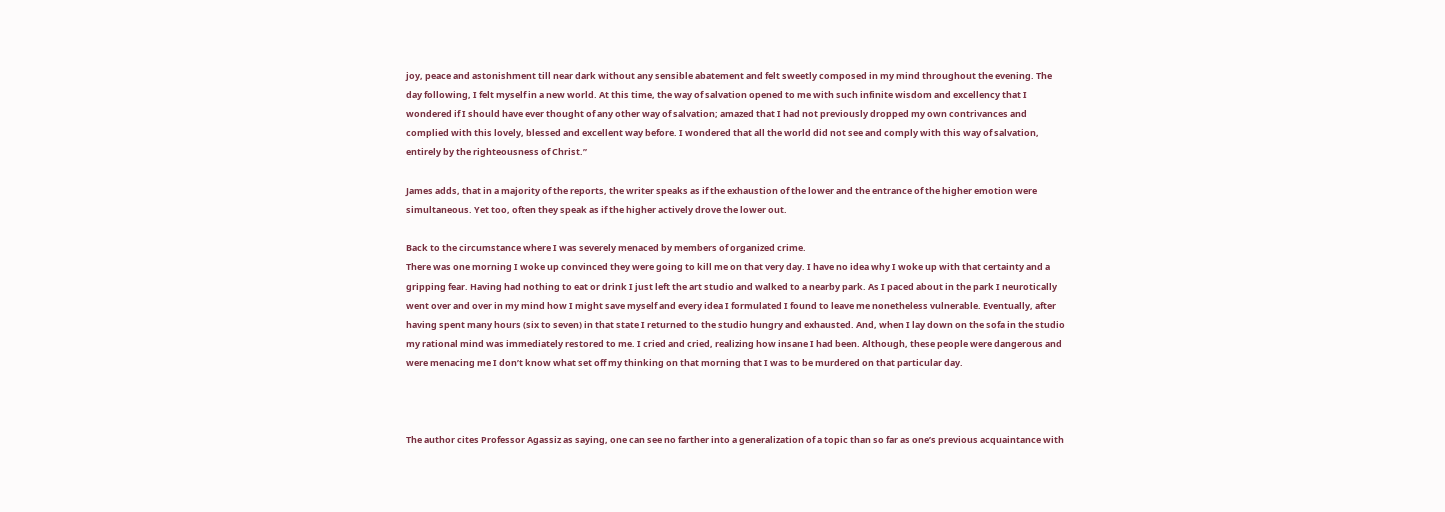joy, peace and astonishment till near dark without any sensible abatement and felt sweetly composed in my mind throughout the evening. The day following, I felt myself in a new world. At this time, the way of salvation opened to me with such infinite wisdom and excellency that I wondered if I should have ever thought of any other way of salvation; amazed that I had not previously dropped my own contrivances and complied with this lovely, blessed and excellent way before. I wondered that all the world did not see and comply with this way of salvation, entirely by the righteousness of Christ.”

James adds, that in a majority of the reports, the writer speaks as if the exhaustion of the lower and the entrance of the higher emotion were simultaneous. Yet too, often they speak as if the higher actively drove the lower out.

Back to the circumstance where I was severely menaced by members of organized crime.
There was one morning I woke up convinced they were going to kill me on that very day. I have no idea why I woke up with that certainty and a gripping fear. Having had nothing to eat or drink I just left the art studio and walked to a nearby park. As I paced about in the park I neurotically went over and over in my mind how I might save myself and every idea I formulated I found to leave me nonetheless vulnerable. Eventually, after having spent many hours (six to seven) in that state I returned to the studio hungry and exhausted. And, when I lay down on the sofa in the studio my rational mind was immediately restored to me. I cried and cried, realizing how insane I had been. Although, these people were dangerous and were menacing me I don’t know what set off my thinking on that morning that I was to be murdered on that particular day.



The author cites Professor Agassiz as saying, one can see no farther into a generalization of a topic than so far as one’s previous acquaintance with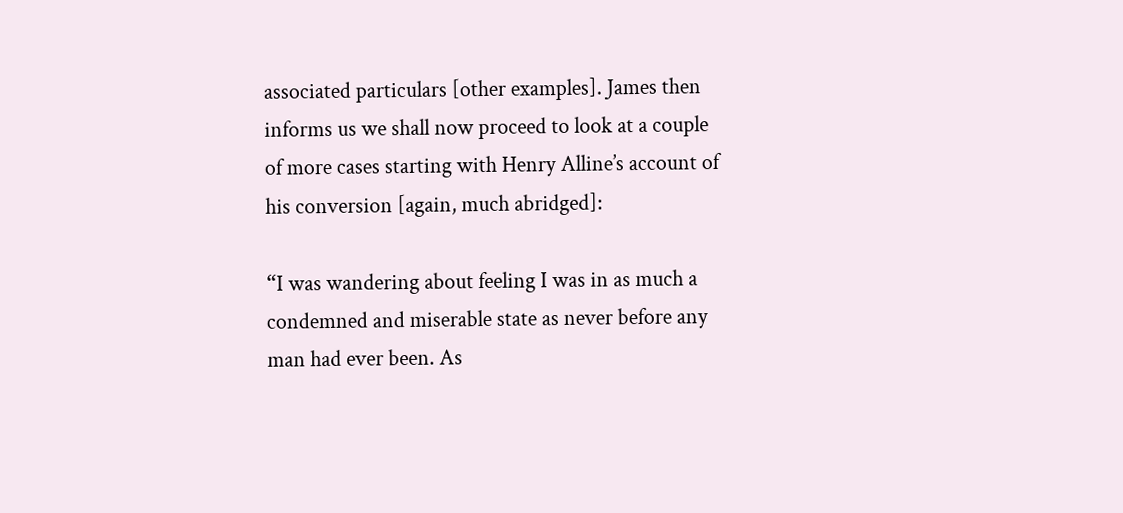associated particulars [other examples]. James then informs us we shall now proceed to look at a couple of more cases starting with Henry Alline’s account of his conversion [again, much abridged]:

“I was wandering about feeling I was in as much a condemned and miserable state as never before any man had ever been. As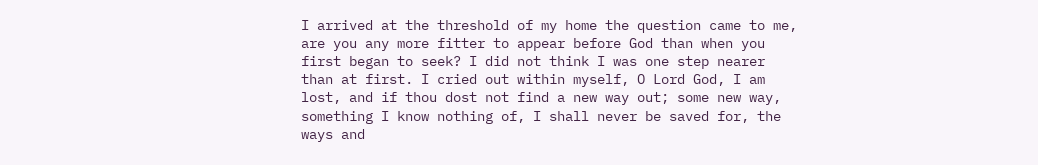I arrived at the threshold of my home the question came to me, are you any more fitter to appear before God than when you first began to seek? I did not think I was one step nearer than at first. I cried out within myself, O Lord God, I am lost, and if thou dost not find a new way out; some new way, something I know nothing of, I shall never be saved for, the ways and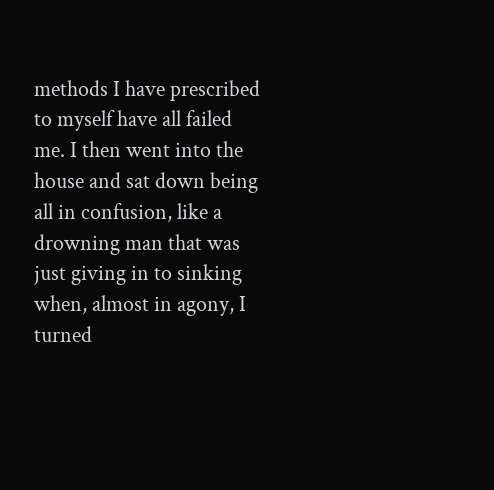methods I have prescribed to myself have all failed me. I then went into the house and sat down being all in confusion, like a drowning man that was just giving in to sinking when, almost in agony, I turned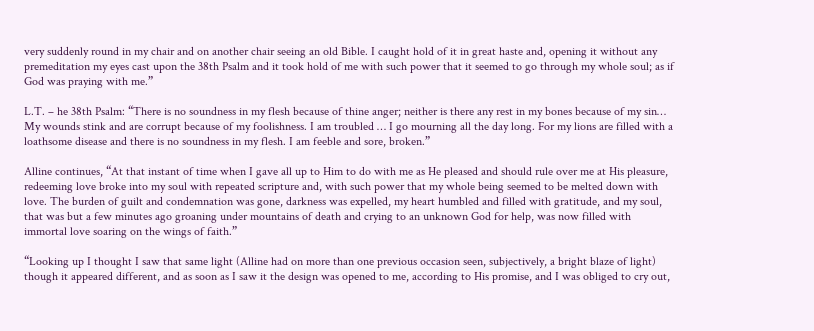very suddenly round in my chair and on another chair seeing an old Bible. I caught hold of it in great haste and, opening it without any premeditation my eyes cast upon the 38th Psalm and it took hold of me with such power that it seemed to go through my whole soul; as if God was praying with me.”

L.T. – he 38th Psalm: “There is no soundness in my flesh because of thine anger; neither is there any rest in my bones because of my sin… My wounds stink and are corrupt because of my foolishness. I am troubled … I go mourning all the day long. For my lions are filled with a loathsome disease and there is no soundness in my flesh. I am feeble and sore, broken.”

Alline continues, “At that instant of time when I gave all up to Him to do with me as He pleased and should rule over me at His pleasure, redeeming love broke into my soul with repeated scripture and, with such power that my whole being seemed to be melted down with love. The burden of guilt and condemnation was gone, darkness was expelled, my heart humbled and filled with gratitude, and my soul, that was but a few minutes ago groaning under mountains of death and crying to an unknown God for help, was now filled with immortal love soaring on the wings of faith.”

“Looking up I thought I saw that same light (Alline had on more than one previous occasion seen, subjectively, a bright blaze of light) though it appeared different, and as soon as I saw it the design was opened to me, according to His promise, and I was obliged to cry out,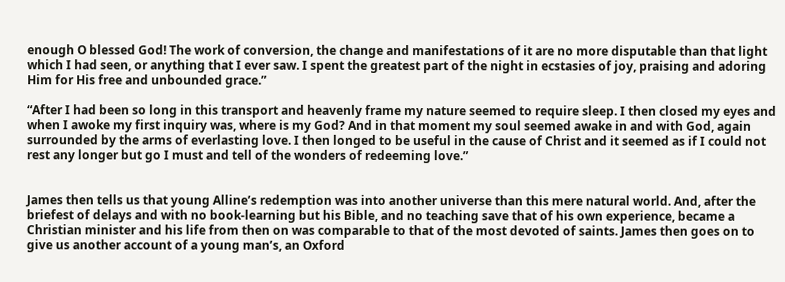enough O blessed God! The work of conversion, the change and manifestations of it are no more disputable than that light which I had seen, or anything that I ever saw. I spent the greatest part of the night in ecstasies of joy, praising and adoring Him for His free and unbounded grace.”

“After I had been so long in this transport and heavenly frame my nature seemed to require sleep. I then closed my eyes and when I awoke my first inquiry was, where is my God? And in that moment my soul seemed awake in and with God, again surrounded by the arms of everlasting love. I then longed to be useful in the cause of Christ and it seemed as if I could not rest any longer but go I must and tell of the wonders of redeeming love.”


James then tells us that young Alline’s redemption was into another universe than this mere natural world. And, after the briefest of delays and with no book-learning but his Bible, and no teaching save that of his own experience, became a Christian minister and his life from then on was comparable to that of the most devoted of saints. James then goes on to give us another account of a young man’s, an Oxford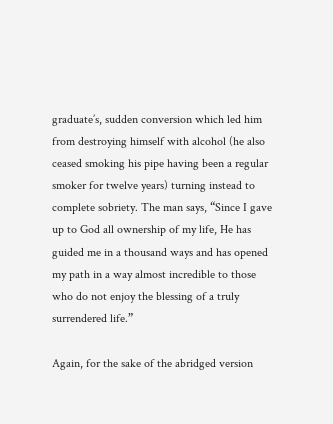graduate’s, sudden conversion which led him from destroying himself with alcohol (he also ceased smoking his pipe having been a regular smoker for twelve years) turning instead to complete sobriety. The man says, “Since I gave up to God all ownership of my life, He has guided me in a thousand ways and has opened my path in a way almost incredible to those who do not enjoy the blessing of a truly surrendered life.”

Again, for the sake of the abridged version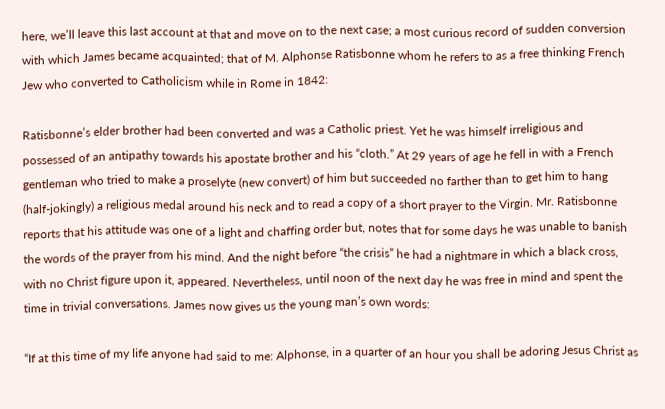here, we’ll leave this last account at that and move on to the next case; a most curious record of sudden conversion with which James became acquainted; that of M. Alphonse Ratisbonne whom he refers to as a free thinking French Jew who converted to Catholicism while in Rome in 1842:

Ratisbonne’s elder brother had been converted and was a Catholic priest. Yet he was himself irreligious and possessed of an antipathy towards his apostate brother and his “cloth.” At 29 years of age he fell in with a French gentleman who tried to make a proselyte (new convert) of him but succeeded no farther than to get him to hang (half-jokingly) a religious medal around his neck and to read a copy of a short prayer to the Virgin. Mr. Ratisbonne reports that his attitude was one of a light and chaffing order but, notes that for some days he was unable to banish the words of the prayer from his mind. And the night before “the crisis” he had a nightmare in which a black cross, with no Christ figure upon it, appeared. Nevertheless, until noon of the next day he was free in mind and spent the time in trivial conversations. James now gives us the young man’s own words:

“If at this time of my life anyone had said to me: Alphonse, in a quarter of an hour you shall be adoring Jesus Christ as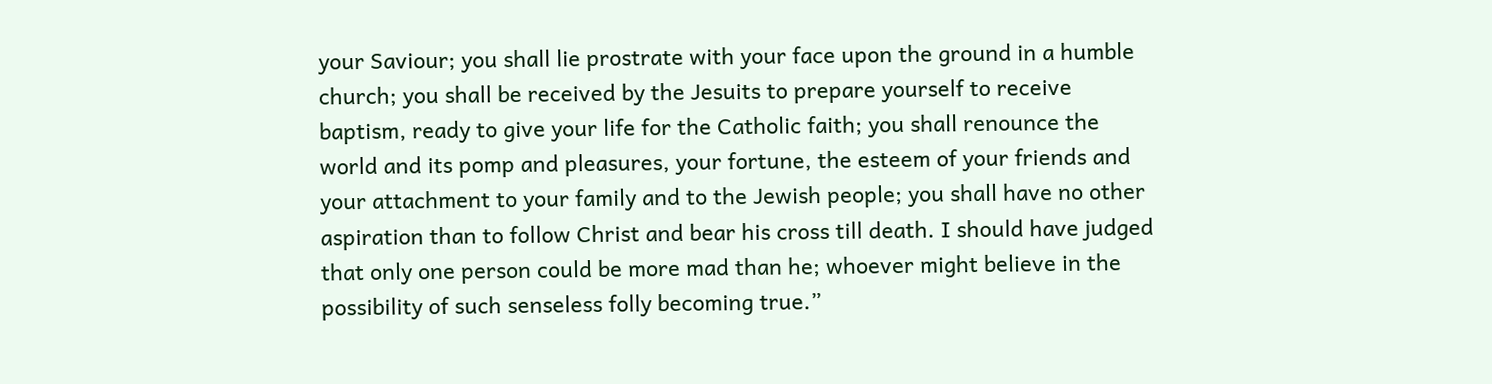your Saviour; you shall lie prostrate with your face upon the ground in a humble church; you shall be received by the Jesuits to prepare yourself to receive baptism, ready to give your life for the Catholic faith; you shall renounce the world and its pomp and pleasures, your fortune, the esteem of your friends and your attachment to your family and to the Jewish people; you shall have no other aspiration than to follow Christ and bear his cross till death. I should have judged that only one person could be more mad than he; whoever might believe in the possibility of such senseless folly becoming true.”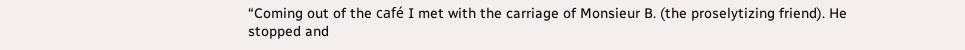“Coming out of the café I met with the carriage of Monsieur B. (the proselytizing friend). He stopped and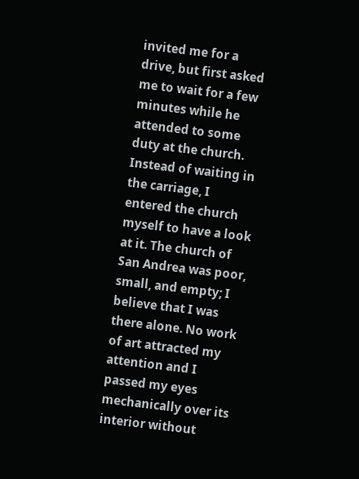invited me for a drive, but first asked me to wait for a few minutes while he attended to some duty at the church. Instead of waiting in the carriage, I entered the church myself to have a look at it. The church of San Andrea was poor, small, and empty; I believe that I was there alone. No work of art attracted my attention and I passed my eyes mechanically over its interior without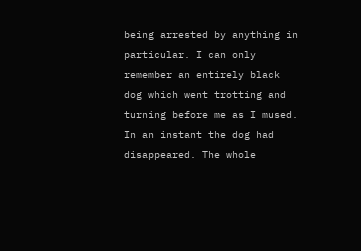being arrested by anything in particular. I can only remember an entirely black dog which went trotting and turning before me as I mused. In an instant the dog had disappeared. The whole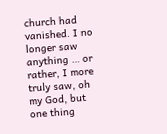church had vanished. I no longer saw anything … or rather, I more truly saw, oh my God, but one thing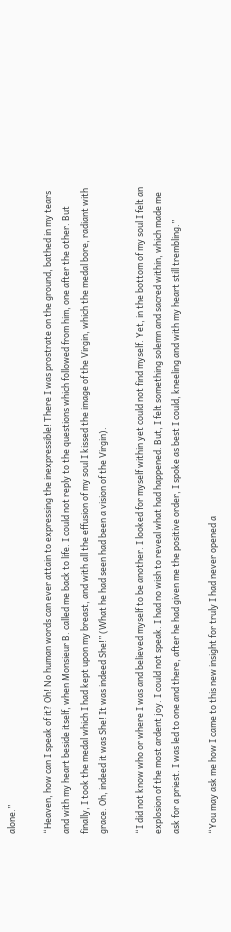alone.”

“Heaven, how can I speak of it? Oh! No human words can ever attain to expressing the inexpressible! There I was prostrate on the ground, bathed in my tears and with my heart beside itself, when Monsieur B. called me back to life. I could not reply to the questions which followed from him, one after the other. But finally, I took the medal which I had kept upon my breast, and with all the effusion of my soul I kissed the image of the Virgin, which the medal bore, radiant with grace. Oh, indeed it was She! It was indeed She!” (What he had seen had been a vision of the Virgin).

“I did not know who or where I was and believed myself to be another. I looked for myself within yet could not find myself. Yet, in the bottom of my soul I felt an explosion of the most ardent joy. I could not speak. I had no wish to reveal what had happened. But, I felt something solemn and sacred within, which made me ask for a priest. I was led to one and there, after he had given me the positive order, I spoke as best I could, kneeling and with my heart still trembling.”

“You may ask me how I came to this new insight for truly I had never opened a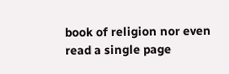book of religion nor even read a single page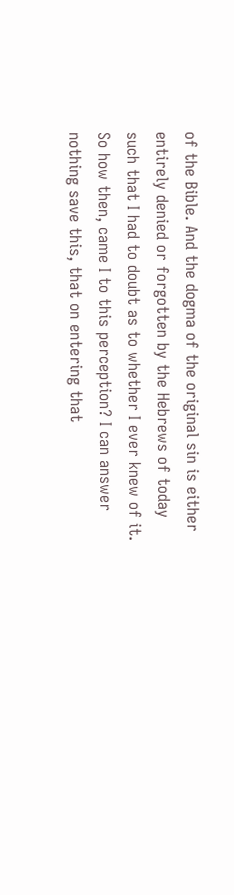of the Bible. And the dogma of the original sin is either entirely denied or forgotten by the Hebrews of today such that I had to doubt as to whether I ever knew of it. So how then, came I to this perception? I can answer nothing save this, that on entering that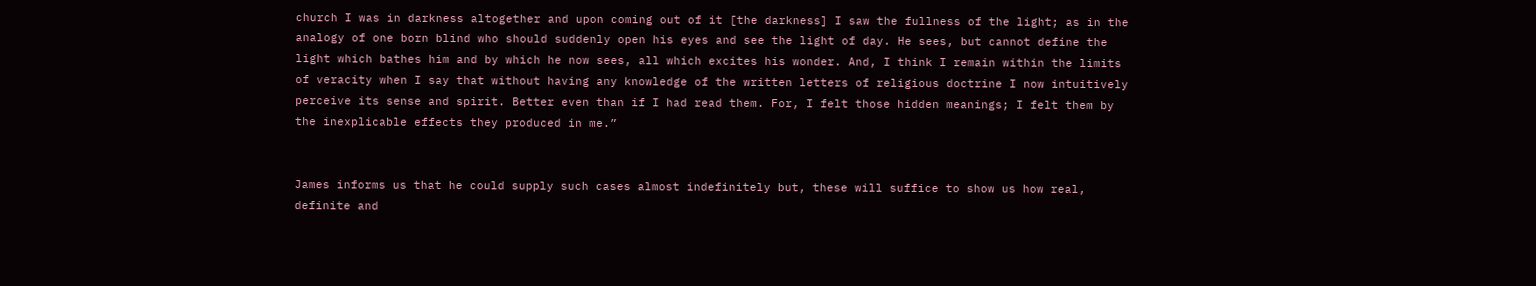church I was in darkness altogether and upon coming out of it [the darkness] I saw the fullness of the light; as in the analogy of one born blind who should suddenly open his eyes and see the light of day. He sees, but cannot define the light which bathes him and by which he now sees, all which excites his wonder. And, I think I remain within the limits of veracity when I say that without having any knowledge of the written letters of religious doctrine I now intuitively perceive its sense and spirit. Better even than if I had read them. For, I felt those hidden meanings; I felt them by the inexplicable effects they produced in me.”


James informs us that he could supply such cases almost indefinitely but, these will suffice to show us how real, definite and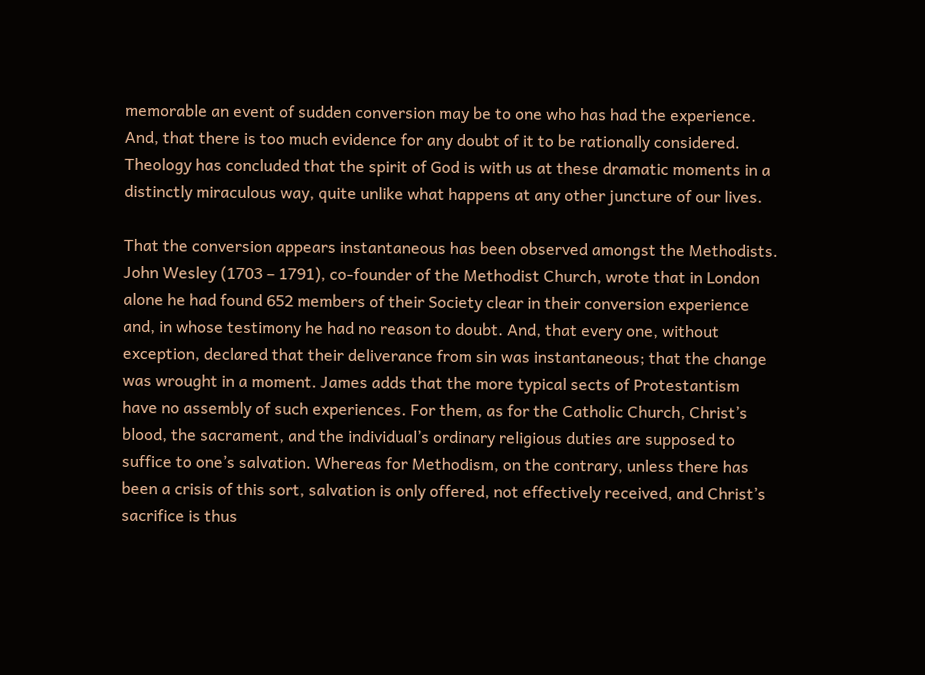memorable an event of sudden conversion may be to one who has had the experience. And, that there is too much evidence for any doubt of it to be rationally considered. Theology has concluded that the spirit of God is with us at these dramatic moments in a distinctly miraculous way, quite unlike what happens at any other juncture of our lives.

That the conversion appears instantaneous has been observed amongst the Methodists. John Wesley (1703 – 1791), co-founder of the Methodist Church, wrote that in London alone he had found 652 members of their Society clear in their conversion experience and, in whose testimony he had no reason to doubt. And, that every one, without exception, declared that their deliverance from sin was instantaneous; that the change was wrought in a moment. James adds that the more typical sects of Protestantism have no assembly of such experiences. For them, as for the Catholic Church, Christ’s blood, the sacrament, and the individual’s ordinary religious duties are supposed to suffice to one’s salvation. Whereas for Methodism, on the contrary, unless there has been a crisis of this sort, salvation is only offered, not effectively received, and Christ’s sacrifice is thus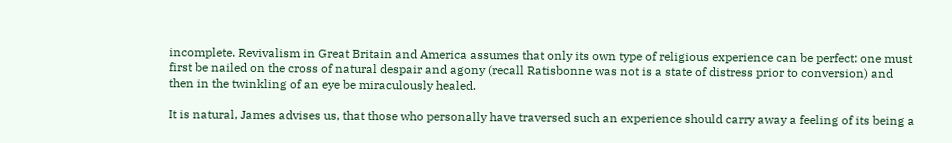incomplete. Revivalism in Great Britain and America assumes that only its own type of religious experience can be perfect: one must first be nailed on the cross of natural despair and agony (recall Ratisbonne was not is a state of distress prior to conversion) and then in the twinkling of an eye be miraculously healed.

It is natural, James advises us, that those who personally have traversed such an experience should carry away a feeling of its being a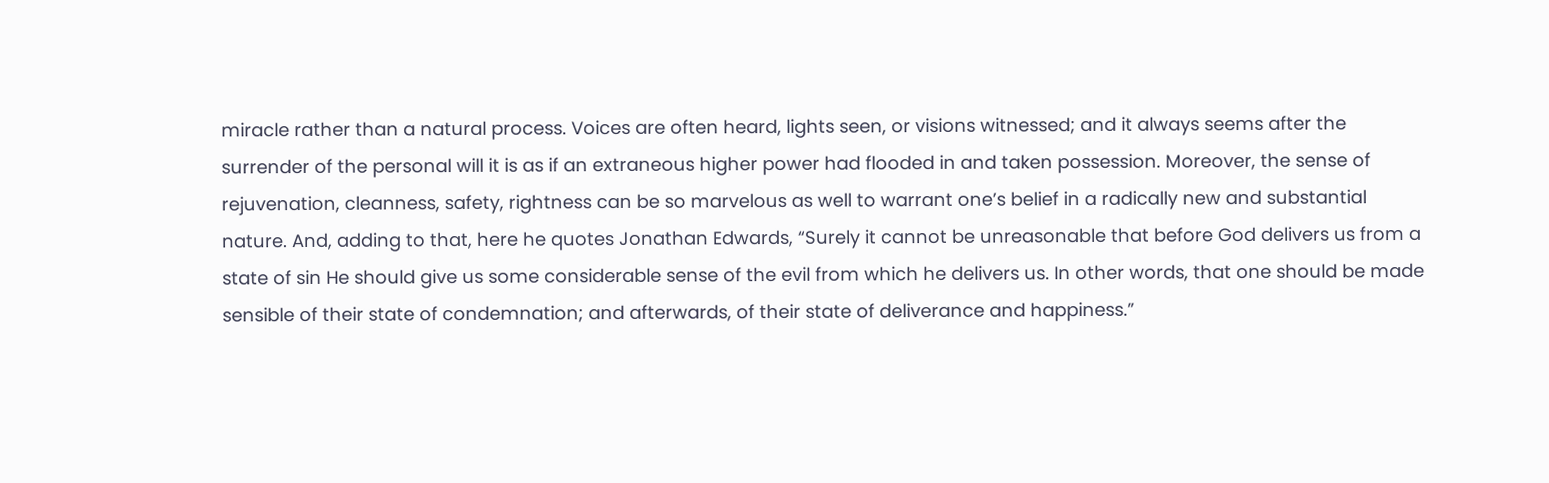miracle rather than a natural process. Voices are often heard, lights seen, or visions witnessed; and it always seems after the surrender of the personal will it is as if an extraneous higher power had flooded in and taken possession. Moreover, the sense of rejuvenation, cleanness, safety, rightness can be so marvelous as well to warrant one’s belief in a radically new and substantial nature. And, adding to that, here he quotes Jonathan Edwards, “Surely it cannot be unreasonable that before God delivers us from a state of sin He should give us some considerable sense of the evil from which he delivers us. In other words, that one should be made sensible of their state of condemnation; and afterwards, of their state of deliverance and happiness.”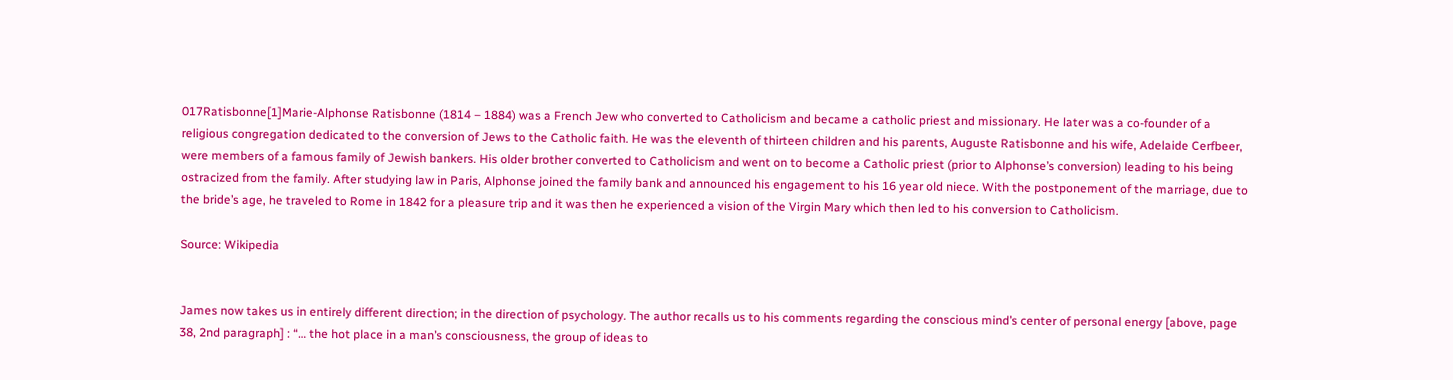017Ratisbonne[1]Marie-Alphonse Ratisbonne (1814 – 1884) was a French Jew who converted to Catholicism and became a catholic priest and missionary. He later was a co-founder of a religious congregation dedicated to the conversion of Jews to the Catholic faith. He was the eleventh of thirteen children and his parents, Auguste Ratisbonne and his wife, Adelaide Cerfbeer, were members of a famous family of Jewish bankers. His older brother converted to Catholicism and went on to become a Catholic priest (prior to Alphonse’s conversion) leading to his being ostracized from the family. After studying law in Paris, Alphonse joined the family bank and announced his engagement to his 16 year old niece. With the postponement of the marriage, due to the bride’s age, he traveled to Rome in 1842 for a pleasure trip and it was then he experienced a vision of the Virgin Mary which then led to his conversion to Catholicism.

Source: Wikipedia


James now takes us in entirely different direction; in the direction of psychology. The author recalls us to his comments regarding the conscious mind’s center of personal energy [above, page 38, 2nd paragraph] : “… the hot place in a man’s consciousness, the group of ideas to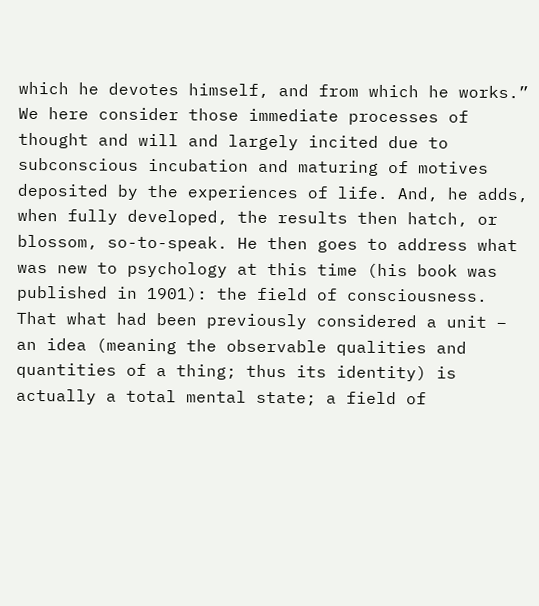which he devotes himself, and from which he works.” We here consider those immediate processes of thought and will and largely incited due to subconscious incubation and maturing of motives deposited by the experiences of life. And, he adds, when fully developed, the results then hatch, or blossom, so-to-speak. He then goes to address what was new to psychology at this time (his book was published in 1901): the field of consciousness. That what had been previously considered a unit – an idea (meaning the observable qualities and quantities of a thing; thus its identity) is actually a total mental state; a field of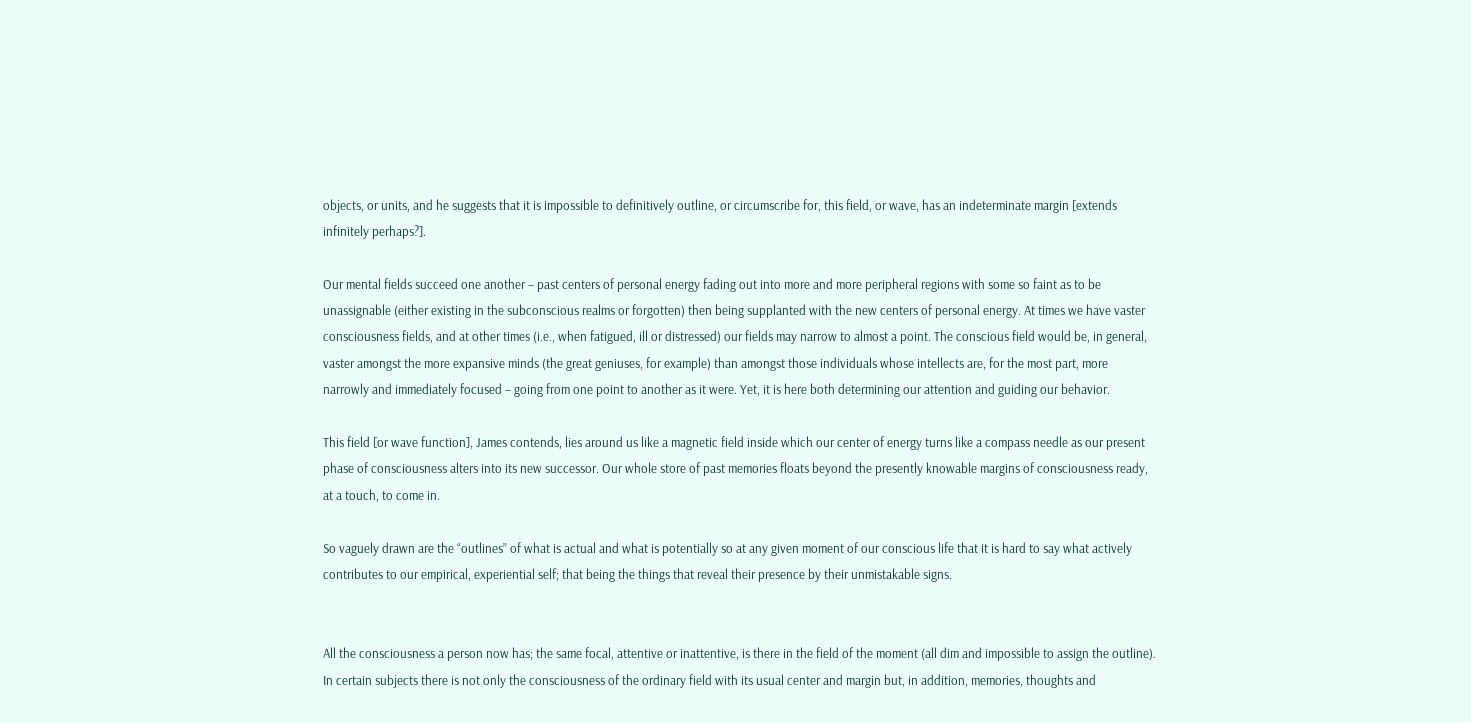objects, or units, and he suggests that it is impossible to definitively outline, or circumscribe for, this field, or wave, has an indeterminate margin [extends infinitely perhaps?].

Our mental fields succeed one another – past centers of personal energy fading out into more and more peripheral regions with some so faint as to be unassignable (either existing in the subconscious realms or forgotten) then being supplanted with the new centers of personal energy. At times we have vaster consciousness fields, and at other times (i.e., when fatigued, ill or distressed) our fields may narrow to almost a point. The conscious field would be, in general, vaster amongst the more expansive minds (the great geniuses, for example) than amongst those individuals whose intellects are, for the most part, more narrowly and immediately focused – going from one point to another as it were. Yet, it is here both determining our attention and guiding our behavior.

This field [or wave function], James contends, lies around us like a magnetic field inside which our center of energy turns like a compass needle as our present phase of consciousness alters into its new successor. Our whole store of past memories floats beyond the presently knowable margins of consciousness ready, at a touch, to come in.

So vaguely drawn are the “outlines” of what is actual and what is potentially so at any given moment of our conscious life that it is hard to say what actively contributes to our empirical, experiential self; that being the things that reveal their presence by their unmistakable signs.


All the consciousness a person now has; the same focal, attentive or inattentive, is there in the field of the moment (all dim and impossible to assign the outline). In certain subjects there is not only the consciousness of the ordinary field with its usual center and margin but, in addition, memories, thoughts and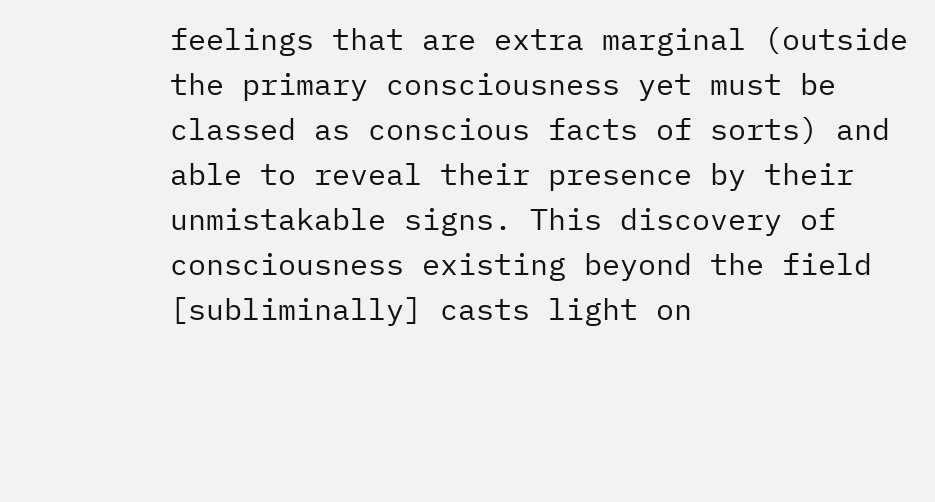feelings that are extra marginal (outside the primary consciousness yet must be classed as conscious facts of sorts) and able to reveal their presence by their unmistakable signs. This discovery of consciousness existing beyond the field [subliminally] casts light on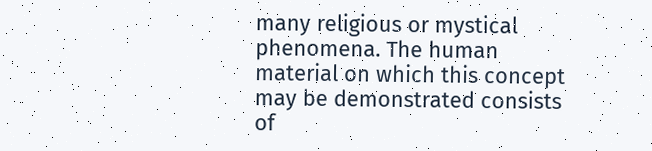many religious or mystical phenomena. The human material on which this concept may be demonstrated consists of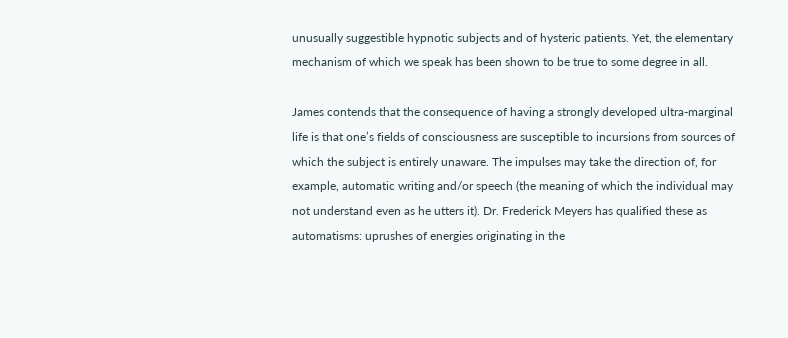unusually suggestible hypnotic subjects and of hysteric patients. Yet, the elementary mechanism of which we speak has been shown to be true to some degree in all.

James contends that the consequence of having a strongly developed ultra-marginal life is that one’s fields of consciousness are susceptible to incursions from sources of which the subject is entirely unaware. The impulses may take the direction of, for example, automatic writing and/or speech (the meaning of which the individual may not understand even as he utters it). Dr. Frederick Meyers has qualified these as automatisms: uprushes of energies originating in the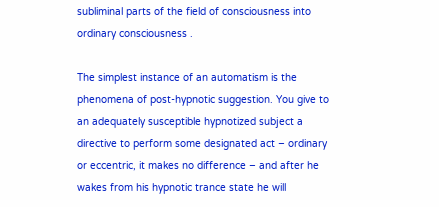subliminal parts of the field of consciousness into ordinary consciousness .

The simplest instance of an automatism is the phenomena of post-hypnotic suggestion. You give to an adequately susceptible hypnotized subject a directive to perform some designated act – ordinary or eccentric, it makes no difference – and after he wakes from his hypnotic trance state he will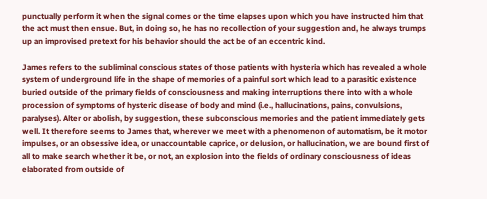punctually perform it when the signal comes or the time elapses upon which you have instructed him that the act must then ensue. But, in doing so, he has no recollection of your suggestion and, he always trumps up an improvised pretext for his behavior should the act be of an eccentric kind.

James refers to the subliminal conscious states of those patients with hysteria which has revealed a whole system of underground life in the shape of memories of a painful sort which lead to a parasitic existence buried outside of the primary fields of consciousness and making interruptions there into with a whole procession of symptoms of hysteric disease of body and mind (i.e., hallucinations, pains, convulsions, paralyses). Alter or abolish, by suggestion, these subconscious memories and the patient immediately gets well. It therefore seems to James that, wherever we meet with a phenomenon of automatism, be it motor impulses, or an obsessive idea, or unaccountable caprice, or delusion, or hallucination, we are bound first of all to make search whether it be, or not, an explosion into the fields of ordinary consciousness of ideas elaborated from outside of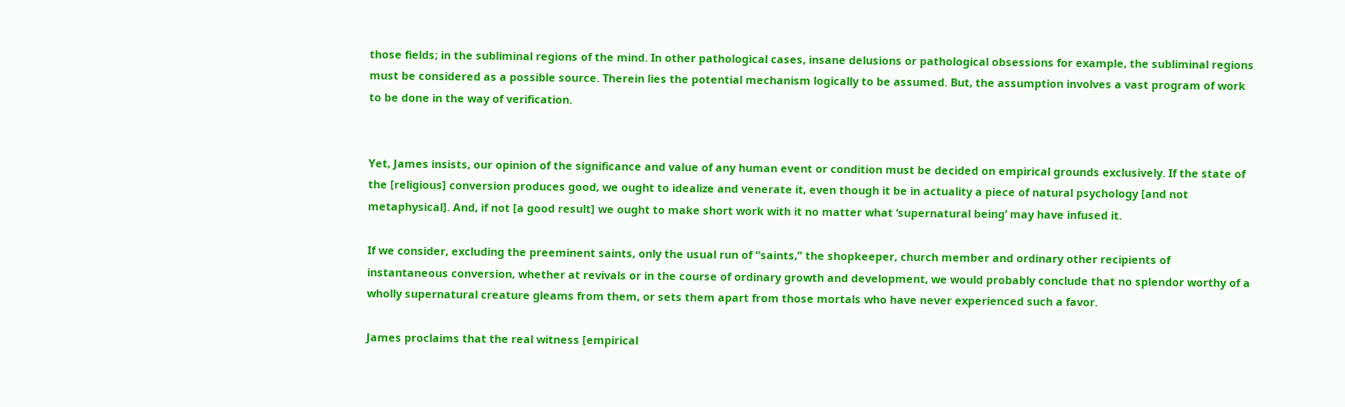those fields; in the subliminal regions of the mind. In other pathological cases, insane delusions or pathological obsessions for example, the subliminal regions must be considered as a possible source. Therein lies the potential mechanism logically to be assumed. But, the assumption involves a vast program of work to be done in the way of verification.


Yet, James insists, our opinion of the significance and value of any human event or condition must be decided on empirical grounds exclusively. If the state of the [religious] conversion produces good, we ought to idealize and venerate it, even though it be in actuality a piece of natural psychology [and not metaphysical]. And, if not [a good result] we ought to make short work with it no matter what ‘supernatural being’ may have infused it.

If we consider, excluding the preeminent saints, only the usual run of “saints,” the shopkeeper, church member and ordinary other recipients of instantaneous conversion, whether at revivals or in the course of ordinary growth and development, we would probably conclude that no splendor worthy of a wholly supernatural creature gleams from them, or sets them apart from those mortals who have never experienced such a favor.

James proclaims that the real witness [empirical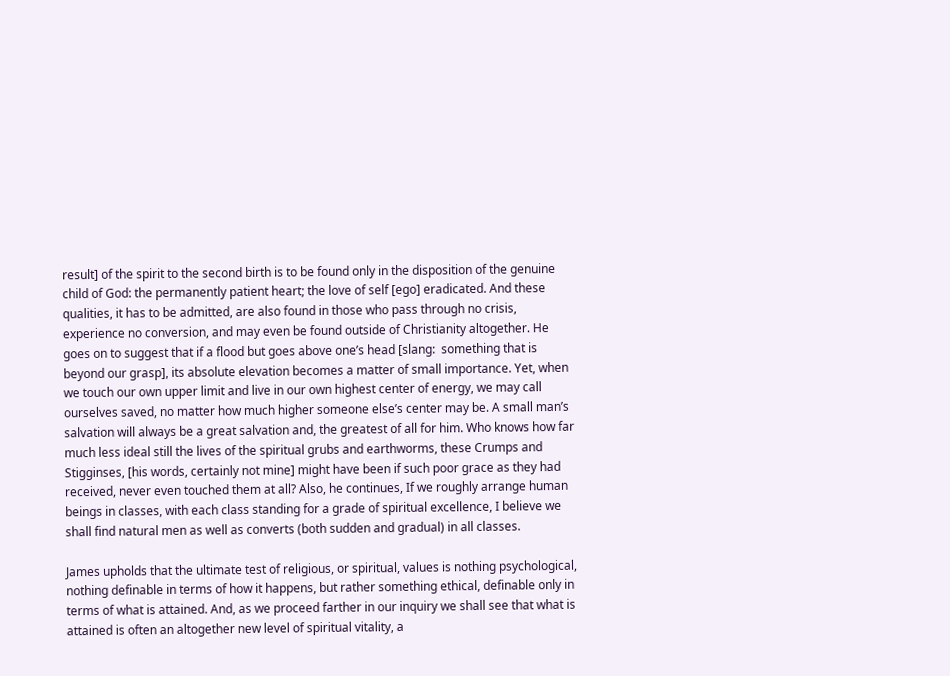result] of the spirit to the second birth is to be found only in the disposition of the genuine child of God: the permanently patient heart; the love of self [ego] eradicated. And these qualities, it has to be admitted, are also found in those who pass through no crisis, experience no conversion, and may even be found outside of Christianity altogether. He goes on to suggest that if a flood but goes above one’s head [slang:  something that is beyond our grasp], its absolute elevation becomes a matter of small importance. Yet, when we touch our own upper limit and live in our own highest center of energy, we may call ourselves saved, no matter how much higher someone else’s center may be. A small man’s salvation will always be a great salvation and, the greatest of all for him. Who knows how far much less ideal still the lives of the spiritual grubs and earthworms, these Crumps and Stigginses, [his words, certainly not mine] might have been if such poor grace as they had received, never even touched them at all? Also, he continues, If we roughly arrange human beings in classes, with each class standing for a grade of spiritual excellence, I believe we shall find natural men as well as converts (both sudden and gradual) in all classes.

James upholds that the ultimate test of religious, or spiritual, values is nothing psychological, nothing definable in terms of how it happens, but rather something ethical, definable only in terms of what is attained. And, as we proceed farther in our inquiry we shall see that what is attained is often an altogether new level of spiritual vitality, a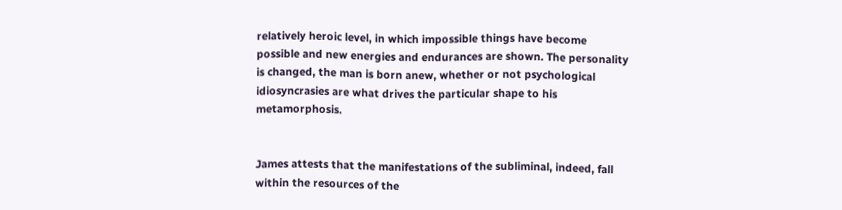relatively heroic level, in which impossible things have become possible and new energies and endurances are shown. The personality is changed, the man is born anew, whether or not psychological idiosyncrasies are what drives the particular shape to his metamorphosis.


James attests that the manifestations of the subliminal, indeed, fall within the resources of the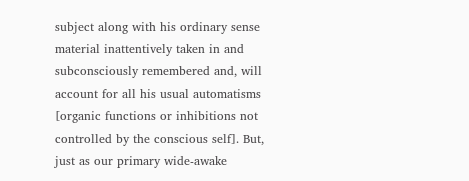subject along with his ordinary sense material inattentively taken in and subconsciously remembered and, will account for all his usual automatisms [organic functions or inhibitions not controlled by the conscious self]. But, just as our primary wide-awake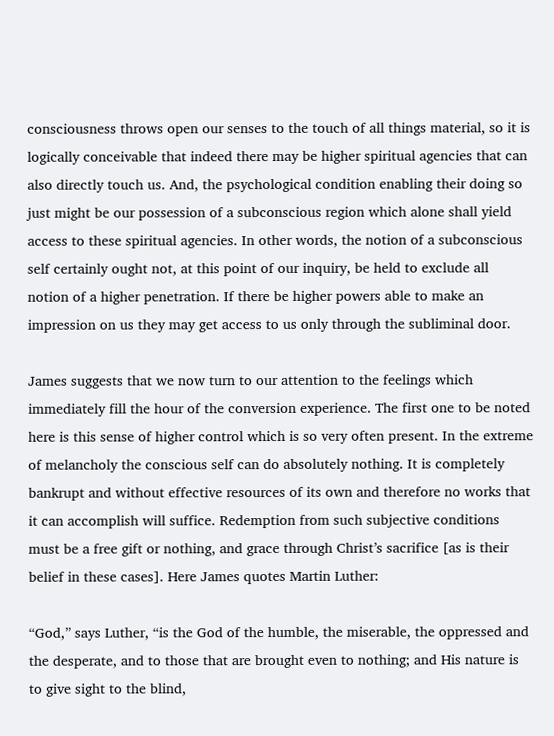consciousness throws open our senses to the touch of all things material, so it is logically conceivable that indeed there may be higher spiritual agencies that can also directly touch us. And, the psychological condition enabling their doing so just might be our possession of a subconscious region which alone shall yield access to these spiritual agencies. In other words, the notion of a subconscious self certainly ought not, at this point of our inquiry, be held to exclude all notion of a higher penetration. If there be higher powers able to make an impression on us they may get access to us only through the subliminal door.

James suggests that we now turn to our attention to the feelings which immediately fill the hour of the conversion experience. The first one to be noted here is this sense of higher control which is so very often present. In the extreme of melancholy the conscious self can do absolutely nothing. It is completely bankrupt and without effective resources of its own and therefore no works that it can accomplish will suffice. Redemption from such subjective conditions must be a free gift or nothing, and grace through Christ’s sacrifice [as is their belief in these cases]. Here James quotes Martin Luther:

“God,” says Luther, “is the God of the humble, the miserable, the oppressed and the desperate, and to those that are brought even to nothing; and His nature is to give sight to the blind,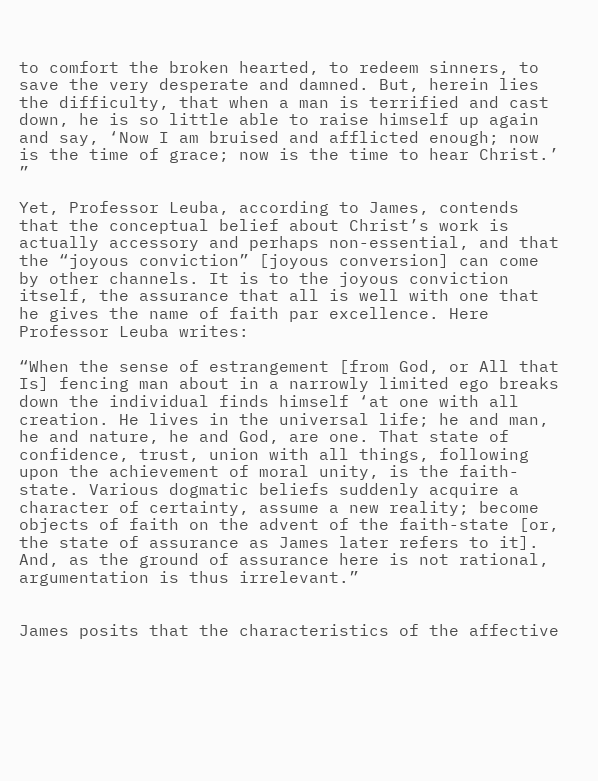to comfort the broken hearted, to redeem sinners, to save the very desperate and damned. But, herein lies the difficulty, that when a man is terrified and cast down, he is so little able to raise himself up again and say, ‘Now I am bruised and afflicted enough; now is the time of grace; now is the time to hear Christ.’ ”

Yet, Professor Leuba, according to James, contends that the conceptual belief about Christ’s work is actually accessory and perhaps non-essential, and that the “joyous conviction” [joyous conversion] can come by other channels. It is to the joyous conviction itself, the assurance that all is well with one that he gives the name of faith par excellence. Here Professor Leuba writes:

“When the sense of estrangement [from God, or All that Is] fencing man about in a narrowly limited ego breaks down the individual finds himself ‘at one with all creation. He lives in the universal life; he and man, he and nature, he and God, are one. That state of confidence, trust, union with all things, following upon the achievement of moral unity, is the faith-state. Various dogmatic beliefs suddenly acquire a character of certainty, assume a new reality; become objects of faith on the advent of the faith-state [or, the state of assurance as James later refers to it]. And, as the ground of assurance here is not rational, argumentation is thus irrelevant.”


James posits that the characteristics of the affective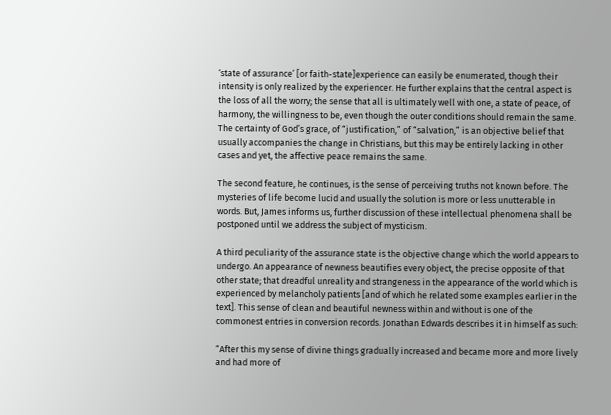‘state of assurance’ [or faith-state]experience can easily be enumerated, though their intensity is only realized by the experiencer. He further explains that the central aspect is the loss of all the worry; the sense that all is ultimately well with one, a state of peace, of harmony, the willingness to be, even though the outer conditions should remain the same. The certainty of God’s grace, of “justification,” of “salvation,” is an objective belief that usually accompanies the change in Christians, but this may be entirely lacking in other cases and yet, the affective peace remains the same.

The second feature, he continues, is the sense of perceiving truths not known before. The mysteries of life become lucid and usually the solution is more or less unutterable in words. But, James informs us, further discussion of these intellectual phenomena shall be postponed until we address the subject of mysticism.

A third peculiarity of the assurance state is the objective change which the world appears to undergo. An appearance of newness beautifies every object, the precise opposite of that other state; that dreadful unreality and strangeness in the appearance of the world which is experienced by melancholy patients [and of which he related some examples earlier in the text]. This sense of clean and beautiful newness within and without is one of the commonest entries in conversion records. Jonathan Edwards describes it in himself as such:

“After this my sense of divine things gradually increased and became more and more lively and had more of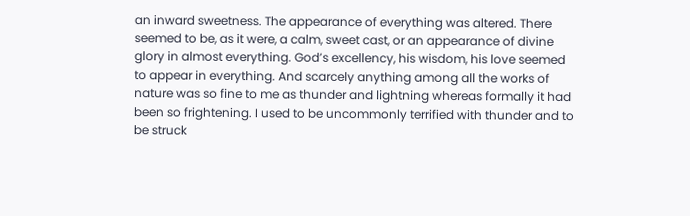an inward sweetness. The appearance of everything was altered. There seemed to be, as it were, a calm, sweet cast, or an appearance of divine glory in almost everything. God’s excellency, his wisdom, his love seemed to appear in everything. And scarcely anything among all the works of nature was so fine to me as thunder and lightning whereas formally it had been so frightening. I used to be uncommonly terrified with thunder and to be struck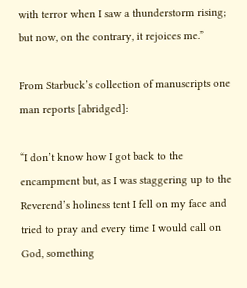with terror when I saw a thunderstorm rising; but now, on the contrary, it rejoices me.”

From Starbuck’s collection of manuscripts one man reports [abridged]:

“I don’t know how I got back to the encampment but, as I was staggering up to the Reverend’s holiness tent I fell on my face and tried to pray and every time I would call on God, something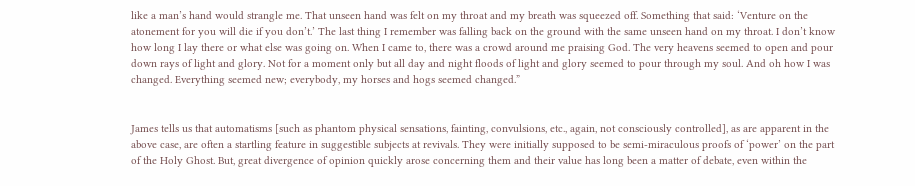like a man’s hand would strangle me. That unseen hand was felt on my throat and my breath was squeezed off. Something that said: ‘Venture on the atonement for you will die if you don’t.’ The last thing I remember was falling back on the ground with the same unseen hand on my throat. I don’t know how long I lay there or what else was going on. When I came to, there was a crowd around me praising God. The very heavens seemed to open and pour down rays of light and glory. Not for a moment only but all day and night floods of light and glory seemed to pour through my soul. And oh how I was changed. Everything seemed new; everybody, my horses and hogs seemed changed.”


James tells us that automatisms [such as phantom physical sensations, fainting, convulsions, etc., again, not consciously controlled], as are apparent in the above case, are often a startling feature in suggestible subjects at revivals. They were initially supposed to be semi-miraculous proofs of ‘power’ on the part of the Holy Ghost. But, great divergence of opinion quickly arose concerning them and their value has long been a matter of debate, even within the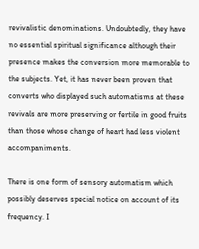revivalistic denominations. Undoubtedly, they have no essential spiritual significance although their presence makes the conversion more memorable to the subjects. Yet, it has never been proven that converts who displayed such automatisms at these revivals are more preserving or fertile in good fruits than those whose change of heart had less violent accompaniments.

There is one form of sensory automatism which possibly deserves special notice on account of its frequency. I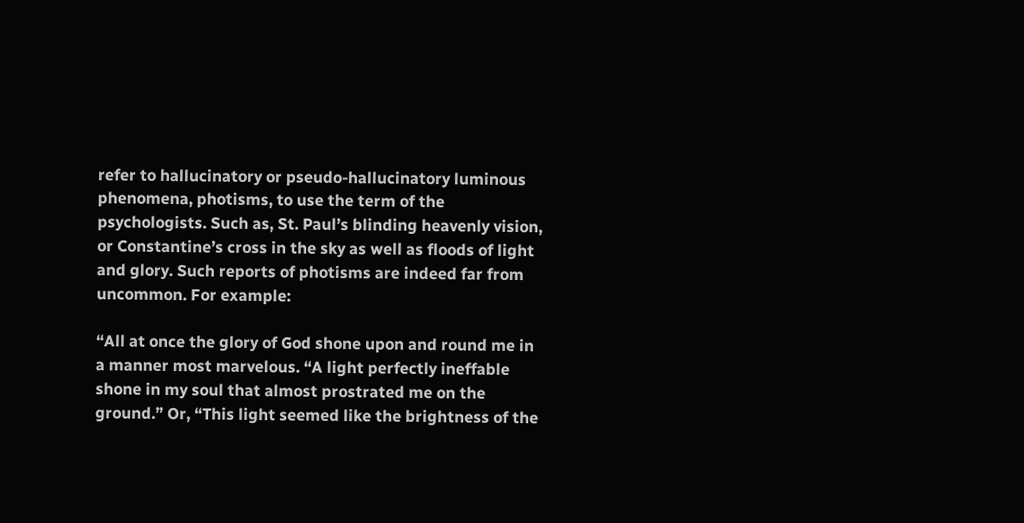refer to hallucinatory or pseudo-hallucinatory luminous phenomena, photisms, to use the term of the psychologists. Such as, St. Paul’s blinding heavenly vision, or Constantine’s cross in the sky as well as floods of light and glory. Such reports of photisms are indeed far from uncommon. For example:

“All at once the glory of God shone upon and round me in a manner most marvelous. “A light perfectly ineffable shone in my soul that almost prostrated me on the ground.” Or, “This light seemed like the brightness of the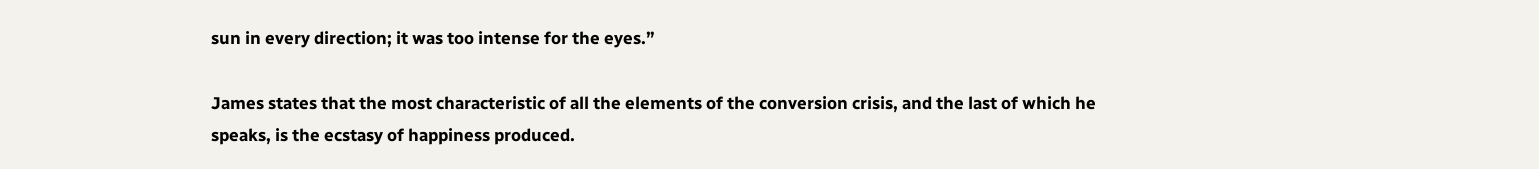sun in every direction; it was too intense for the eyes.”

James states that the most characteristic of all the elements of the conversion crisis, and the last of which he speaks, is the ecstasy of happiness produced.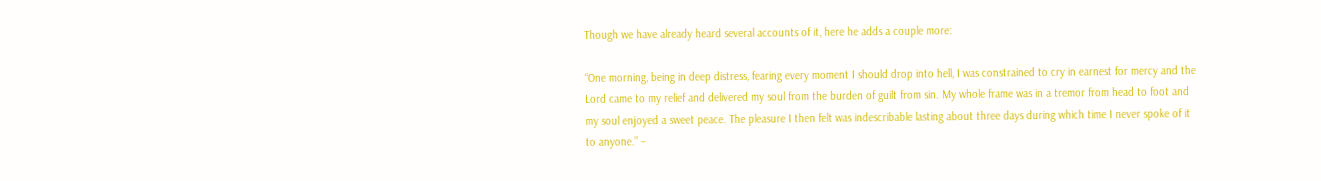Though we have already heard several accounts of it, here he adds a couple more:

“One morning, being in deep distress, fearing every moment I should drop into hell, I was constrained to cry in earnest for mercy and the Lord came to my relief and delivered my soul from the burden of guilt from sin. My whole frame was in a tremor from head to foot and my soul enjoyed a sweet peace. The pleasure I then felt was indescribable lasting about three days during which time I never spoke of it to anyone.” –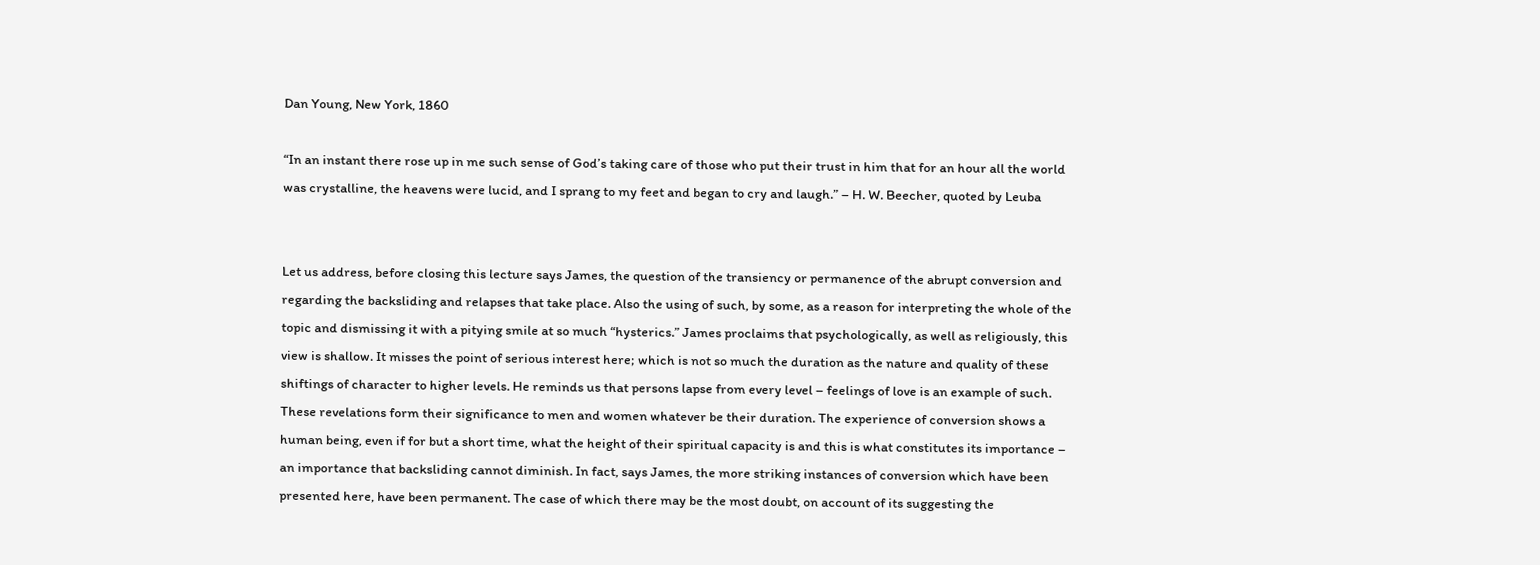Dan Young, New York, 1860

“In an instant there rose up in me such sense of God’s taking care of those who put their trust in him that for an hour all the world was crystalline, the heavens were lucid, and I sprang to my feet and began to cry and laugh.” – H. W. Beecher, quoted by Leuba


Let us address, before closing this lecture says James, the question of the transiency or permanence of the abrupt conversion and regarding the backsliding and relapses that take place. Also the using of such, by some, as a reason for interpreting the whole of the topic and dismissing it with a pitying smile at so much “hysterics.” James proclaims that psychologically, as well as religiously, this view is shallow. It misses the point of serious interest here; which is not so much the duration as the nature and quality of these shiftings of character to higher levels. He reminds us that persons lapse from every level – feelings of love is an example of such. These revelations form their significance to men and women whatever be their duration. The experience of conversion shows a human being, even if for but a short time, what the height of their spiritual capacity is and this is what constitutes its importance – an importance that backsliding cannot diminish. In fact, says James, the more striking instances of conversion which have been presented here, have been permanent. The case of which there may be the most doubt, on account of its suggesting the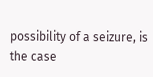possibility of a seizure, is the case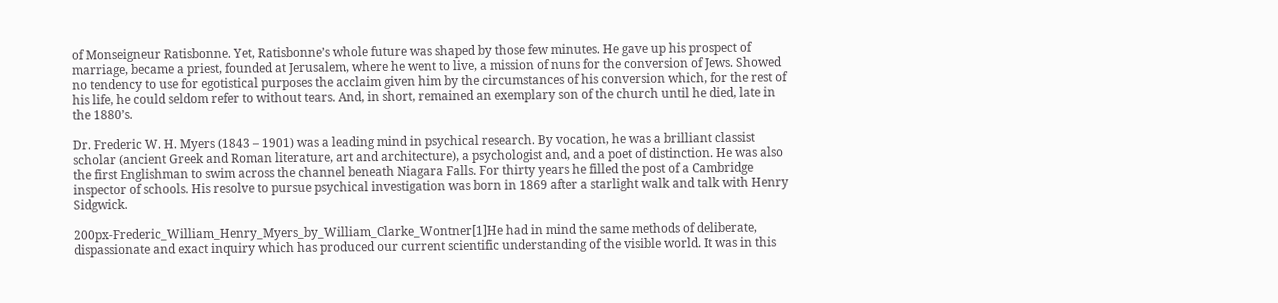of Monseigneur Ratisbonne. Yet, Ratisbonne’s whole future was shaped by those few minutes. He gave up his prospect of marriage, became a priest, founded at Jerusalem, where he went to live, a mission of nuns for the conversion of Jews. Showed no tendency to use for egotistical purposes the acclaim given him by the circumstances of his conversion which, for the rest of his life, he could seldom refer to without tears. And, in short, remained an exemplary son of the church until he died, late in the 1880’s.

Dr. Frederic W. H. Myers (1843 – 1901) was a leading mind in psychical research. By vocation, he was a brilliant classist scholar (ancient Greek and Roman literature, art and architecture), a psychologist and, and a poet of distinction. He was also the first Englishman to swim across the channel beneath Niagara Falls. For thirty years he filled the post of a Cambridge inspector of schools. His resolve to pursue psychical investigation was born in 1869 after a starlight walk and talk with Henry Sidgwick.

200px-Frederic_William_Henry_Myers_by_William_Clarke_Wontner[1]He had in mind the same methods of deliberate, dispassionate and exact inquiry which has produced our current scientific understanding of the visible world. It was in this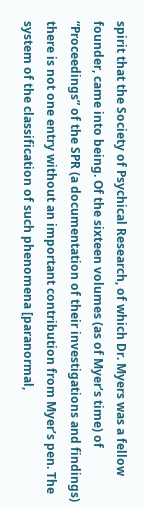spirit that the Society of Psychical Research, of which Dr. Myers was a fellow founder, came into being. Of the sixteen volumes (as of Myer’s time) of “Proceedings” of the SPR (a documentation of their investigations and findings) there is not one entry without an important contribution from Myer’s pen. The system of the classification of such phenomena [paranormal,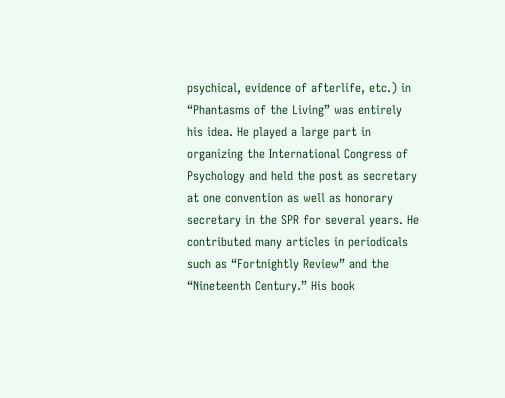psychical, evidence of afterlife, etc.) in “Phantasms of the Living” was entirely his idea. He played a large part in organizing the International Congress of Psychology and held the post as secretary at one convention as well as honorary secretary in the SPR for several years. He contributed many articles in periodicals such as “Fortnightly Review” and the “Nineteenth Century.” His book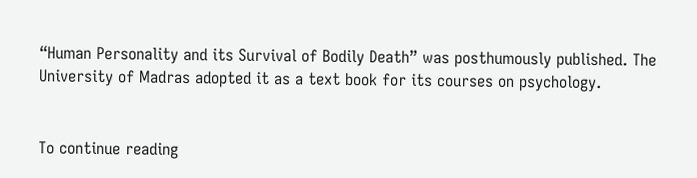“Human Personality and its Survival of Bodily Death” was posthumously published. The University of Madras adopted it as a text book for its courses on psychology.


To continue reading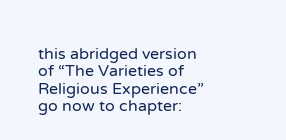this abridged version of “The Varieties of Religious Experience” go now to chapter: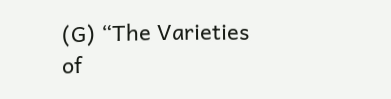(G) “The Varieties of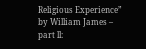Religious Experience” by William James – part ll: